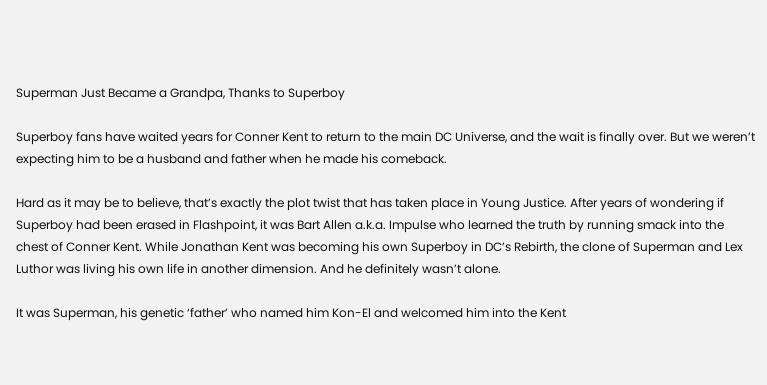Superman Just Became a Grandpa, Thanks to Superboy

Superboy fans have waited years for Conner Kent to return to the main DC Universe, and the wait is finally over. But we weren’t expecting him to be a husband and father when he made his comeback.

Hard as it may be to believe, that’s exactly the plot twist that has taken place in Young Justice. After years of wondering if Superboy had been erased in Flashpoint, it was Bart Allen a.k.a. Impulse who learned the truth by running smack into the chest of Conner Kent. While Jonathan Kent was becoming his own Superboy in DC’s Rebirth, the clone of Superman and Lex Luthor was living his own life in another dimension. And he definitely wasn’t alone.

It was Superman, his genetic ‘father’ who named him Kon-El and welcomed him into the Kent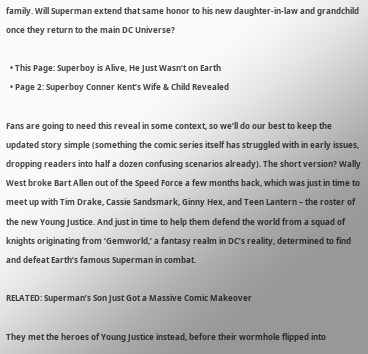family. Will Superman extend that same honor to his new daughter-in-law and grandchild once they return to the main DC Universe?

  • This Page: Superboy is Alive, He Just Wasn’t on Earth
  • Page 2: Superboy Conner Kent’s Wife & Child Revealed

Fans are going to need this reveal in some context, so we’ll do our best to keep the updated story simple (something the comic series itself has struggled with in early issues, dropping readers into half a dozen confusing scenarios already). The short version? Wally West broke Bart Allen out of the Speed Force a few months back, which was just in time to meet up with Tim Drake, Cassie Sandsmark, Ginny Hex, and Teen Lantern – the roster of the new Young Justice. And just in time to help them defend the world from a squad of knights originating from ‘Gemworld,’ a fantasy realm in DC’s reality, determined to find and defeat Earth’s famous Superman in combat.

RELATED: Superman’s Son Just Got a Massive Comic Makeover

They met the heroes of Young Justice instead, before their wormhole flipped into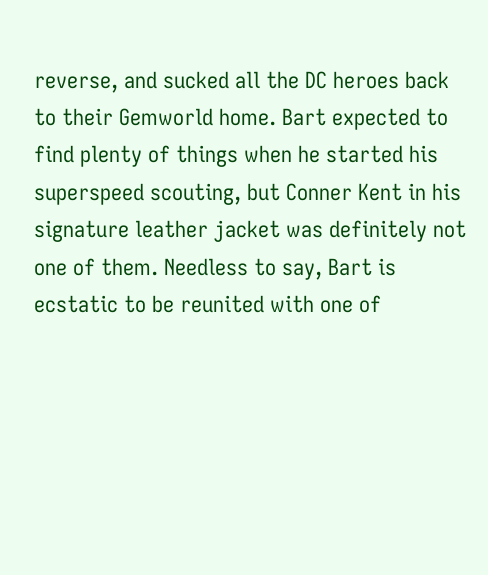reverse, and sucked all the DC heroes back to their Gemworld home. Bart expected to find plenty of things when he started his superspeed scouting, but Conner Kent in his signature leather jacket was definitely not one of them. Needless to say, Bart is ecstatic to be reunited with one of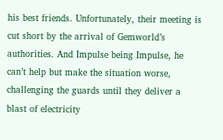his best friends. Unfortunately, their meeting is cut short by the arrival of Gemworld’s authorities. And Impulse being Impulse, he can’t help but make the situation worse, challenging the guards until they deliver a blast of electricity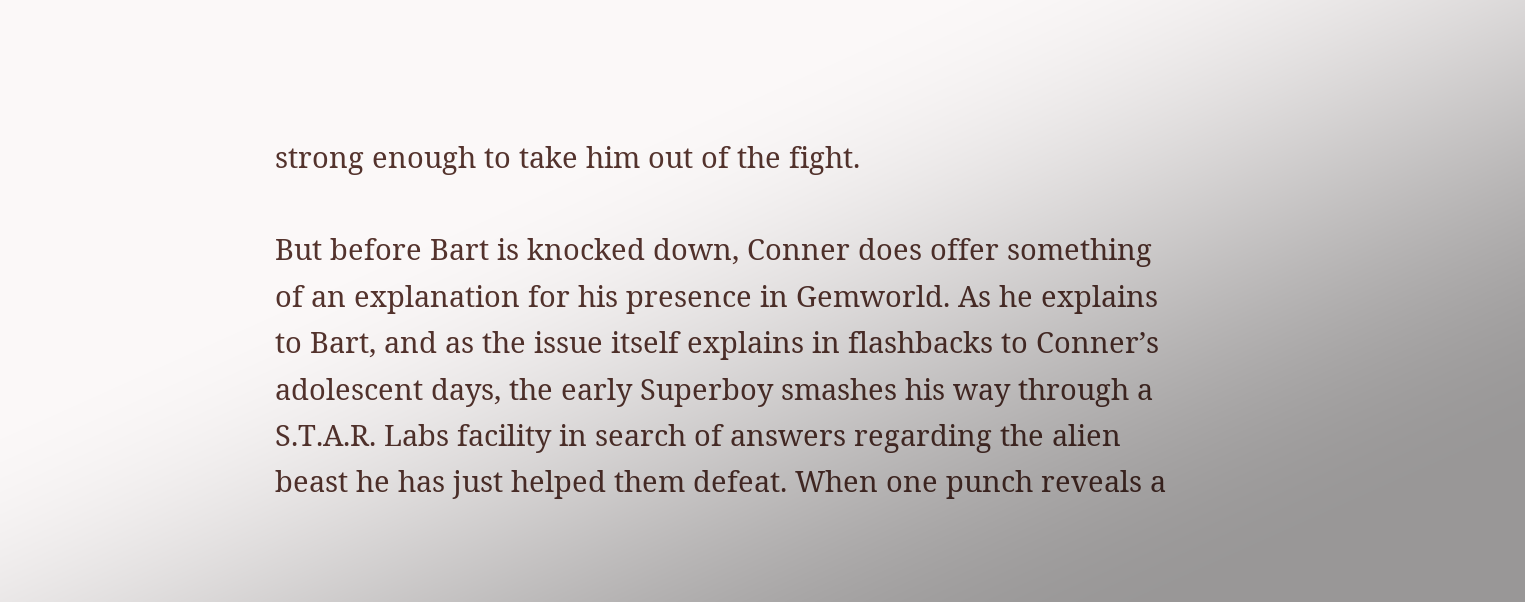strong enough to take him out of the fight.

But before Bart is knocked down, Conner does offer something of an explanation for his presence in Gemworld. As he explains to Bart, and as the issue itself explains in flashbacks to Conner’s adolescent days, the early Superboy smashes his way through a S.T.A.R. Labs facility in search of answers regarding the alien beast he has just helped them defeat. When one punch reveals a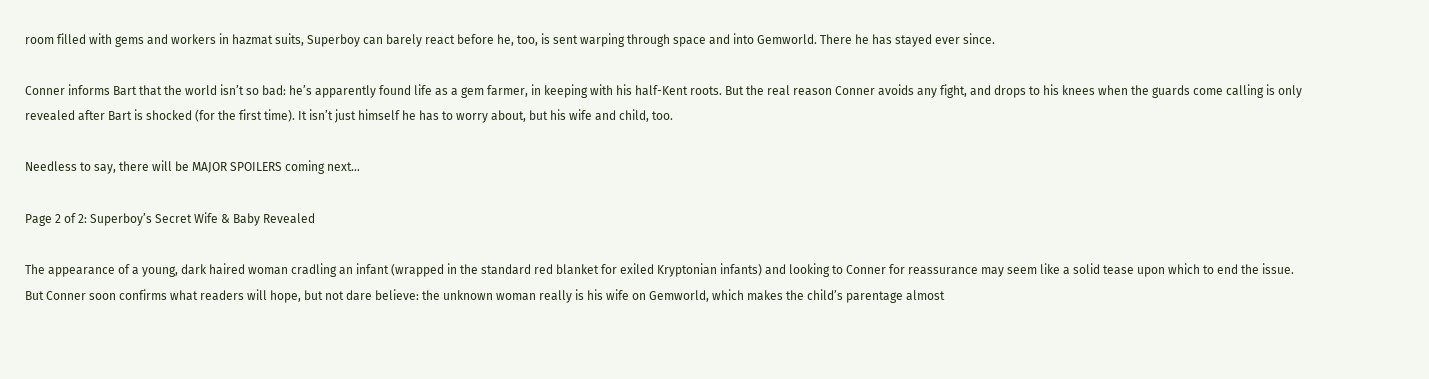room filled with gems and workers in hazmat suits, Superboy can barely react before he, too, is sent warping through space and into Gemworld. There he has stayed ever since.

Conner informs Bart that the world isn’t so bad: he’s apparently found life as a gem farmer, in keeping with his half-Kent roots. But the real reason Conner avoids any fight, and drops to his knees when the guards come calling is only revealed after Bart is shocked (for the first time). It isn’t just himself he has to worry about, but his wife and child, too.

Needless to say, there will be MAJOR SPOILERS coming next…

Page 2 of 2: Superboy’s Secret Wife & Baby Revealed

The appearance of a young, dark haired woman cradling an infant (wrapped in the standard red blanket for exiled Kryptonian infants) and looking to Conner for reassurance may seem like a solid tease upon which to end the issue. But Conner soon confirms what readers will hope, but not dare believe: the unknown woman really is his wife on Gemworld, which makes the child’s parentage almost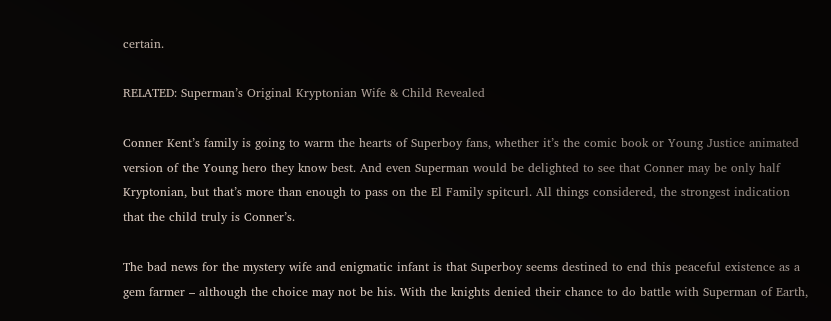certain.

RELATED: Superman’s Original Kryptonian Wife & Child Revealed

Conner Kent’s family is going to warm the hearts of Superboy fans, whether it’s the comic book or Young Justice animated version of the Young hero they know best. And even Superman would be delighted to see that Conner may be only half Kryptonian, but that’s more than enough to pass on the El Family spitcurl. All things considered, the strongest indication that the child truly is Conner’s.

The bad news for the mystery wife and enigmatic infant is that Superboy seems destined to end this peaceful existence as a gem farmer – although the choice may not be his. With the knights denied their chance to do battle with Superman of Earth,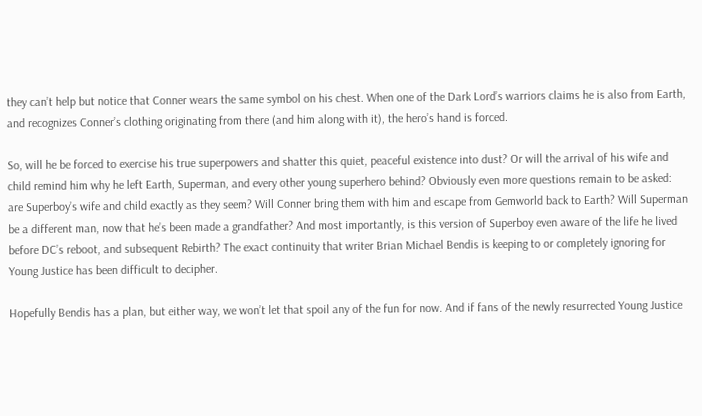they can’t help but notice that Conner wears the same symbol on his chest. When one of the Dark Lord’s warriors claims he is also from Earth, and recognizes Conner’s clothing originating from there (and him along with it), the hero’s hand is forced.

So, will he be forced to exercise his true superpowers and shatter this quiet, peaceful existence into dust? Or will the arrival of his wife and child remind him why he left Earth, Superman, and every other young superhero behind? Obviously even more questions remain to be asked: are Superboy’s wife and child exactly as they seem? Will Conner bring them with him and escape from Gemworld back to Earth? Will Superman be a different man, now that he’s been made a grandfather? And most importantly, is this version of Superboy even aware of the life he lived before DC’s reboot, and subsequent Rebirth? The exact continuity that writer Brian Michael Bendis is keeping to or completely ignoring for Young Justice has been difficult to decipher.

Hopefully Bendis has a plan, but either way, we won’t let that spoil any of the fun for now. And if fans of the newly resurrected Young Justice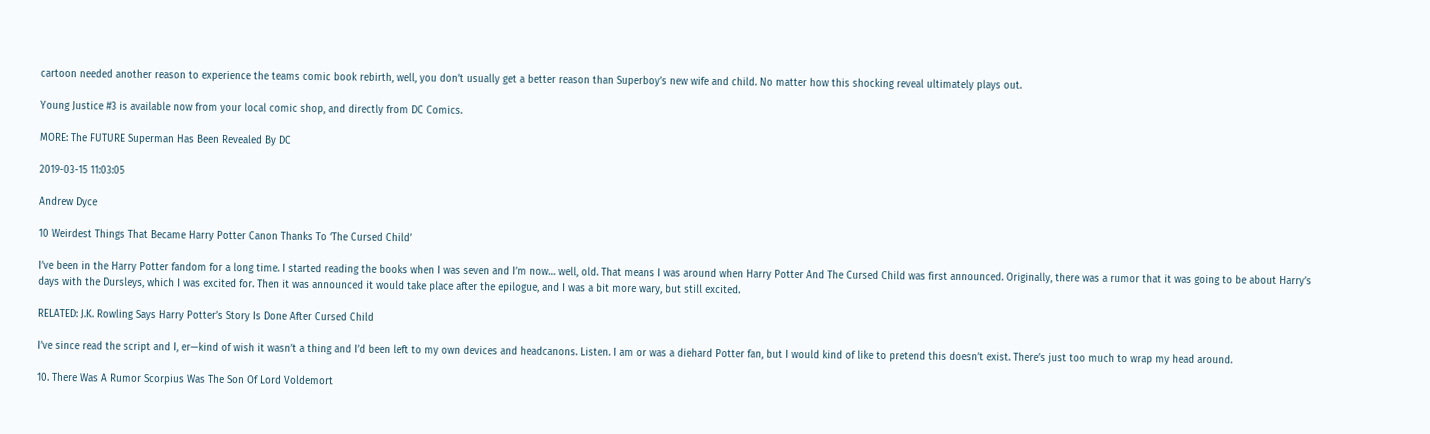cartoon needed another reason to experience the teams comic book rebirth, well, you don’t usually get a better reason than Superboy’s new wife and child. No matter how this shocking reveal ultimately plays out.

Young Justice #3 is available now from your local comic shop, and directly from DC Comics.

MORE: The FUTURE Superman Has Been Revealed By DC

2019-03-15 11:03:05

Andrew Dyce

10 Weirdest Things That Became Harry Potter Canon Thanks To ‘The Cursed Child’

I’ve been in the Harry Potter fandom for a long time. I started reading the books when I was seven and I’m now… well, old. That means I was around when Harry Potter And The Cursed Child was first announced. Originally, there was a rumor that it was going to be about Harry’s days with the Dursleys, which I was excited for. Then it was announced it would take place after the epilogue, and I was a bit more wary, but still excited.

RELATED: J.K. Rowling Says Harry Potter’s Story Is Done After Cursed Child

I’ve since read the script and I, er—kind of wish it wasn’t a thing and I’d been left to my own devices and headcanons. Listen. I am or was a diehard Potter fan, but I would kind of like to pretend this doesn’t exist. There’s just too much to wrap my head around.

10. There Was A Rumor Scorpius Was The Son Of Lord Voldemort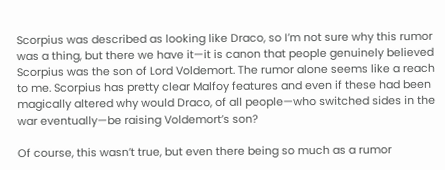Scorpius was described as looking like Draco, so I’m not sure why this rumor was a thing, but there we have it—it is canon that people genuinely believed Scorpius was the son of Lord Voldemort. The rumor alone seems like a reach to me. Scorpius has pretty clear Malfoy features and even if these had been magically altered why would Draco, of all people—who switched sides in the war eventually—be raising Voldemort’s son?

Of course, this wasn’t true, but even there being so much as a rumor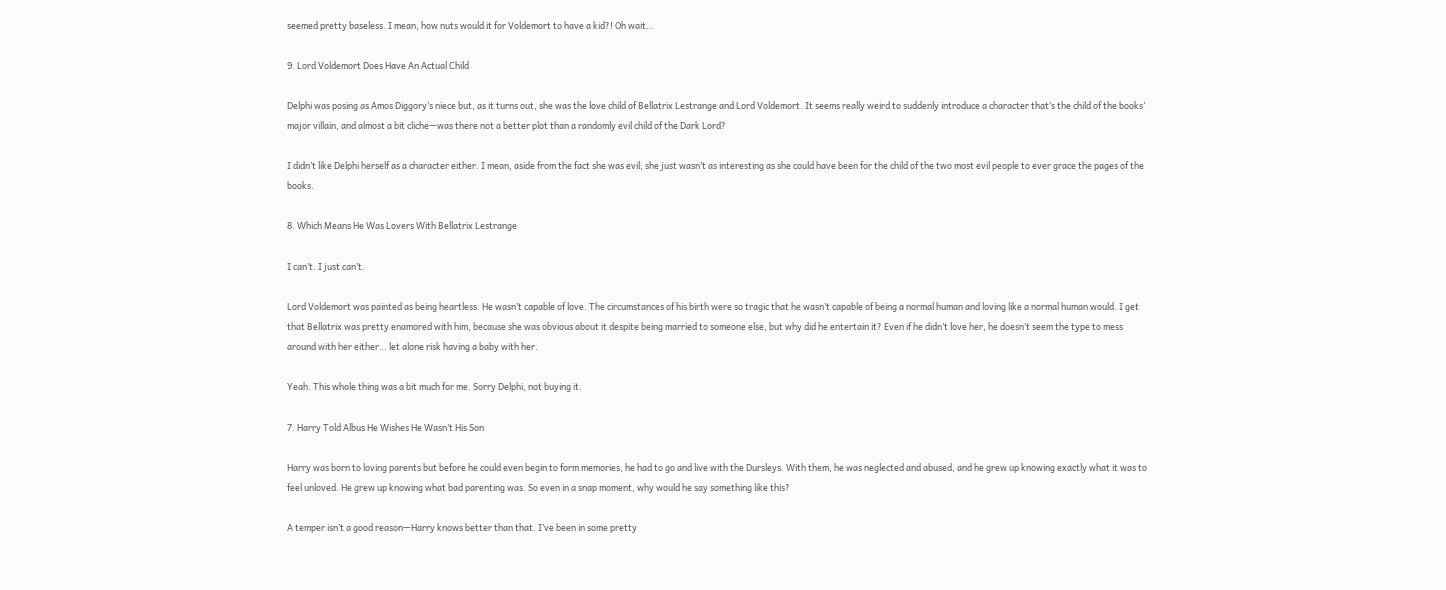seemed pretty baseless. I mean, how nuts would it for Voldemort to have a kid?! Oh wait…

9. Lord Voldemort Does Have An Actual Child

Delphi was posing as Amos Diggory’s niece but, as it turns out, she was the love child of Bellatrix Lestrange and Lord Voldemort. It seems really weird to suddenly introduce a character that’s the child of the books’ major villain, and almost a bit cliche—was there not a better plot than a randomly evil child of the Dark Lord?

I didn’t like Delphi herself as a character either. I mean, aside from the fact she was evil, she just wasn’t as interesting as she could have been for the child of the two most evil people to ever grace the pages of the books.

8. Which Means He Was Lovers With Bellatrix Lestrange

I can’t. I just can’t.

Lord Voldemort was painted as being heartless. He wasn’t capable of love. The circumstances of his birth were so tragic that he wasn’t capable of being a normal human and loving like a normal human would. I get that Bellatrix was pretty enamored with him, because she was obvious about it despite being married to someone else, but why did he entertain it? Even if he didn’t love her, he doesn’t seem the type to mess around with her either… let alone risk having a baby with her.

Yeah. This whole thing was a bit much for me. Sorry Delphi, not buying it.

7. Harry Told Albus He Wishes He Wasn’t His Son

Harry was born to loving parents but before he could even begin to form memories, he had to go and live with the Dursleys. With them, he was neglected and abused, and he grew up knowing exactly what it was to feel unloved. He grew up knowing what bad parenting was. So even in a snap moment, why would he say something like this?

A temper isn’t a good reason—Harry knows better than that. I’ve been in some pretty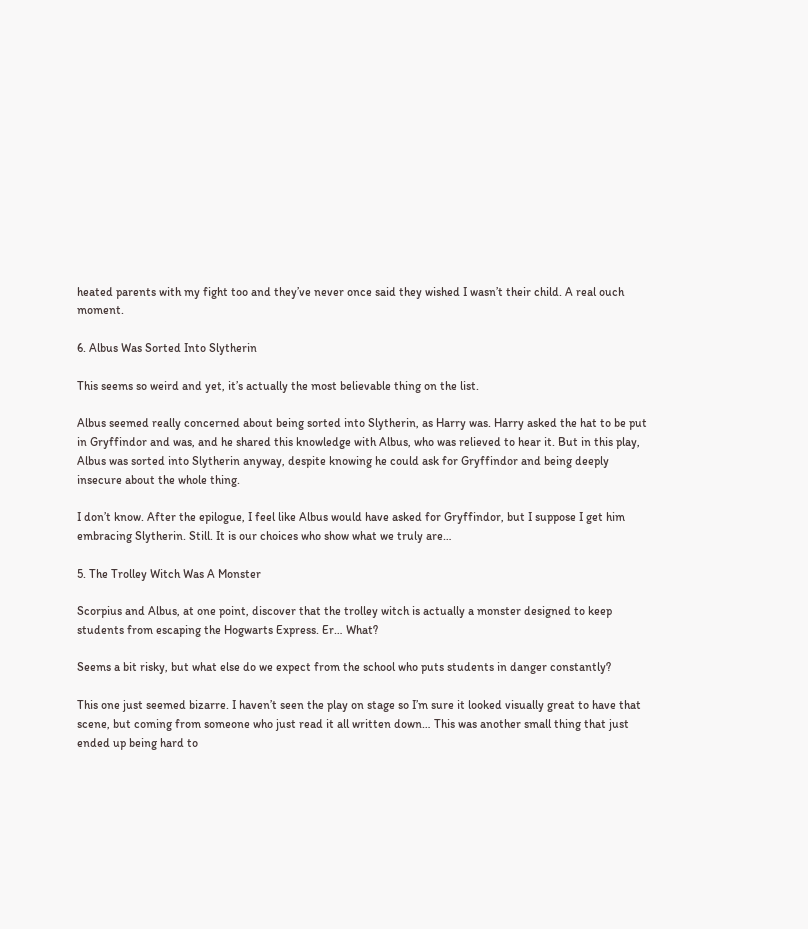heated parents with my fight too and they’ve never once said they wished I wasn’t their child. A real ouch moment.

6. Albus Was Sorted Into Slytherin

This seems so weird and yet, it’s actually the most believable thing on the list.

Albus seemed really concerned about being sorted into Slytherin, as Harry was. Harry asked the hat to be put in Gryffindor and was, and he shared this knowledge with Albus, who was relieved to hear it. But in this play, Albus was sorted into Slytherin anyway, despite knowing he could ask for Gryffindor and being deeply insecure about the whole thing.

I don’t know. After the epilogue, I feel like Albus would have asked for Gryffindor, but I suppose I get him embracing Slytherin. Still. It is our choices who show what we truly are…

5. The Trolley Witch Was A Monster

Scorpius and Albus, at one point, discover that the trolley witch is actually a monster designed to keep students from escaping the Hogwarts Express. Er… What?

Seems a bit risky, but what else do we expect from the school who puts students in danger constantly?

This one just seemed bizarre. I haven’t seen the play on stage so I’m sure it looked visually great to have that scene, but coming from someone who just read it all written down… This was another small thing that just ended up being hard to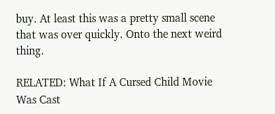buy. At least this was a pretty small scene that was over quickly. Onto the next weird thing.

RELATED: What If A Cursed Child Movie Was Cast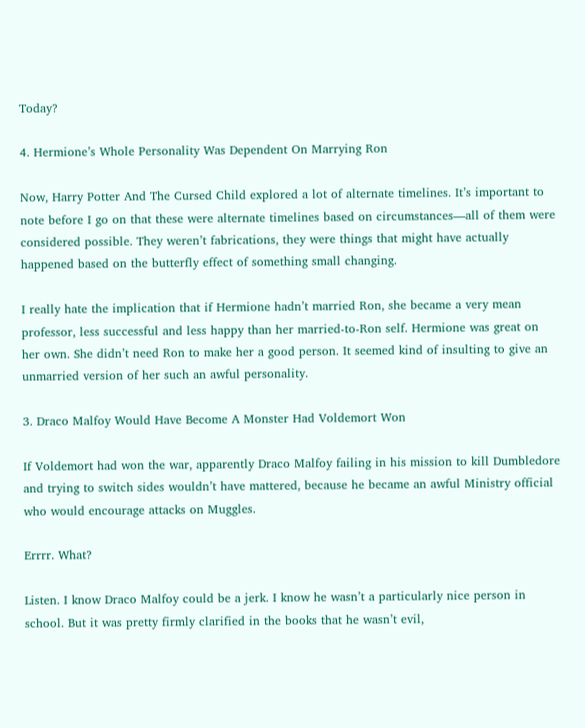Today?

4. Hermione’s Whole Personality Was Dependent On Marrying Ron

Now, Harry Potter And The Cursed Child explored a lot of alternate timelines. It’s important to note before I go on that these were alternate timelines based on circumstances—all of them were considered possible. They weren’t fabrications, they were things that might have actually happened based on the butterfly effect of something small changing.

I really hate the implication that if Hermione hadn’t married Ron, she became a very mean professor, less successful and less happy than her married-to-Ron self. Hermione was great on her own. She didn’t need Ron to make her a good person. It seemed kind of insulting to give an unmarried version of her such an awful personality.

3. Draco Malfoy Would Have Become A Monster Had Voldemort Won

If Voldemort had won the war, apparently Draco Malfoy failing in his mission to kill Dumbledore and trying to switch sides wouldn’t have mattered, because he became an awful Ministry official who would encourage attacks on Muggles.

Errrr. What?

Listen. I know Draco Malfoy could be a jerk. I know he wasn’t a particularly nice person in school. But it was pretty firmly clarified in the books that he wasn’t evil,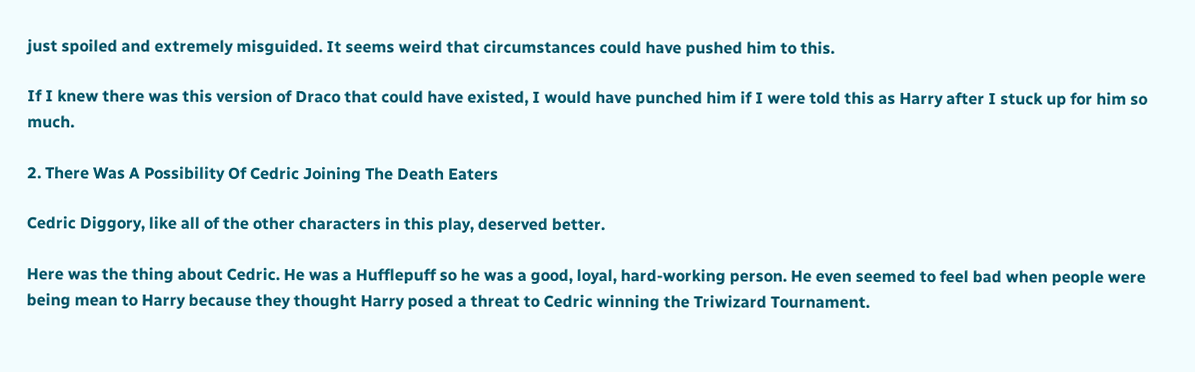just spoiled and extremely misguided. It seems weird that circumstances could have pushed him to this.

If I knew there was this version of Draco that could have existed, I would have punched him if I were told this as Harry after I stuck up for him so much.

2. There Was A Possibility Of Cedric Joining The Death Eaters

Cedric Diggory, like all of the other characters in this play, deserved better.

Here was the thing about Cedric. He was a Hufflepuff so he was a good, loyal, hard-working person. He even seemed to feel bad when people were being mean to Harry because they thought Harry posed a threat to Cedric winning the Triwizard Tournament.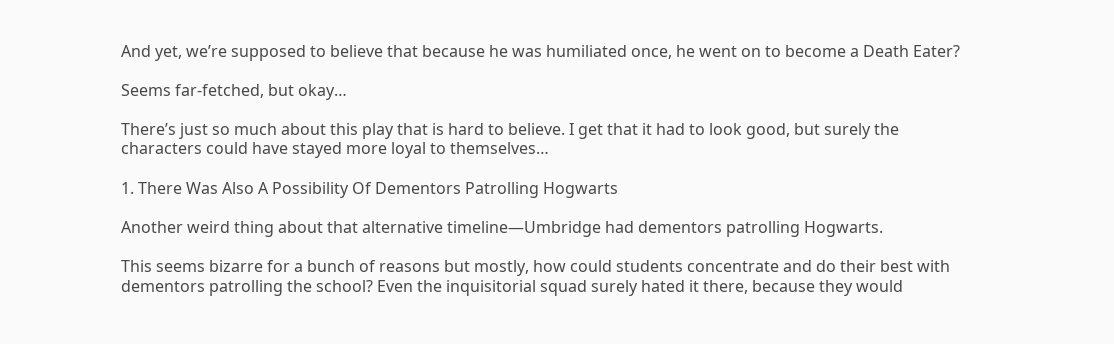And yet, we’re supposed to believe that because he was humiliated once, he went on to become a Death Eater?

Seems far-fetched, but okay…

There’s just so much about this play that is hard to believe. I get that it had to look good, but surely the characters could have stayed more loyal to themselves…

1. There Was Also A Possibility Of Dementors Patrolling Hogwarts

Another weird thing about that alternative timeline—Umbridge had dementors patrolling Hogwarts.

This seems bizarre for a bunch of reasons but mostly, how could students concentrate and do their best with dementors patrolling the school? Even the inquisitorial squad surely hated it there, because they would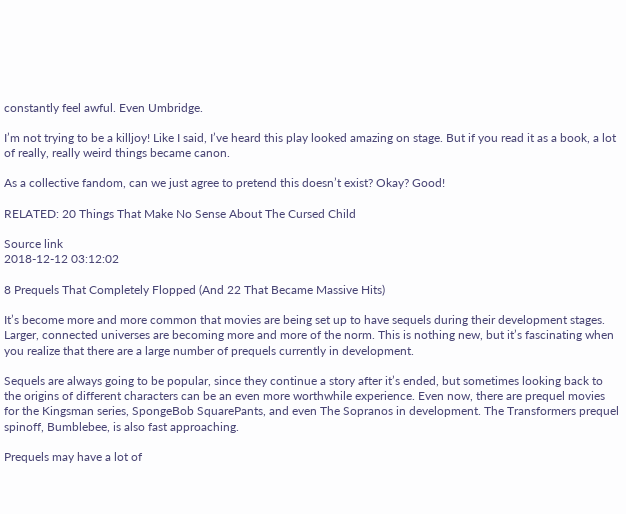constantly feel awful. Even Umbridge.

I’m not trying to be a killjoy! Like I said, I’ve heard this play looked amazing on stage. But if you read it as a book, a lot of really, really weird things became canon.

As a collective fandom, can we just agree to pretend this doesn’t exist? Okay? Good!

RELATED: 20 Things That Make No Sense About The Cursed Child

Source link
2018-12-12 03:12:02

8 Prequels That Completely Flopped (And 22 That Became Massive Hits)

It’s become more and more common that movies are being set up to have sequels during their development stages. Larger, connected universes are becoming more and more of the norm. This is nothing new, but it’s fascinating when you realize that there are a large number of prequels currently in development.

Sequels are always going to be popular, since they continue a story after it’s ended, but sometimes looking back to the origins of different characters can be an even more worthwhile experience. Even now, there are prequel movies for the Kingsman series, SpongeBob SquarePants, and even The Sopranos in development. The Transformers prequel spinoff, Bumblebee, is also fast approaching.

Prequels may have a lot of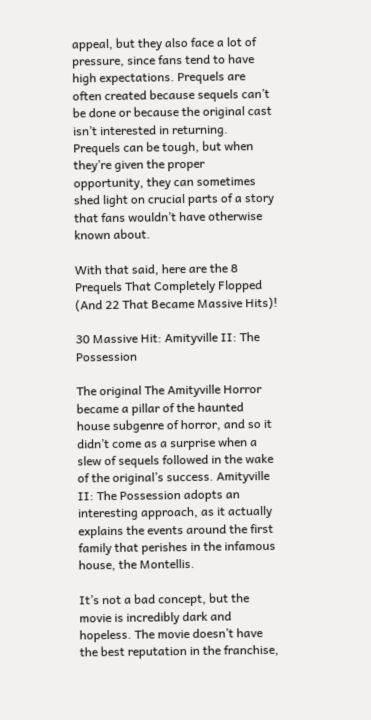appeal, but they also face a lot of pressure, since fans tend to have high expectations. Prequels are often created because sequels can’t be done or because the original cast isn’t interested in returning. Prequels can be tough, but when they’re given the proper opportunity, they can sometimes shed light on crucial parts of a story that fans wouldn’t have otherwise known about.

With that said, here are the 8 Prequels That Completely Flopped (And 22 That Became Massive Hits)!

30 Massive Hit: Amityville II: The Possession

The original The Amityville Horror became a pillar of the haunted house subgenre of horror, and so it didn’t come as a surprise when a slew of sequels followed in the wake of the original’s success. Amityville II: The Possession adopts an interesting approach, as it actually explains the events around the first family that perishes in the infamous house, the Montellis.

It’s not a bad concept, but the movie is incredibly dark and hopeless. The movie doesn’t have the best reputation in the franchise,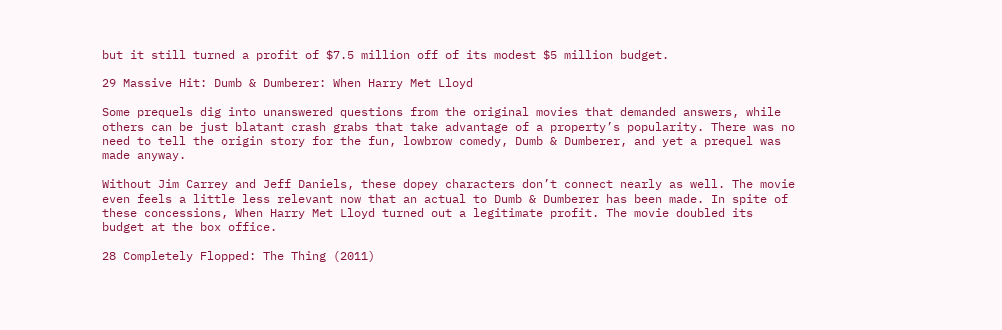but it still turned a profit of $7.5 million off of its modest $5 million budget.

29 Massive Hit: Dumb & Dumberer: When Harry Met Lloyd

Some prequels dig into unanswered questions from the original movies that demanded answers, while others can be just blatant crash grabs that take advantage of a property’s popularity. There was no need to tell the origin story for the fun, lowbrow comedy, Dumb & Dumberer, and yet a prequel was made anyway.

Without Jim Carrey and Jeff Daniels, these dopey characters don’t connect nearly as well. The movie even feels a little less relevant now that an actual to Dumb & Dumberer has been made. In spite of these concessions, When Harry Met Lloyd turned out a legitimate profit. The movie doubled its budget at the box office.

28 Completely Flopped: The Thing (2011)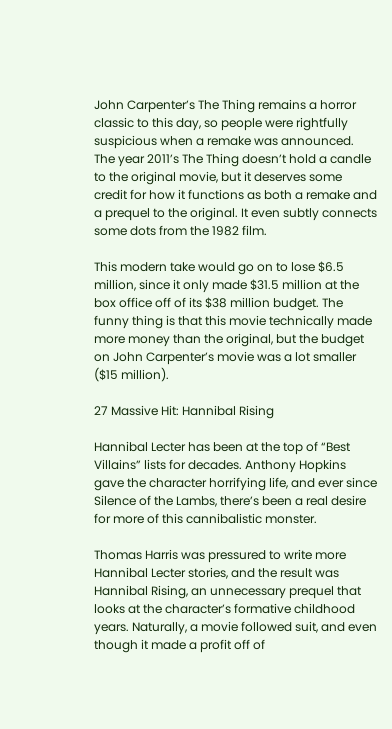John Carpenter’s The Thing remains a horror classic to this day, so people were rightfully suspicious when a remake was announced. The year 2011’s The Thing doesn’t hold a candle to the original movie, but it deserves some credit for how it functions as both a remake and a prequel to the original. It even subtly connects some dots from the 1982 film.

This modern take would go on to lose $6.5 million, since it only made $31.5 million at the box office off of its $38 million budget. The funny thing is that this movie technically made more money than the original, but the budget on John Carpenter’s movie was a lot smaller ($15 million).

27 Massive Hit: Hannibal Rising

Hannibal Lecter has been at the top of “Best Villains” lists for decades. Anthony Hopkins gave the character horrifying life, and ever since Silence of the Lambs, there’s been a real desire for more of this cannibalistic monster.

Thomas Harris was pressured to write more Hannibal Lecter stories, and the result was Hannibal Rising, an unnecessary prequel that looks at the character’s formative childhood years. Naturally, a movie followed suit, and even though it made a profit off of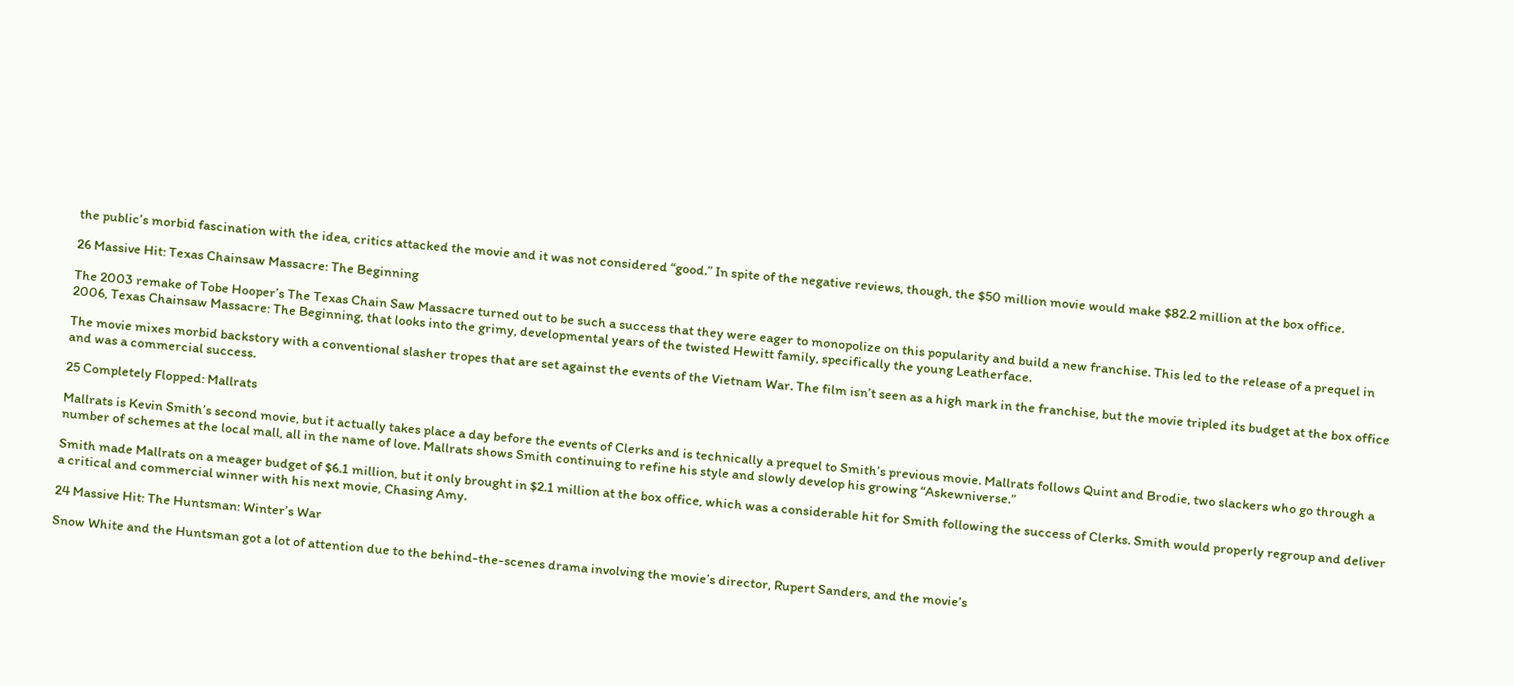the public’s morbid fascination with the idea, critics attacked the movie and it was not considered “good.” In spite of the negative reviews, though, the $50 million movie would make $82.2 million at the box office.

26 Massive Hit: Texas Chainsaw Massacre: The Beginning

The 2003 remake of Tobe Hooper’s The Texas Chain Saw Massacre turned out to be such a success that they were eager to monopolize on this popularity and build a new franchise. This led to the release of a prequel in 2006, Texas Chainsaw Massacre: The Beginning, that looks into the grimy, developmental years of the twisted Hewitt family, specifically the young Leatherface.

The movie mixes morbid backstory with a conventional slasher tropes that are set against the events of the Vietnam War. The film isn’t seen as a high mark in the franchise, but the movie tripled its budget at the box office and was a commercial success.

25 Completely Flopped: Mallrats

Mallrats is Kevin Smith’s second movie, but it actually takes place a day before the events of Clerks and is technically a prequel to Smith’s previous movie. Mallrats follows Quint and Brodie, two slackers who go through a number of schemes at the local mall, all in the name of love. Mallrats shows Smith continuing to refine his style and slowly develop his growing “Askewniverse.”

Smith made Mallrats on a meager budget of $6.1 million, but it only brought in $2.1 million at the box office, which was a considerable hit for Smith following the success of Clerks. Smith would properly regroup and deliver a critical and commercial winner with his next movie, Chasing Amy.

24 Massive Hit: The Huntsman: Winter’s War

Snow White and the Huntsman got a lot of attention due to the behind-the-scenes drama involving the movie’s director, Rupert Sanders, and the movie’s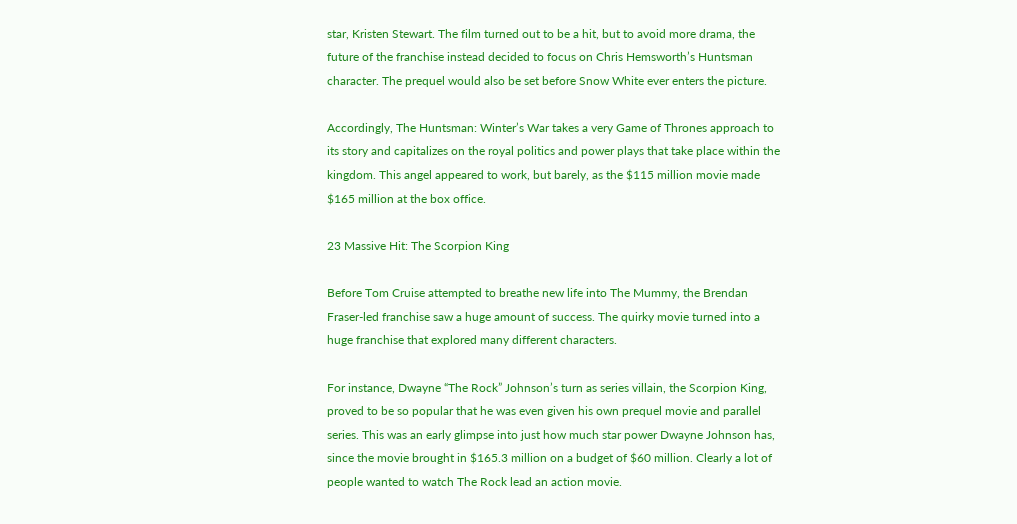star, Kristen Stewart. The film turned out to be a hit, but to avoid more drama, the future of the franchise instead decided to focus on Chris Hemsworth’s Huntsman character. The prequel would also be set before Snow White ever enters the picture.

Accordingly, The Huntsman: Winter’s War takes a very Game of Thrones approach to its story and capitalizes on the royal politics and power plays that take place within the kingdom. This angel appeared to work, but barely, as the $115 million movie made $165 million at the box office.

23 Massive Hit: The Scorpion King

Before Tom Cruise attempted to breathe new life into The Mummy, the Brendan Fraser-led franchise saw a huge amount of success. The quirky movie turned into a huge franchise that explored many different characters.

For instance, Dwayne “The Rock” Johnson’s turn as series villain, the Scorpion King, proved to be so popular that he was even given his own prequel movie and parallel series. This was an early glimpse into just how much star power Dwayne Johnson has, since the movie brought in $165.3 million on a budget of $60 million. Clearly a lot of people wanted to watch The Rock lead an action movie.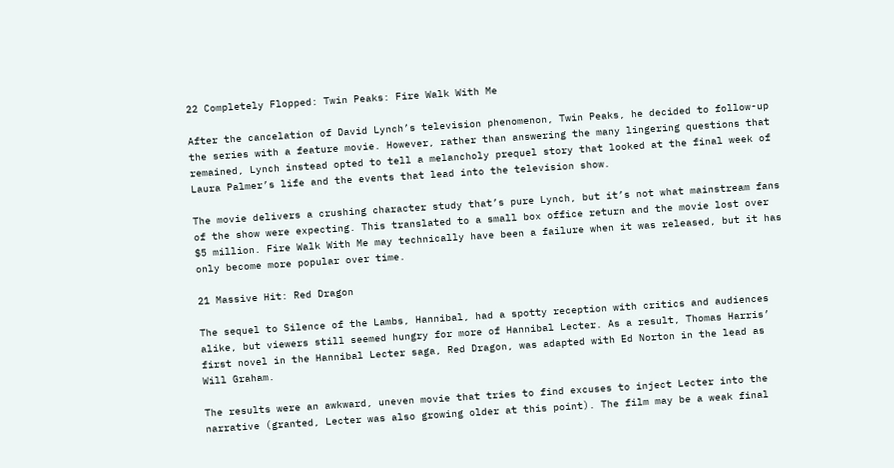22 Completely Flopped: Twin Peaks: Fire Walk With Me

After the cancelation of David Lynch’s television phenomenon, Twin Peaks, he decided to follow-up the series with a feature movie. However, rather than answering the many lingering questions that remained, Lynch instead opted to tell a melancholy prequel story that looked at the final week of Laura Palmer’s life and the events that lead into the television show.

The movie delivers a crushing character study that’s pure Lynch, but it’s not what mainstream fans of the show were expecting. This translated to a small box office return and the movie lost over $5 million. Fire Walk With Me may technically have been a failure when it was released, but it has only become more popular over time.

21 Massive Hit: Red Dragon

The sequel to Silence of the Lambs, Hannibal, had a spotty reception with critics and audiences alike, but viewers still seemed hungry for more of Hannibal Lecter. As a result, Thomas Harris’ first novel in the Hannibal Lecter saga, Red Dragon, was adapted with Ed Norton in the lead as Will Graham.

The results were an awkward, uneven movie that tries to find excuses to inject Lecter into the narrative (granted, Lecter was also growing older at this point). The film may be a weak final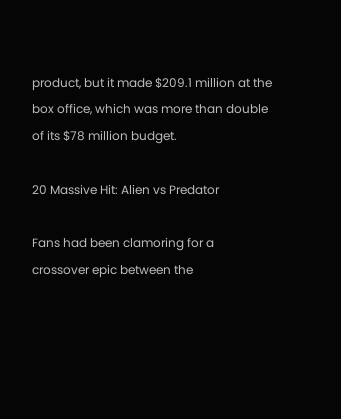product, but it made $209.1 million at the box office, which was more than double of its $78 million budget.

20 Massive Hit: Alien vs Predator

Fans had been clamoring for a crossover epic between the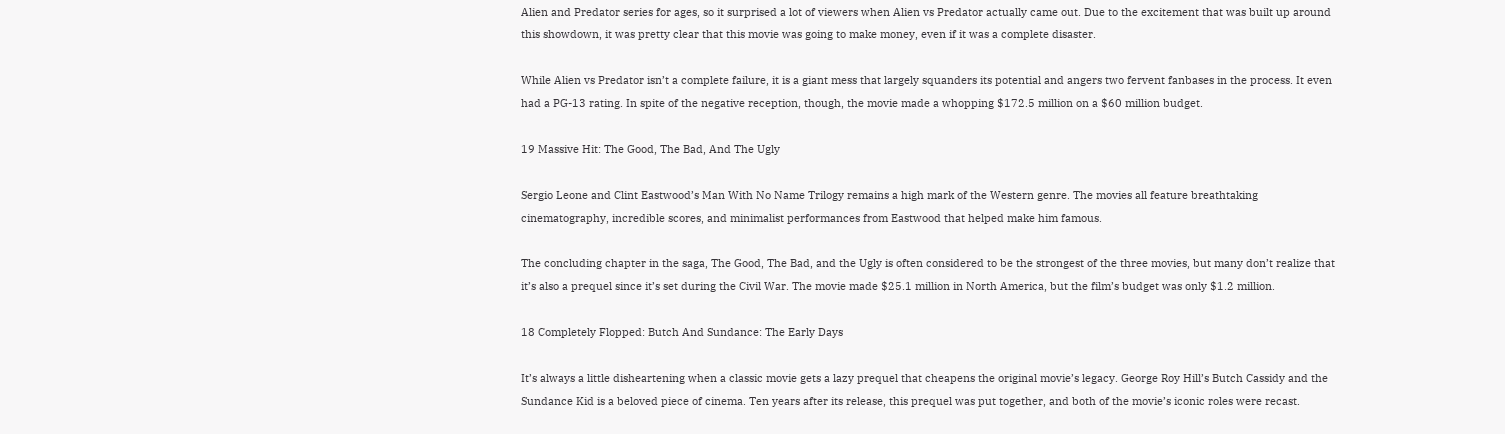Alien and Predator series for ages, so it surprised a lot of viewers when Alien vs Predator actually came out. Due to the excitement that was built up around this showdown, it was pretty clear that this movie was going to make money, even if it was a complete disaster.

While Alien vs Predator isn’t a complete failure, it is a giant mess that largely squanders its potential and angers two fervent fanbases in the process. It even had a PG-13 rating. In spite of the negative reception, though, the movie made a whopping $172.5 million on a $60 million budget.

19 Massive Hit: The Good, The Bad, And The Ugly

Sergio Leone and Clint Eastwood’s Man With No Name Trilogy remains a high mark of the Western genre. The movies all feature breathtaking cinematography, incredible scores, and minimalist performances from Eastwood that helped make him famous.

The concluding chapter in the saga, The Good, The Bad, and the Ugly is often considered to be the strongest of the three movies, but many don’t realize that it’s also a prequel since it’s set during the Civil War. The movie made $25.1 million in North America, but the film’s budget was only $1.2 million.

18 Completely Flopped: Butch And Sundance: The Early Days

It’s always a little disheartening when a classic movie gets a lazy prequel that cheapens the original movie’s legacy. George Roy Hill’s Butch Cassidy and the Sundance Kid is a beloved piece of cinema. Ten years after its release, this prequel was put together, and both of the movie’s iconic roles were recast.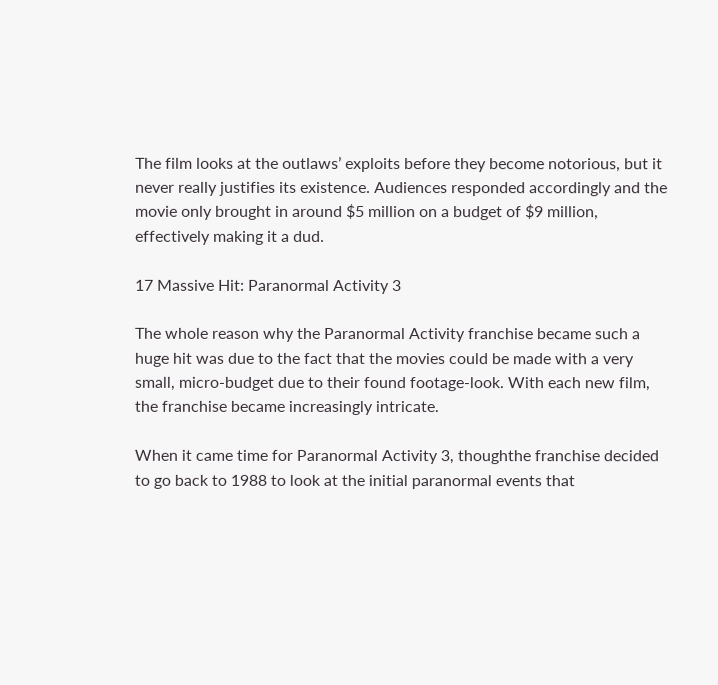The film looks at the outlaws’ exploits before they become notorious, but it never really justifies its existence. Audiences responded accordingly and the movie only brought in around $5 million on a budget of $9 million, effectively making it a dud.

17 Massive Hit: Paranormal Activity 3

The whole reason why the Paranormal Activity franchise became such a huge hit was due to the fact that the movies could be made with a very small, micro-budget due to their found footage-look. With each new film, the franchise became increasingly intricate.

When it came time for Paranormal Activity 3, thoughthe franchise decided to go back to 1988 to look at the initial paranormal events that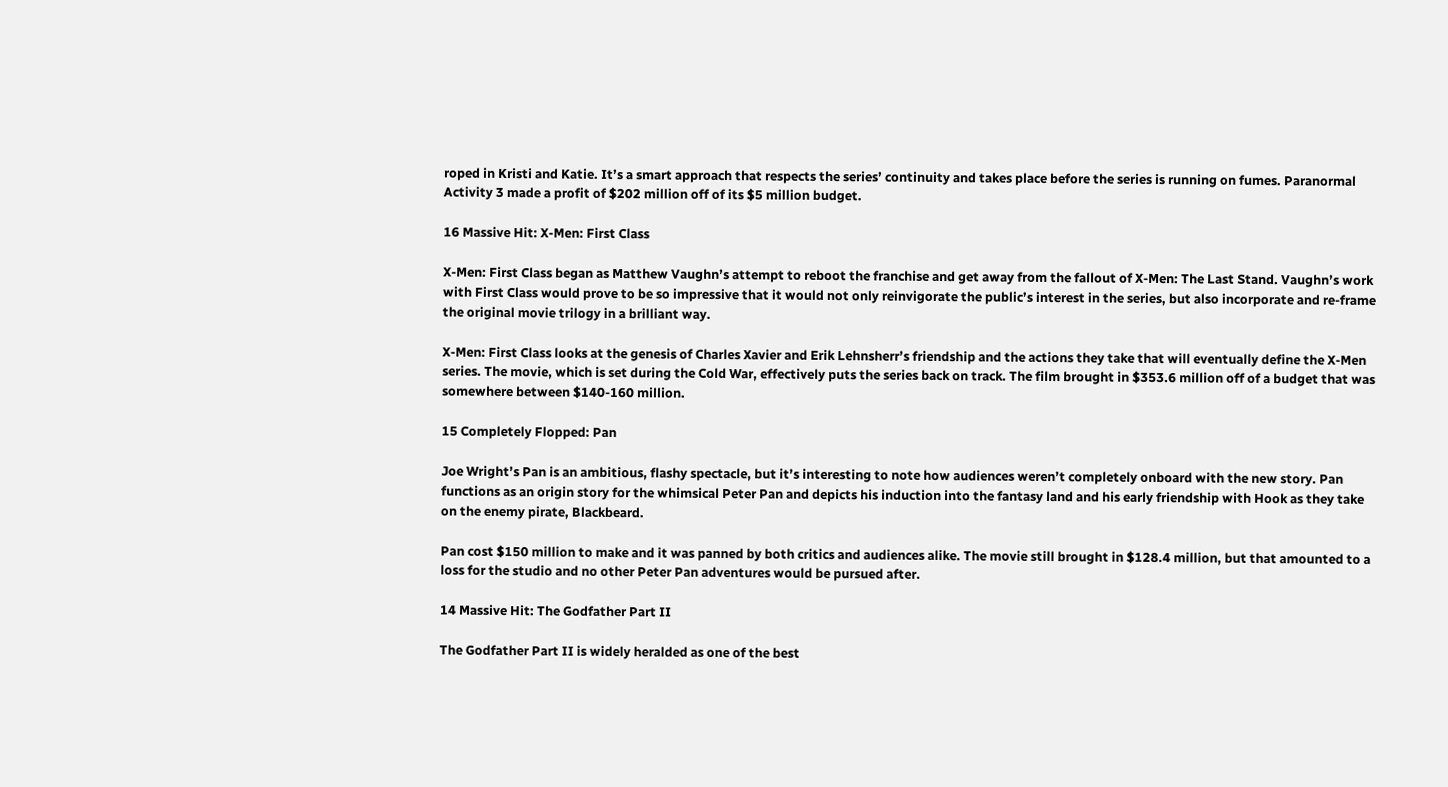roped in Kristi and Katie. It’s a smart approach that respects the series’ continuity and takes place before the series is running on fumes. Paranormal Activity 3 made a profit of $202 million off of its $5 million budget.

16 Massive Hit: X-Men: First Class

X-Men: First Class began as Matthew Vaughn’s attempt to reboot the franchise and get away from the fallout of X-Men: The Last Stand. Vaughn’s work with First Class would prove to be so impressive that it would not only reinvigorate the public’s interest in the series, but also incorporate and re-frame the original movie trilogy in a brilliant way.

X-Men: First Class looks at the genesis of Charles Xavier and Erik Lehnsherr’s friendship and the actions they take that will eventually define the X-Men series. The movie, which is set during the Cold War, effectively puts the series back on track. The film brought in $353.6 million off of a budget that was somewhere between $140-160 million.

15 Completely Flopped: Pan

Joe Wright’s Pan is an ambitious, flashy spectacle, but it’s interesting to note how audiences weren’t completely onboard with the new story. Pan functions as an origin story for the whimsical Peter Pan and depicts his induction into the fantasy land and his early friendship with Hook as they take on the enemy pirate, Blackbeard.

Pan cost $150 million to make and it was panned by both critics and audiences alike. The movie still brought in $128.4 million, but that amounted to a loss for the studio and no other Peter Pan adventures would be pursued after.

14 Massive Hit: The Godfather Part II

The Godfather Part II is widely heralded as one of the best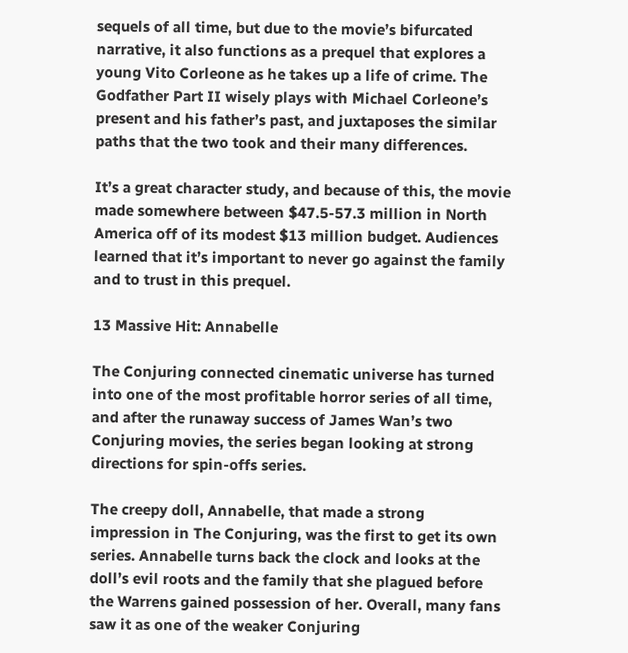sequels of all time, but due to the movie’s bifurcated narrative, it also functions as a prequel that explores a young Vito Corleone as he takes up a life of crime. The Godfather Part II wisely plays with Michael Corleone’s present and his father’s past, and juxtaposes the similar paths that the two took and their many differences.

It’s a great character study, and because of this, the movie made somewhere between $47.5-57.3 million in North America off of its modest $13 million budget. Audiences learned that it’s important to never go against the family and to trust in this prequel.

13 Massive Hit: Annabelle

The Conjuring connected cinematic universe has turned into one of the most profitable horror series of all time, and after the runaway success of James Wan’s two Conjuring movies, the series began looking at strong directions for spin-offs series.

The creepy doll, Annabelle, that made a strong impression in The Conjuring, was the first to get its own series. Annabelle turns back the clock and looks at the doll’s evil roots and the family that she plagued before the Warrens gained possession of her. Overall, many fans saw it as one of the weaker Conjuring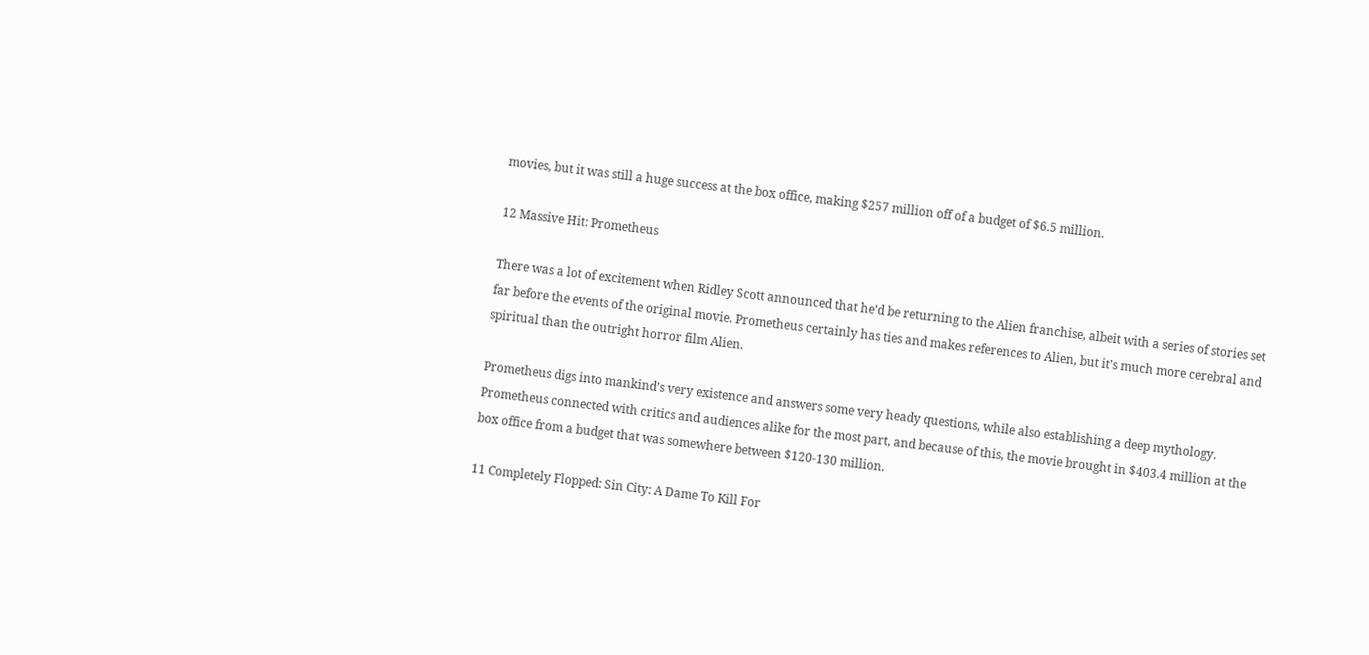movies, but it was still a huge success at the box office, making $257 million off of a budget of $6.5 million.

12 Massive Hit: Prometheus

There was a lot of excitement when Ridley Scott announced that he’d be returning to the Alien franchise, albeit with a series of stories set far before the events of the original movie. Prometheus certainly has ties and makes references to Alien, but it’s much more cerebral and spiritual than the outright horror film Alien.

Prometheus digs into mankind’s very existence and answers some very heady questions, while also establishing a deep mythology. Prometheus connected with critics and audiences alike for the most part, and because of this, the movie brought in $403.4 million at the box office from a budget that was somewhere between $120-130 million.

11 Completely Flopped: Sin City: A Dame To Kill For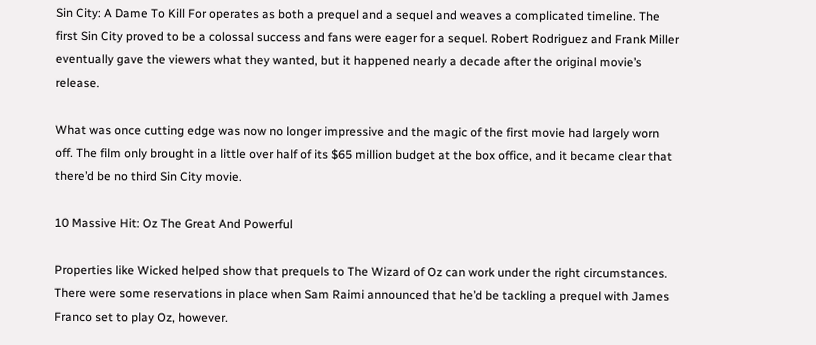Sin City: A Dame To Kill For operates as both a prequel and a sequel and weaves a complicated timeline. The first Sin City proved to be a colossal success and fans were eager for a sequel. Robert Rodriguez and Frank Miller eventually gave the viewers what they wanted, but it happened nearly a decade after the original movie’s release.

What was once cutting edge was now no longer impressive and the magic of the first movie had largely worn off. The film only brought in a little over half of its $65 million budget at the box office, and it became clear that there’d be no third Sin City movie.

10 Massive Hit: Oz The Great And Powerful

Properties like Wicked helped show that prequels to The Wizard of Oz can work under the right circumstances. There were some reservations in place when Sam Raimi announced that he’d be tackling a prequel with James Franco set to play Oz, however.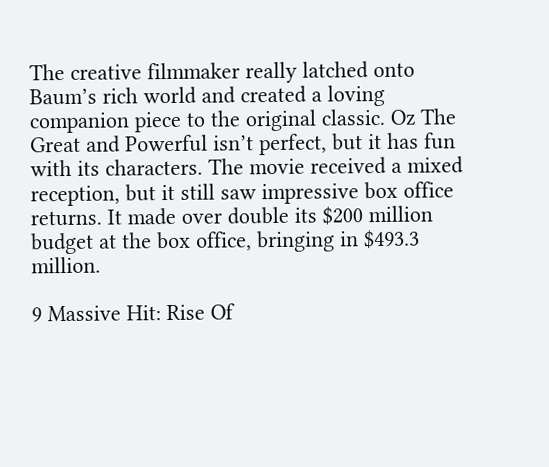The creative filmmaker really latched onto Baum’s rich world and created a loving companion piece to the original classic. Oz The Great and Powerful isn’t perfect, but it has fun with its characters. The movie received a mixed reception, but it still saw impressive box office returns. It made over double its $200 million budget at the box office, bringing in $493.3 million.

9 Massive Hit: Rise Of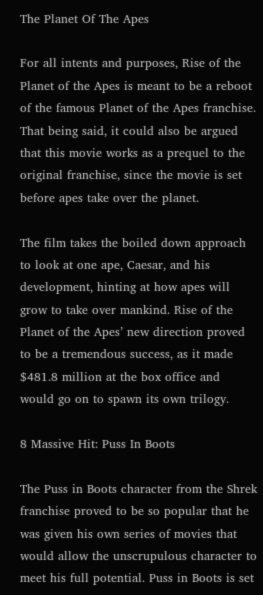The Planet Of The Apes

For all intents and purposes, Rise of the Planet of the Apes is meant to be a reboot of the famous Planet of the Apes franchise. That being said, it could also be argued that this movie works as a prequel to the original franchise, since the movie is set before apes take over the planet.

The film takes the boiled down approach to look at one ape, Caesar, and his development, hinting at how apes will grow to take over mankind. Rise of the Planet of the Apes’ new direction proved to be a tremendous success, as it made $481.8 million at the box office and would go on to spawn its own trilogy.

8 Massive Hit: Puss In Boots

The Puss in Boots character from the Shrek franchise proved to be so popular that he was given his own series of movies that would allow the unscrupulous character to meet his full potential. Puss in Boots is set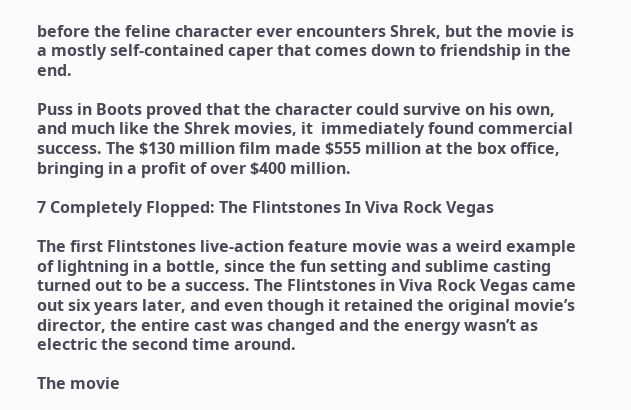before the feline character ever encounters Shrek, but the movie is a mostly self-contained caper that comes down to friendship in the end.

Puss in Boots proved that the character could survive on his own, and much like the Shrek movies, it  immediately found commercial success. The $130 million film made $555 million at the box office, bringing in a profit of over $400 million.

7 Completely Flopped: The Flintstones In Viva Rock Vegas

The first Flintstones live-action feature movie was a weird example of lightning in a bottle, since the fun setting and sublime casting turned out to be a success. The Flintstones in Viva Rock Vegas came out six years later, and even though it retained the original movie’s director, the entire cast was changed and the energy wasn’t as electric the second time around.

The movie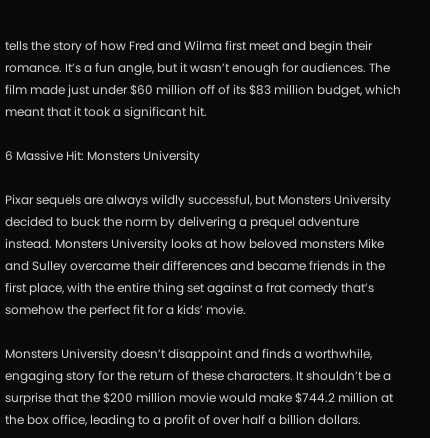tells the story of how Fred and Wilma first meet and begin their romance. It’s a fun angle, but it wasn’t enough for audiences. The film made just under $60 million off of its $83 million budget, which meant that it took a significant hit.

6 Massive Hit: Monsters University

Pixar sequels are always wildly successful, but Monsters University decided to buck the norm by delivering a prequel adventure instead. Monsters University looks at how beloved monsters Mike and Sulley overcame their differences and became friends in the first place, with the entire thing set against a frat comedy that’s somehow the perfect fit for a kids’ movie.

Monsters University doesn’t disappoint and finds a worthwhile, engaging story for the return of these characters. It shouldn’t be a surprise that the $200 million movie would make $744.2 million at the box office, leading to a profit of over half a billion dollars.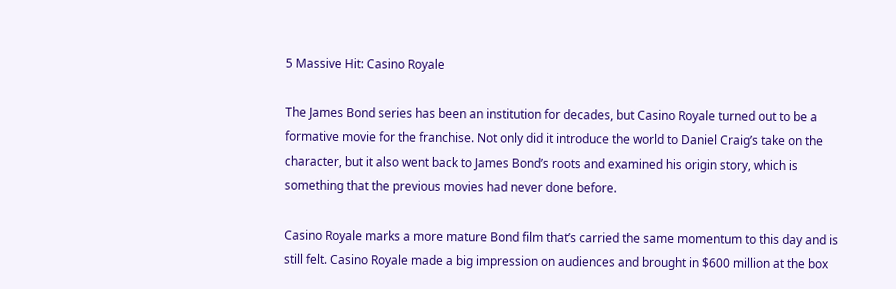5 Massive Hit: Casino Royale

The James Bond series has been an institution for decades, but Casino Royale turned out to be a formative movie for the franchise. Not only did it introduce the world to Daniel Craig’s take on the character, but it also went back to James Bond’s roots and examined his origin story, which is something that the previous movies had never done before.

Casino Royale marks a more mature Bond film that’s carried the same momentum to this day and is still felt. Casino Royale made a big impression on audiences and brought in $600 million at the box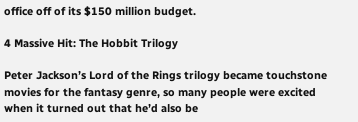office off of its $150 million budget.

4 Massive Hit: The Hobbit Trilogy

Peter Jackson’s Lord of the Rings trilogy became touchstone movies for the fantasy genre, so many people were excited when it turned out that he’d also be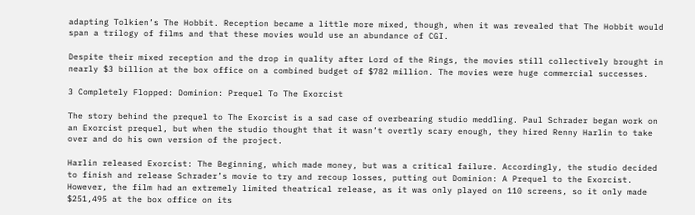adapting Tolkien’s The Hobbit. Reception became a little more mixed, though, when it was revealed that The Hobbit would span a trilogy of films and that these movies would use an abundance of CGI.

Despite their mixed reception and the drop in quality after Lord of the Rings, the movies still collectively brought in nearly $3 billion at the box office on a combined budget of $782 million. The movies were huge commercial successes.

3 Completely Flopped: Dominion: Prequel To The Exorcist

The story behind the prequel to The Exorcist is a sad case of overbearing studio meddling. Paul Schrader began work on an Exorcist prequel, but when the studio thought that it wasn’t overtly scary enough, they hired Renny Harlin to take over and do his own version of the project.

Harlin released Exorcist: The Beginning, which made money, but was a critical failure. Accordingly, the studio decided to finish and release Schrader’s movie to try and recoup losses, putting out Dominion: A Prequel to the Exorcist. However, the film had an extremely limited theatrical release, as it was only played on 110 screens, so it only made $251,495 at the box office on its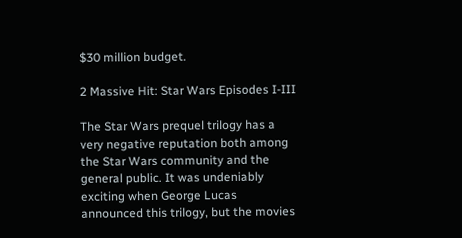$30 million budget.

2 Massive Hit: Star Wars Episodes I-III

The Star Wars prequel trilogy has a very negative reputation both among the Star Wars community and the general public. It was undeniably exciting when George Lucas announced this trilogy, but the movies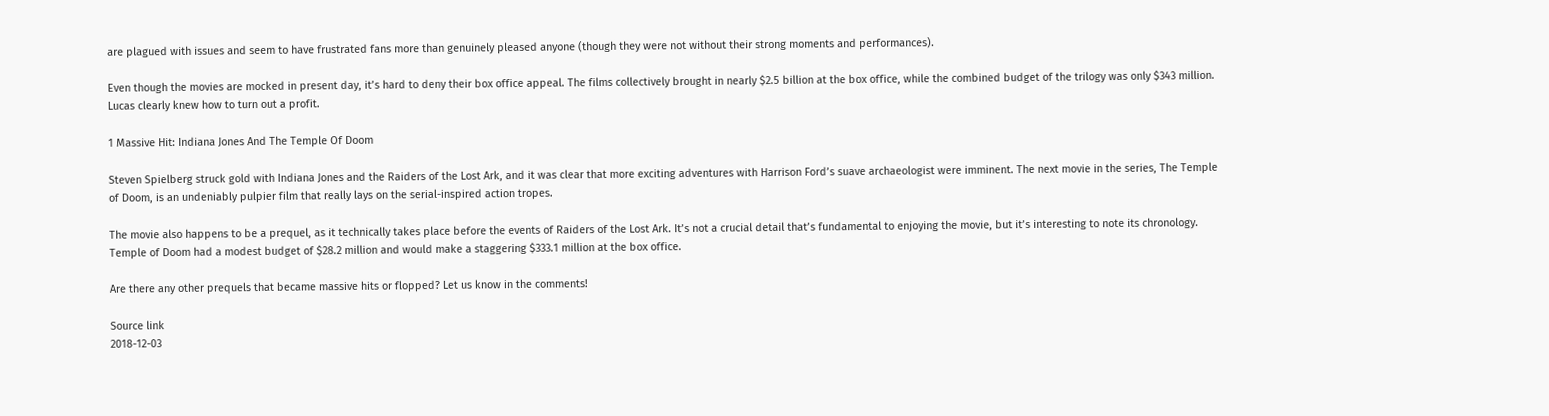are plagued with issues and seem to have frustrated fans more than genuinely pleased anyone (though they were not without their strong moments and performances).

Even though the movies are mocked in present day, it’s hard to deny their box office appeal. The films collectively brought in nearly $2.5 billion at the box office, while the combined budget of the trilogy was only $343 million. Lucas clearly knew how to turn out a profit.

1 Massive Hit: Indiana Jones And The Temple Of Doom

Steven Spielberg struck gold with Indiana Jones and the Raiders of the Lost Ark, and it was clear that more exciting adventures with Harrison Ford’s suave archaeologist were imminent. The next movie in the series, The Temple of Doom, is an undeniably pulpier film that really lays on the serial-inspired action tropes.

The movie also happens to be a prequel, as it technically takes place before the events of Raiders of the Lost Ark. It’s not a crucial detail that’s fundamental to enjoying the movie, but it’s interesting to note its chronology. Temple of Doom had a modest budget of $28.2 million and would make a staggering $333.1 million at the box office.

Are there any other prequels that became massive hits or flopped? Let us know in the comments!

Source link
2018-12-03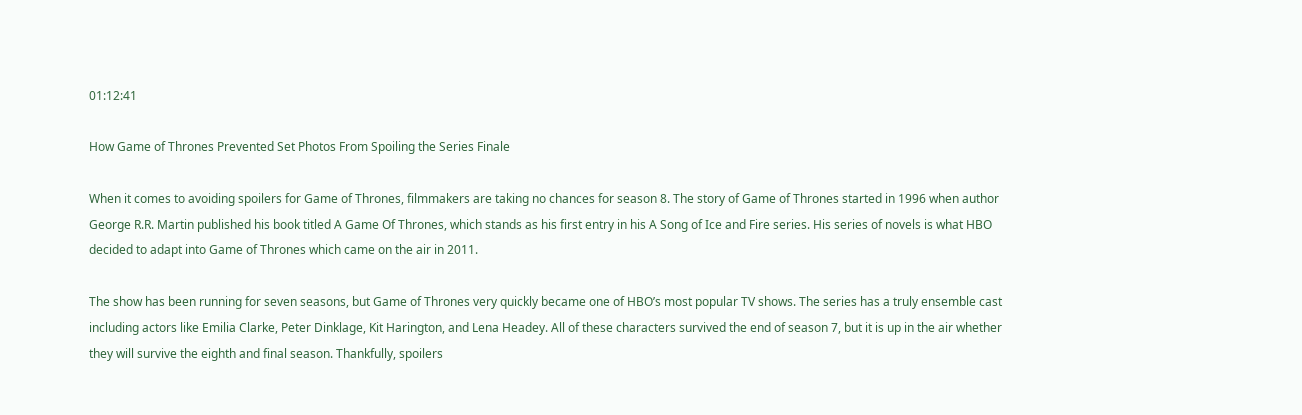01:12:41

How Game of Thrones Prevented Set Photos From Spoiling the Series Finale

When it comes to avoiding spoilers for Game of Thrones, filmmakers are taking no chances for season 8. The story of Game of Thrones started in 1996 when author George R.R. Martin published his book titled A Game Of Thrones, which stands as his first entry in his A Song of Ice and Fire series. His series of novels is what HBO decided to adapt into Game of Thrones which came on the air in 2011.

The show has been running for seven seasons, but Game of Thrones very quickly became one of HBO’s most popular TV shows. The series has a truly ensemble cast including actors like Emilia Clarke, Peter Dinklage, Kit Harington, and Lena Headey. All of these characters survived the end of season 7, but it is up in the air whether they will survive the eighth and final season. Thankfully, spoilers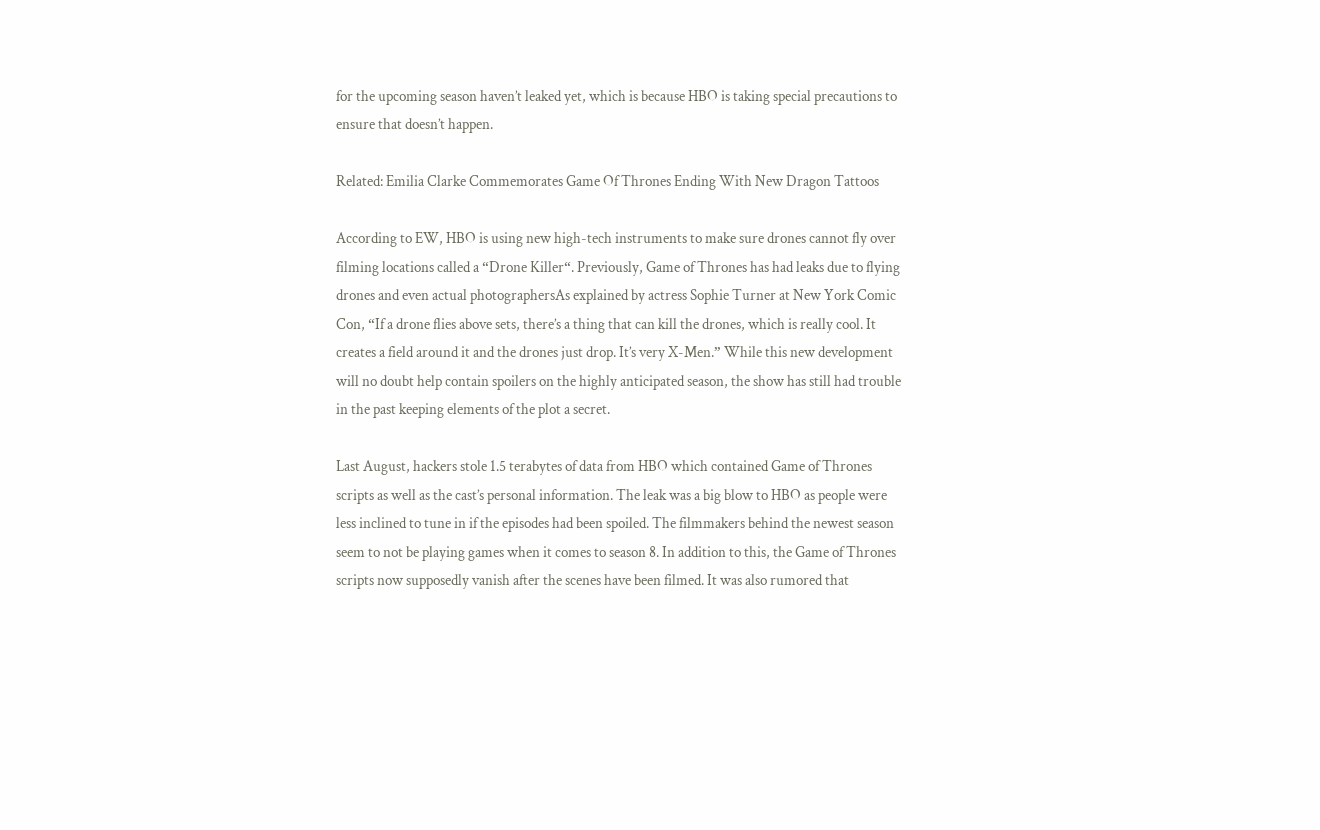for the upcoming season haven’t leaked yet, which is because HBO is taking special precautions to ensure that doesn’t happen.

Related: Emilia Clarke Commemorates Game Of Thrones Ending With New Dragon Tattoos

According to EW, HBO is using new high-tech instruments to make sure drones cannot fly over filming locations called a “Drone Killer“. Previously, Game of Thrones has had leaks due to flying drones and even actual photographersAs explained by actress Sophie Turner at New York Comic Con, “If a drone flies above sets, there’s a thing that can kill the drones, which is really cool. It creates a field around it and the drones just drop. It’s very X-Men.” While this new development will no doubt help contain spoilers on the highly anticipated season, the show has still had trouble in the past keeping elements of the plot a secret.

Last August, hackers stole 1.5 terabytes of data from HBO which contained Game of Thrones scripts as well as the cast’s personal information. The leak was a big blow to HBO as people were less inclined to tune in if the episodes had been spoiled. The filmmakers behind the newest season seem to not be playing games when it comes to season 8. In addition to this, the Game of Thrones scripts now supposedly vanish after the scenes have been filmed. It was also rumored that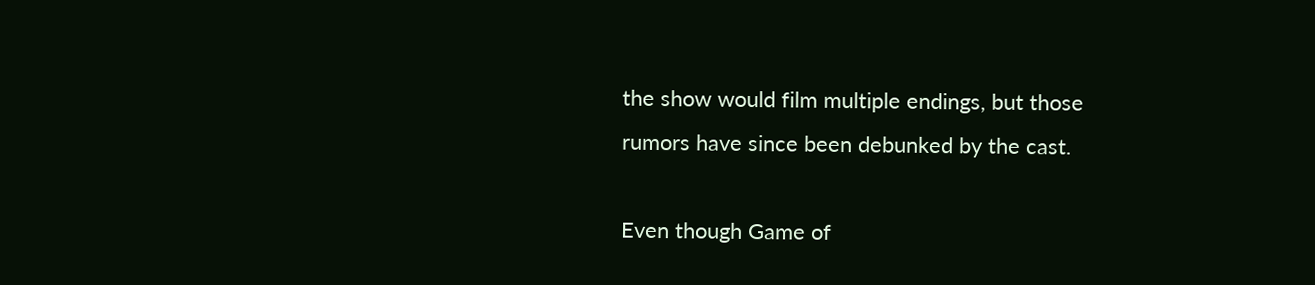the show would film multiple endings, but those rumors have since been debunked by the cast.

Even though Game of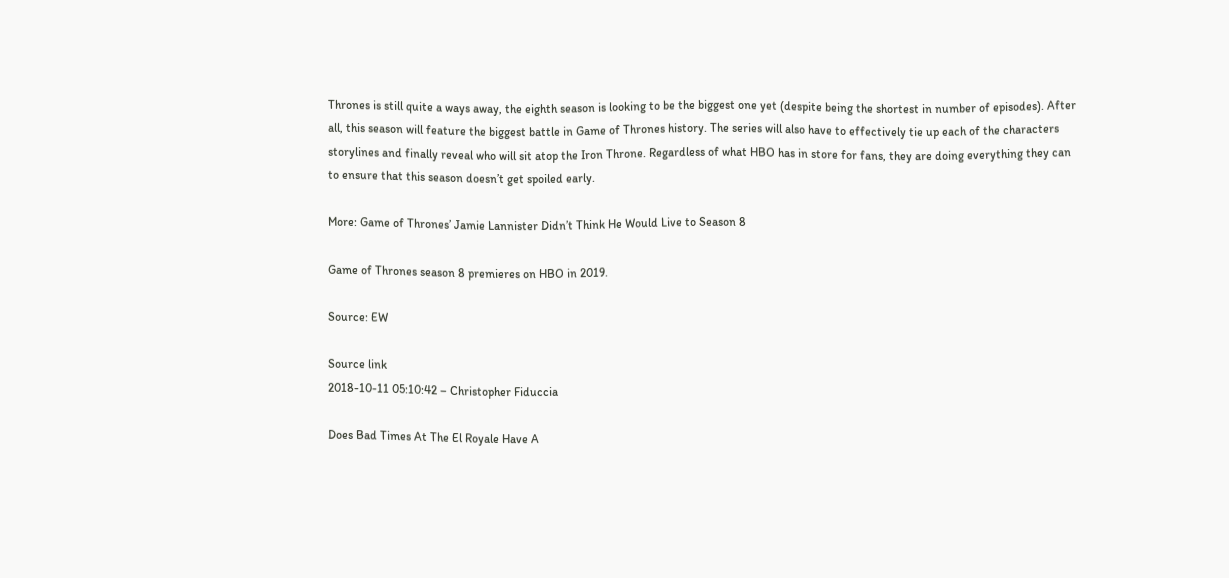Thrones is still quite a ways away, the eighth season is looking to be the biggest one yet (despite being the shortest in number of episodes). After all, this season will feature the biggest battle in Game of Thrones history. The series will also have to effectively tie up each of the characters storylines and finally reveal who will sit atop the Iron Throne. Regardless of what HBO has in store for fans, they are doing everything they can to ensure that this season doesn’t get spoiled early.

More: Game of Thrones’ Jamie Lannister Didn’t Think He Would Live to Season 8

Game of Thrones season 8 premieres on HBO in 2019.

Source: EW

Source link
2018-10-11 05:10:42 – Christopher Fiduccia

Does Bad Times At The El Royale Have A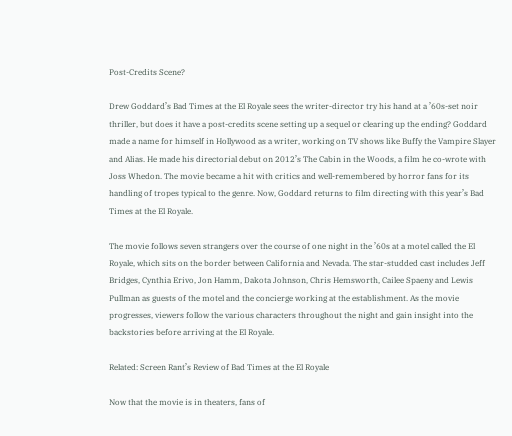Post-Credits Scene?

Drew Goddard’s Bad Times at the El Royale sees the writer-director try his hand at a ’60s-set noir thriller, but does it have a post-credits scene setting up a sequel or clearing up the ending? Goddard made a name for himself in Hollywood as a writer, working on TV shows like Buffy the Vampire Slayer and Alias. He made his directorial debut on 2012’s The Cabin in the Woods, a film he co-wrote with Joss Whedon. The movie became a hit with critics and well-remembered by horror fans for its handling of tropes typical to the genre. Now, Goddard returns to film directing with this year’s Bad Times at the El Royale.

The movie follows seven strangers over the course of one night in the ’60s at a motel called the El Royale, which sits on the border between California and Nevada. The star-studded cast includes Jeff Bridges, Cynthia Erivo, Jon Hamm, Dakota Johnson, Chris Hemsworth, Cailee Spaeny and Lewis Pullman as guests of the motel and the concierge working at the establishment. As the movie progresses, viewers follow the various characters throughout the night and gain insight into the backstories before arriving at the El Royale.

Related: Screen Rant’s Review of Bad Times at the El Royale

Now that the movie is in theaters, fans of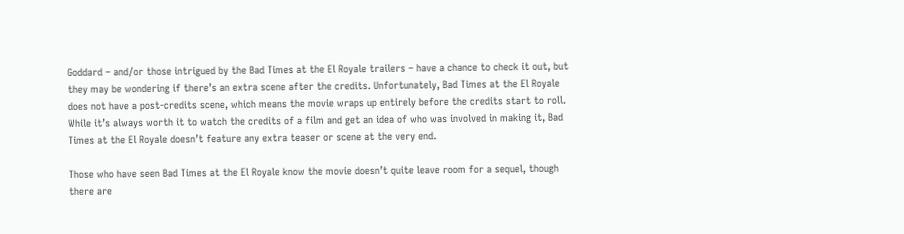Goddard – and/or those intrigued by the Bad Times at the El Royale trailers – have a chance to check it out, but they may be wondering if there’s an extra scene after the credits. Unfortunately, Bad Times at the El Royale does not have a post-credits scene, which means the movie wraps up entirely before the credits start to roll. While it’s always worth it to watch the credits of a film and get an idea of who was involved in making it, Bad Times at the El Royale doesn’t feature any extra teaser or scene at the very end.

Those who have seen Bad Times at the El Royale know the movie doesn’t quite leave room for a sequel, though there are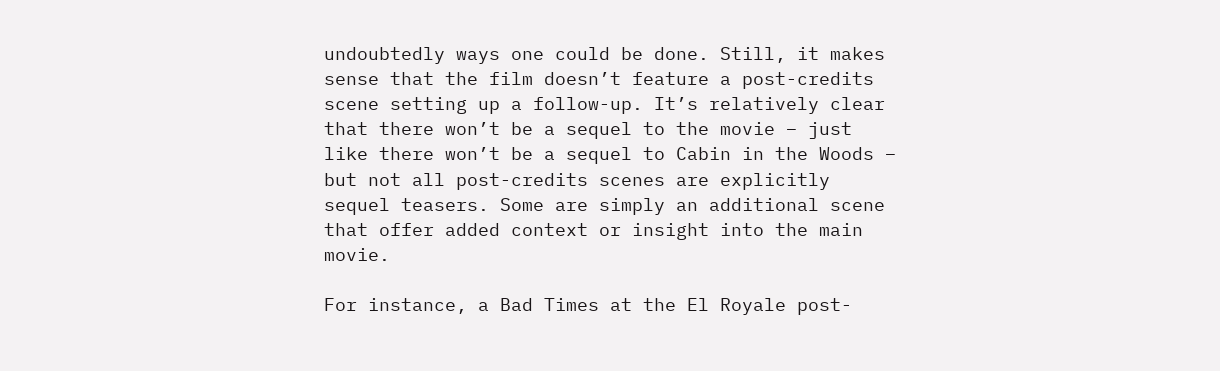undoubtedly ways one could be done. Still, it makes sense that the film doesn’t feature a post-credits scene setting up a follow-up. It’s relatively clear that there won’t be a sequel to the movie – just like there won’t be a sequel to Cabin in the Woods – but not all post-credits scenes are explicitly sequel teasers. Some are simply an additional scene that offer added context or insight into the main movie.

For instance, a Bad Times at the El Royale post-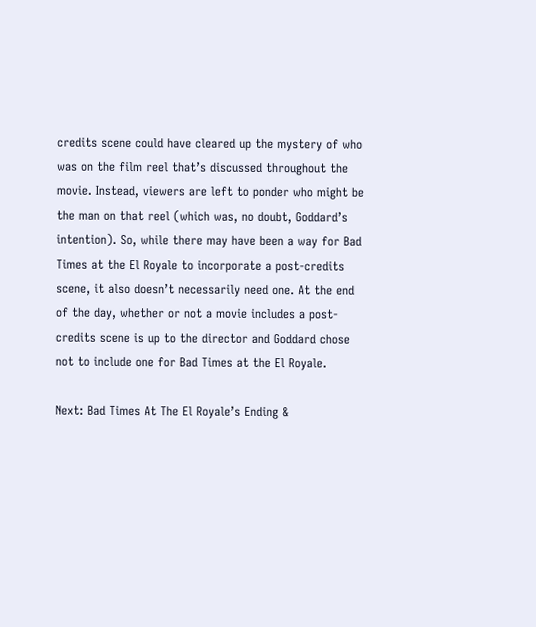credits scene could have cleared up the mystery of who was on the film reel that’s discussed throughout the movie. Instead, viewers are left to ponder who might be the man on that reel (which was, no doubt, Goddard’s intention). So, while there may have been a way for Bad Times at the El Royale to incorporate a post-credits scene, it also doesn’t necessarily need one. At the end of the day, whether or not a movie includes a post-credits scene is up to the director and Goddard chose not to include one for Bad Times at the El Royale.

Next: Bad Times At The El Royale’s Ending &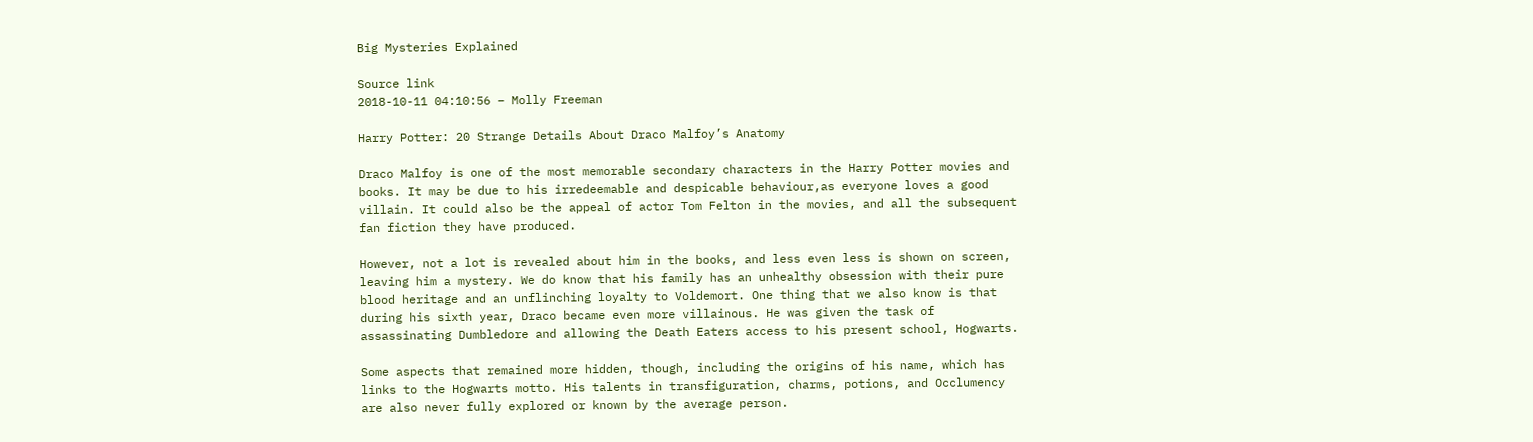Big Mysteries Explained

Source link
2018-10-11 04:10:56 – Molly Freeman

Harry Potter: 20 Strange Details About Draco Malfoy’s Anatomy

Draco Malfoy is one of the most memorable secondary characters in the Harry Potter movies and books. It may be due to his irredeemable and despicable behaviour,as everyone loves a good villain. It could also be the appeal of actor Tom Felton in the movies, and all the subsequent fan fiction they have produced.

However, not a lot is revealed about him in the books, and less even less is shown on screen, leaving him a mystery. We do know that his family has an unhealthy obsession with their pure blood heritage and an unflinching loyalty to Voldemort. One thing that we also know is that during his sixth year, Draco became even more villainous. He was given the task of assassinating Dumbledore and allowing the Death Eaters access to his present school, Hogwarts.

Some aspects that remained more hidden, though, including the origins of his name, which has links to the Hogwarts motto. His talents in transfiguration, charms, potions, and Occlumency are also never fully explored or known by the average person.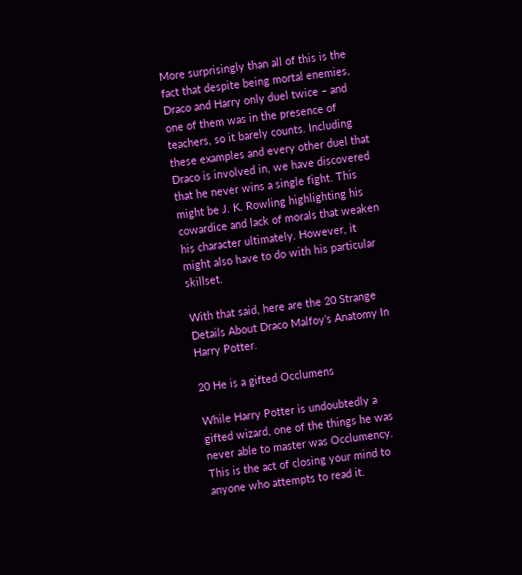More surprisingly than all of this is the fact that despite being mortal enemies, Draco and Harry only duel twice – and one of them was in the presence of teachers, so it barely counts. Including these examples and every other duel that Draco is involved in, we have discovered that he never wins a single fight. This might be J. K. Rowling highlighting his cowardice and lack of morals that weaken his character ultimately. However, it might also have to do with his particular skillset.

With that said, here are the 20 Strange Details About Draco Malfoy’s Anatomy In Harry Potter.

20 He is a gifted Occlumens

While Harry Potter is undoubtedly a gifted wizard, one of the things he was never able to master was Occlumency. This is the act of closing your mind to anyone who attempts to read it.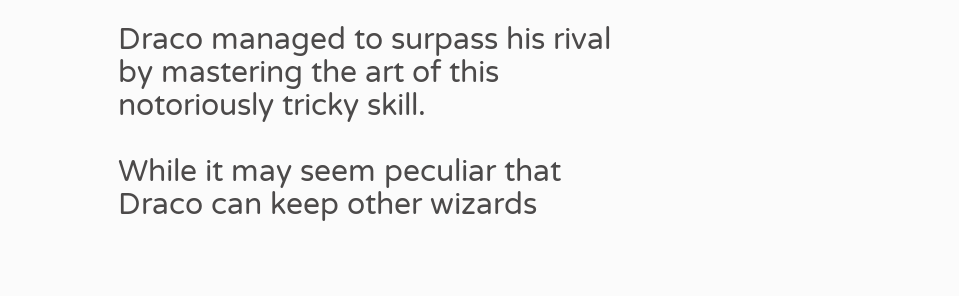Draco managed to surpass his rival by mastering the art of this notoriously tricky skill.

While it may seem peculiar that Draco can keep other wizards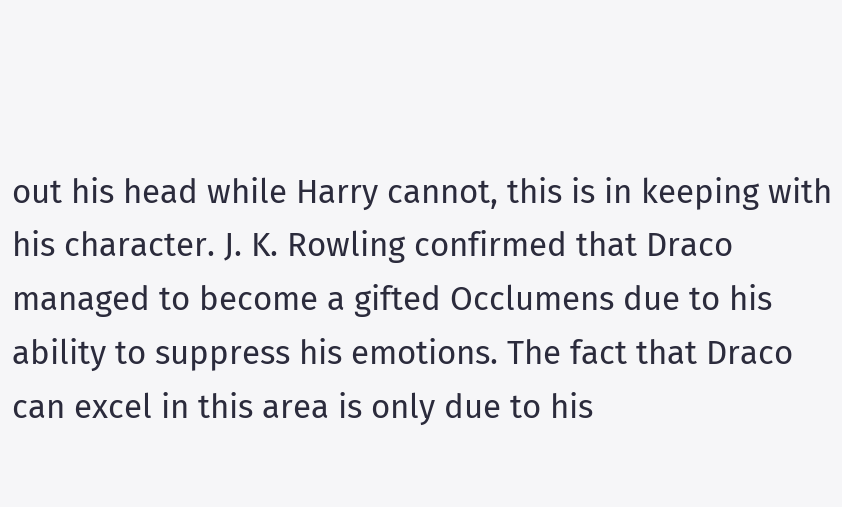out his head while Harry cannot, this is in keeping with his character. J. K. Rowling confirmed that Draco managed to become a gifted Occlumens due to his ability to suppress his emotions. The fact that Draco can excel in this area is only due to his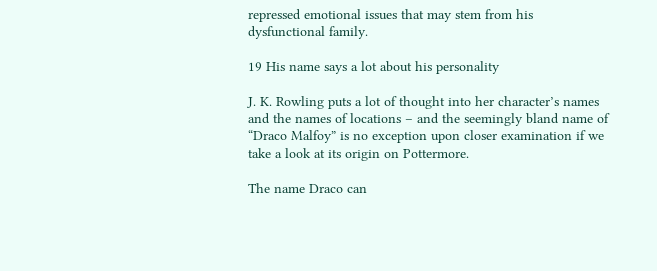repressed emotional issues that may stem from his dysfunctional family.

19 His name says a lot about his personality

J. K. Rowling puts a lot of thought into her character’s names and the names of locations – and the seemingly bland name of “Draco Malfoy” is no exception upon closer examination if we take a look at its origin on Pottermore.

The name Draco can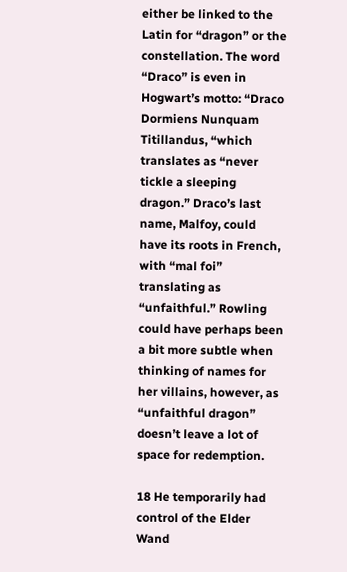either be linked to the Latin for “dragon” or the constellation. The word “Draco” is even in Hogwart’s motto: “Draco Dormiens Nunquam Titillandus, “which translates as “never tickle a sleeping dragon.” Draco’s last name, Malfoy, could have its roots in French, with “mal foi” translating as “unfaithful.” Rowling could have perhaps been a bit more subtle when thinking of names for her villains, however, as “unfaithful dragon” doesn’t leave a lot of space for redemption.

18 He temporarily had control of the Elder Wand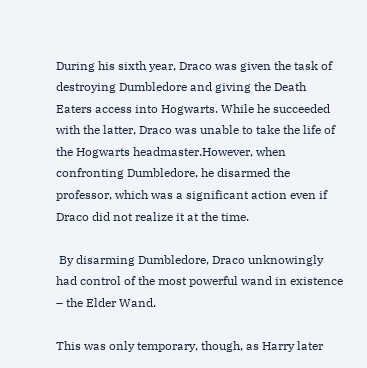During his sixth year, Draco was given the task of destroying Dumbledore and giving the Death Eaters access into Hogwarts. While he succeeded with the latter, Draco was unable to take the life of the Hogwarts headmaster.However, when confronting Dumbledore, he disarmed the professor, which was a significant action even if Draco did not realize it at the time.

 By disarming Dumbledore, Draco unknowingly had control of the most powerful wand in existence – the Elder Wand.

This was only temporary, though, as Harry later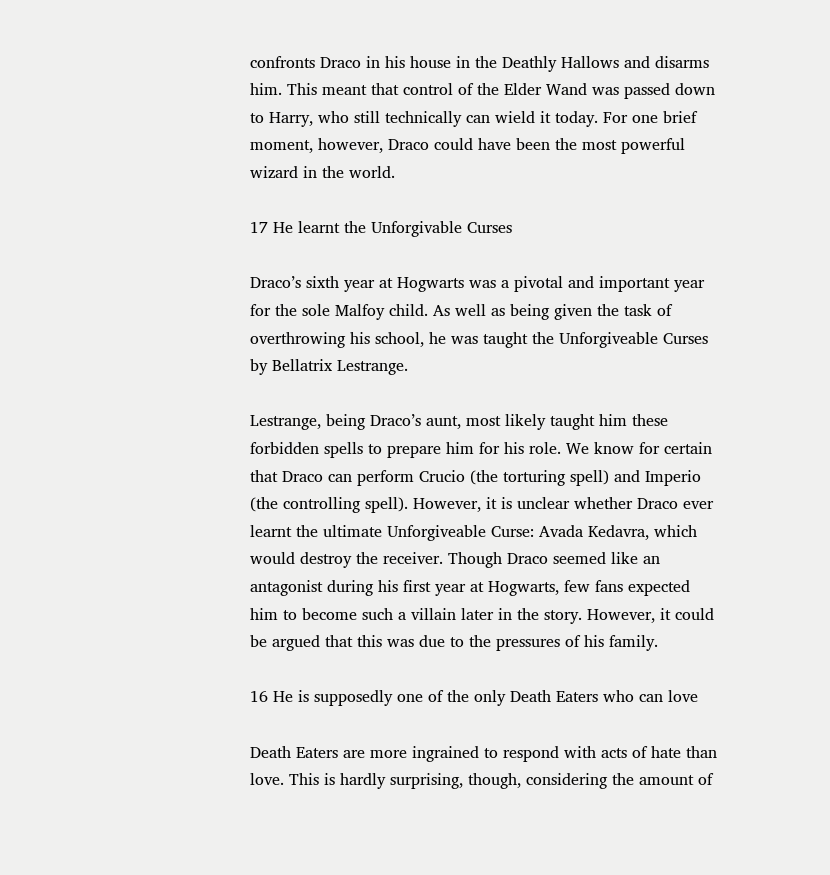confronts Draco in his house in the Deathly Hallows and disarms him. This meant that control of the Elder Wand was passed down to Harry, who still technically can wield it today. For one brief moment, however, Draco could have been the most powerful wizard in the world.

17 He learnt the Unforgivable Curses

Draco’s sixth year at Hogwarts was a pivotal and important year for the sole Malfoy child. As well as being given the task of overthrowing his school, he was taught the Unforgiveable Curses by Bellatrix Lestrange.

Lestrange, being Draco’s aunt, most likely taught him these forbidden spells to prepare him for his role. We know for certain that Draco can perform Crucio (the torturing spell) and Imperio (the controlling spell). However, it is unclear whether Draco ever learnt the ultimate Unforgiveable Curse: Avada Kedavra, which would destroy the receiver. Though Draco seemed like an antagonist during his first year at Hogwarts, few fans expected him to become such a villain later in the story. However, it could be argued that this was due to the pressures of his family.

16 He is supposedly one of the only Death Eaters who can love

Death Eaters are more ingrained to respond with acts of hate than love. This is hardly surprising, though, considering the amount of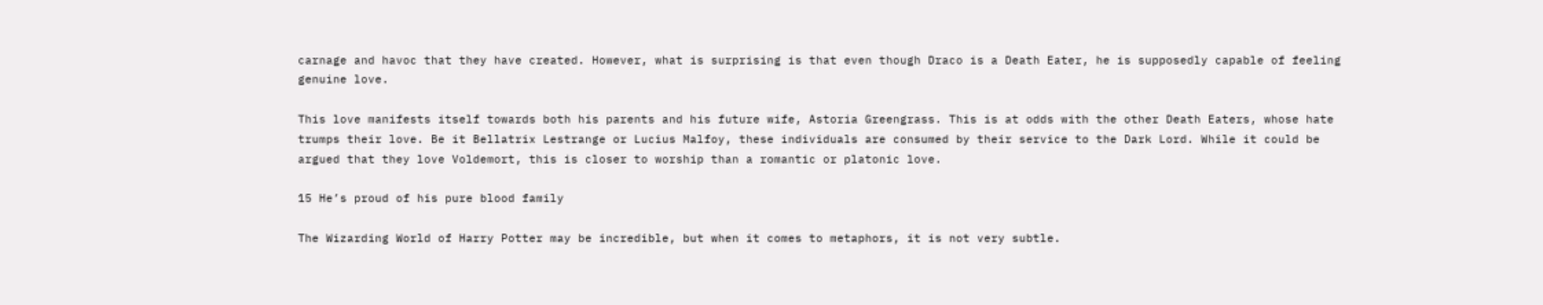carnage and havoc that they have created. However, what is surprising is that even though Draco is a Death Eater, he is supposedly capable of feeling genuine love.

This love manifests itself towards both his parents and his future wife, Astoria Greengrass. This is at odds with the other Death Eaters, whose hate trumps their love. Be it Bellatrix Lestrange or Lucius Malfoy, these individuals are consumed by their service to the Dark Lord. While it could be argued that they love Voldemort, this is closer to worship than a romantic or platonic love.

15 He’s proud of his pure blood family

The Wizarding World of Harry Potter may be incredible, but when it comes to metaphors, it is not very subtle.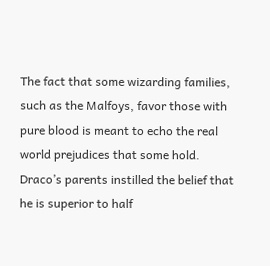The fact that some wizarding families, such as the Malfoys, favor those with pure blood is meant to echo the real world prejudices that some hold. Draco’s parents instilled the belief that he is superior to half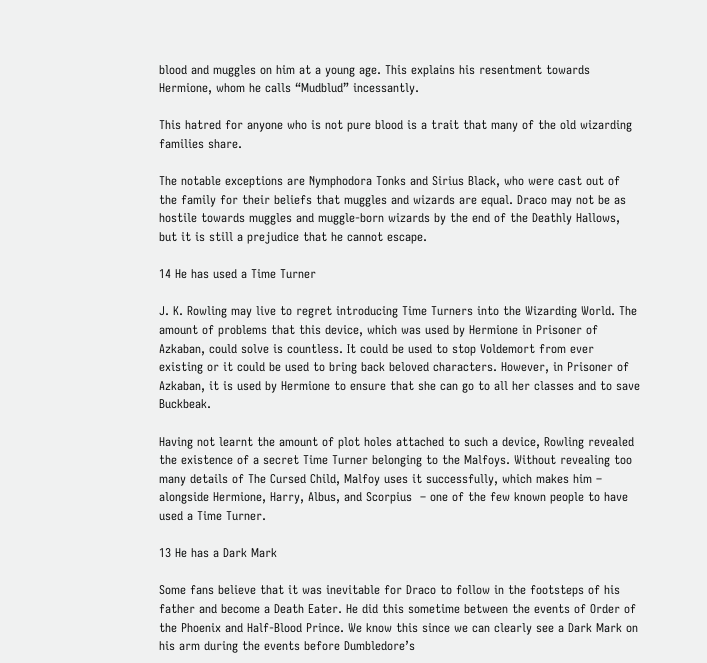blood and muggles on him at a young age. This explains his resentment towards Hermione, whom he calls “Mudblud” incessantly.

This hatred for anyone who is not pure blood is a trait that many of the old wizarding families share.

The notable exceptions are Nymphodora Tonks and Sirius Black, who were cast out of the family for their beliefs that muggles and wizards are equal. Draco may not be as hostile towards muggles and muggle-born wizards by the end of the Deathly Hallows, but it is still a prejudice that he cannot escape.

14 He has used a Time Turner

J. K. Rowling may live to regret introducing Time Turners into the Wizarding World. The amount of problems that this device, which was used by Hermione in Prisoner of Azkaban, could solve is countless. It could be used to stop Voldemort from ever existing or it could be used to bring back beloved characters. However, in Prisoner of Azkaban, it is used by Hermione to ensure that she can go to all her classes and to save Buckbeak.

Having not learnt the amount of plot holes attached to such a device, Rowling revealed the existence of a secret Time Turner belonging to the Malfoys. Without revealing too many details of The Cursed Child, Malfoy uses it successfully, which makes him – alongside Hermione, Harry, Albus, and Scorpius  – one of the few known people to have used a Time Turner.

13 He has a Dark Mark

Some fans believe that it was inevitable for Draco to follow in the footsteps of his father and become a Death Eater. He did this sometime between the events of Order of the Phoenix and Half-Blood Prince. We know this since we can clearly see a Dark Mark on his arm during the events before Dumbledore’s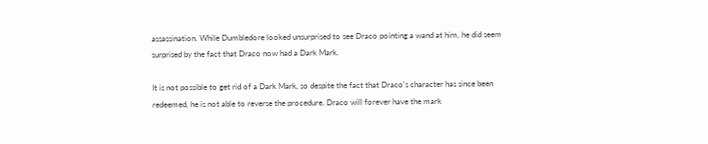assassination. While Dumbledore looked unsurprised to see Draco pointing a wand at him, he did seem surprised by the fact that Draco now had a Dark Mark.

It is not possible to get rid of a Dark Mark, so despite the fact that Draco’s character has since been redeemed, he is not able to reverse the procedure. Draco will forever have the mark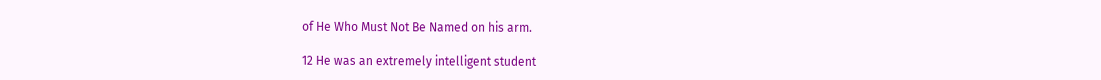of He Who Must Not Be Named on his arm.

12 He was an extremely intelligent student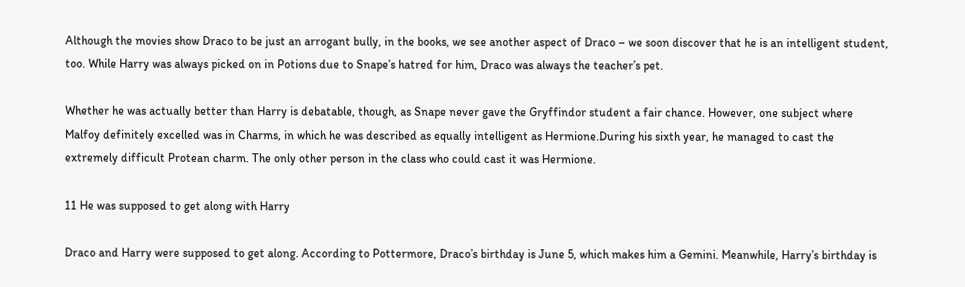Although the movies show Draco to be just an arrogant bully, in the books, we see another aspect of Draco – we soon discover that he is an intelligent student, too. While Harry was always picked on in Potions due to Snape’s hatred for him, Draco was always the teacher’s pet.

Whether he was actually better than Harry is debatable, though, as Snape never gave the Gryffindor student a fair chance. However, one subject where Malfoy definitely excelled was in Charms, in which he was described as equally intelligent as Hermione.During his sixth year, he managed to cast the extremely difficult Protean charm. The only other person in the class who could cast it was Hermione.

11 He was supposed to get along with Harry

Draco and Harry were supposed to get along. According to Pottermore, Draco’s birthday is June 5, which makes him a Gemini. Meanwhile, Harry’s birthday is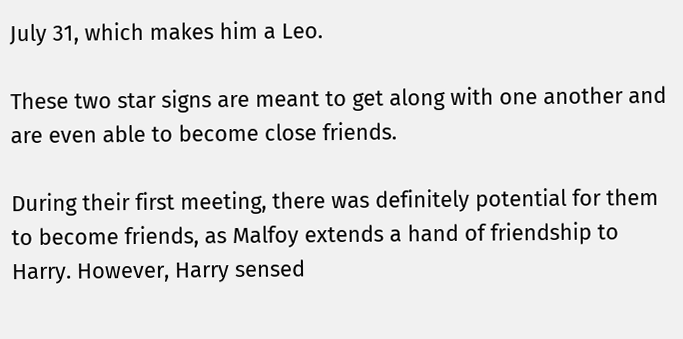July 31, which makes him a Leo.

These two star signs are meant to get along with one another and are even able to become close friends.

During their first meeting, there was definitely potential for them to become friends, as Malfoy extends a hand of friendship to Harry. However, Harry sensed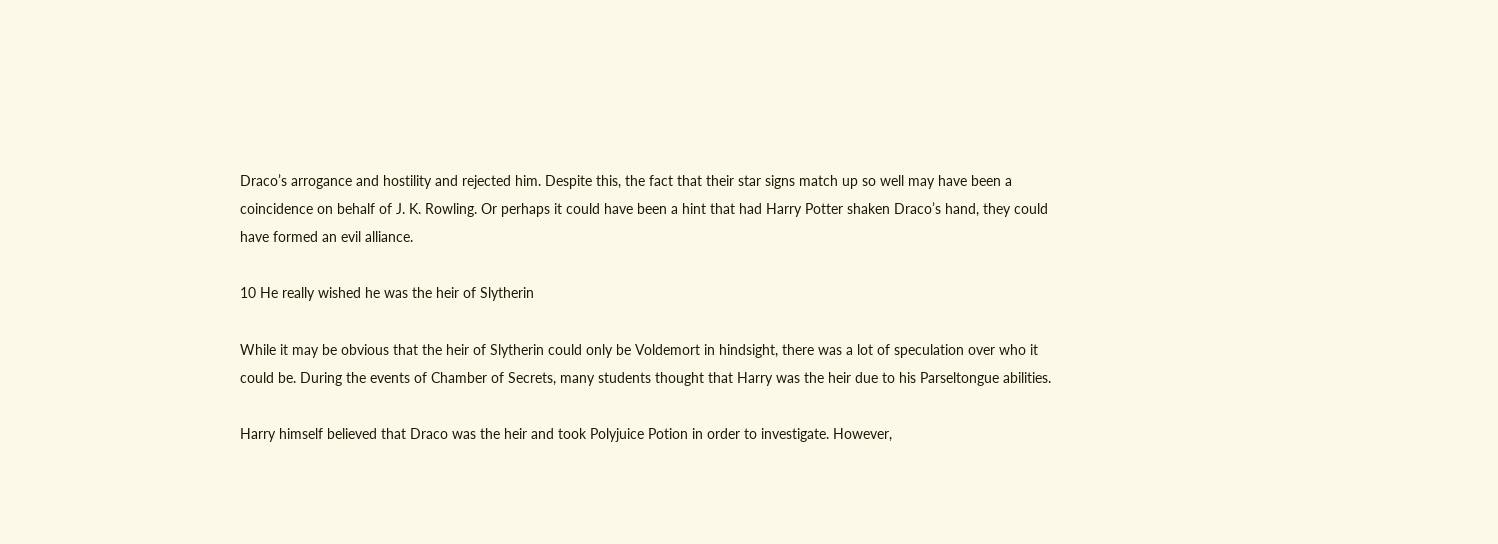Draco’s arrogance and hostility and rejected him. Despite this, the fact that their star signs match up so well may have been a coincidence on behalf of J. K. Rowling. Or perhaps it could have been a hint that had Harry Potter shaken Draco’s hand, they could have formed an evil alliance.

10 He really wished he was the heir of Slytherin

While it may be obvious that the heir of Slytherin could only be Voldemort in hindsight, there was a lot of speculation over who it could be. During the events of Chamber of Secrets, many students thought that Harry was the heir due to his Parseltongue abilities.

Harry himself believed that Draco was the heir and took Polyjuice Potion in order to investigate. However,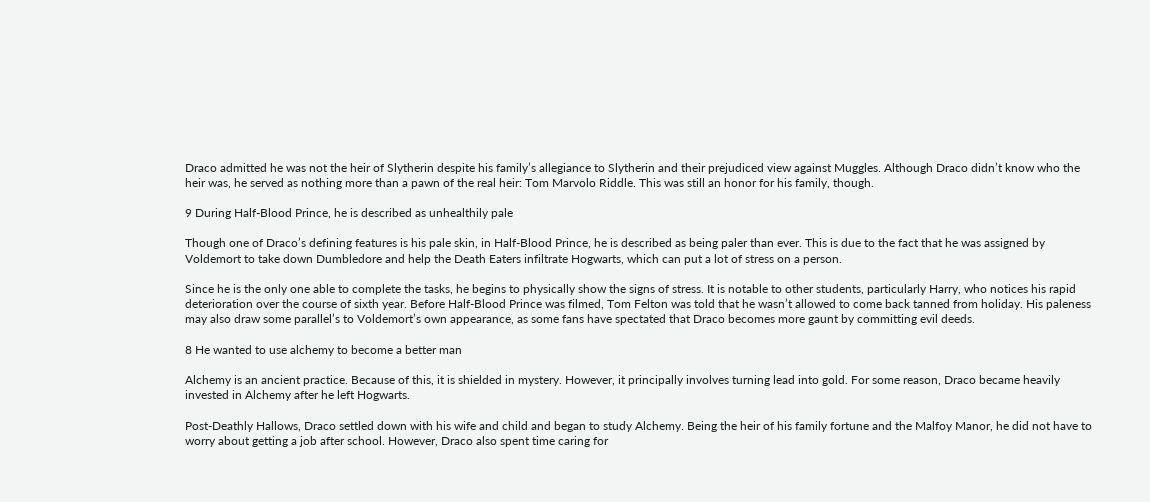Draco admitted he was not the heir of Slytherin despite his family’s allegiance to Slytherin and their prejudiced view against Muggles. Although Draco didn’t know who the heir was, he served as nothing more than a pawn of the real heir: Tom Marvolo Riddle. This was still an honor for his family, though.

9 During Half-Blood Prince, he is described as unhealthily pale

Though one of Draco’s defining features is his pale skin, in Half-Blood Prince, he is described as being paler than ever. This is due to the fact that he was assigned by Voldemort to take down Dumbledore and help the Death Eaters infiltrate Hogwarts, which can put a lot of stress on a person.

Since he is the only one able to complete the tasks, he begins to physically show the signs of stress. It is notable to other students, particularly Harry, who notices his rapid deterioration over the course of sixth year. Before Half-Blood Prince was filmed, Tom Felton was told that he wasn’t allowed to come back tanned from holiday. His paleness may also draw some parallel’s to Voldemort’s own appearance, as some fans have spectated that Draco becomes more gaunt by committing evil deeds.

8 He wanted to use alchemy to become a better man

Alchemy is an ancient practice. Because of this, it is shielded in mystery. However, it principally involves turning lead into gold. For some reason, Draco became heavily invested in Alchemy after he left Hogwarts.

Post-Deathly Hallows, Draco settled down with his wife and child and began to study Alchemy. Being the heir of his family fortune and the Malfoy Manor, he did not have to worry about getting a job after school. However, Draco also spent time caring for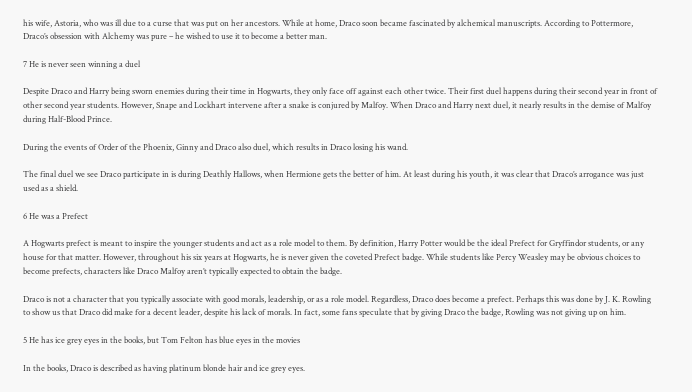his wife, Astoria, who was ill due to a curse that was put on her ancestors. While at home, Draco soon became fascinated by alchemical manuscripts. According to Pottermore, Draco’s obsession with Alchemy was pure – he wished to use it to become a better man.

7 He is never seen winning a duel

Despite Draco and Harry being sworn enemies during their time in Hogwarts, they only face off against each other twice. Their first duel happens during their second year in front of other second year students. However, Snape and Lockhart intervene after a snake is conjured by Malfoy. When Draco and Harry next duel, it nearly results in the demise of Malfoy during Half-Blood Prince.

During the events of Order of the Phoenix, Ginny and Draco also duel, which results in Draco losing his wand.

The final duel we see Draco participate in is during Deathly Hallows, when Hermione gets the better of him. At least during his youth, it was clear that Draco’s arrogance was just used as a shield.

6 He was a Prefect

A Hogwarts prefect is meant to inspire the younger students and act as a role model to them. By definition, Harry Potter would be the ideal Prefect for Gryffindor students, or any house for that matter. However, throughout his six years at Hogwarts, he is never given the coveted Prefect badge. While students like Percy Weasley may be obvious choices to become prefects, characters like Draco Malfoy aren’t typically expected to obtain the badge.

Draco is not a character that you typically associate with good morals, leadership, or as a role model. Regardless, Draco does become a prefect. Perhaps this was done by J. K. Rowling to show us that Draco did make for a decent leader, despite his lack of morals. In fact, some fans speculate that by giving Draco the badge, Rowling was not giving up on him.

5 He has ice grey eyes in the books, but Tom Felton has blue eyes in the movies

In the books, Draco is described as having platinum blonde hair and ice grey eyes.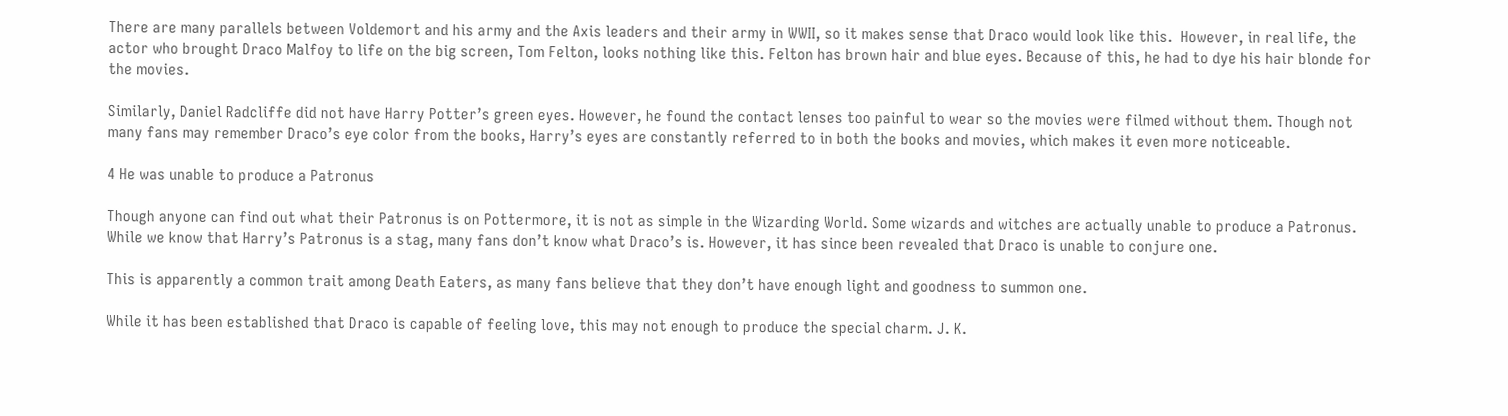There are many parallels between Voldemort and his army and the Axis leaders and their army in WWII, so it makes sense that Draco would look like this.  However, in real life, the actor who brought Draco Malfoy to life on the big screen, Tom Felton, looks nothing like this. Felton has brown hair and blue eyes. Because of this, he had to dye his hair blonde for the movies.

Similarly, Daniel Radcliffe did not have Harry Potter’s green eyes. However, he found the contact lenses too painful to wear so the movies were filmed without them. Though not many fans may remember Draco’s eye color from the books, Harry’s eyes are constantly referred to in both the books and movies, which makes it even more noticeable.

4 He was unable to produce a Patronus

Though anyone can find out what their Patronus is on Pottermore, it is not as simple in the Wizarding World. Some wizards and witches are actually unable to produce a Patronus. While we know that Harry’s Patronus is a stag, many fans don’t know what Draco’s is. However, it has since been revealed that Draco is unable to conjure one.

This is apparently a common trait among Death Eaters, as many fans believe that they don’t have enough light and goodness to summon one.

While it has been established that Draco is capable of feeling love, this may not enough to produce the special charm. J. K.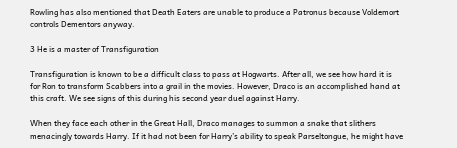Rowling has also mentioned that Death Eaters are unable to produce a Patronus because Voldemort controls Dementors anyway.

3 He is a master of Transfiguration

Transfiguration is known to be a difficult class to pass at Hogwarts. After all, we see how hard it is for Ron to transform Scabbers into a grail in the movies. However, Draco is an accomplished hand at this craft. We see signs of this during his second year duel against Harry.

When they face each other in the Great Hall, Draco manages to summon a snake that slithers menacingly towards Harry. If it had not been for Harry’s ability to speak Parseltongue, he might have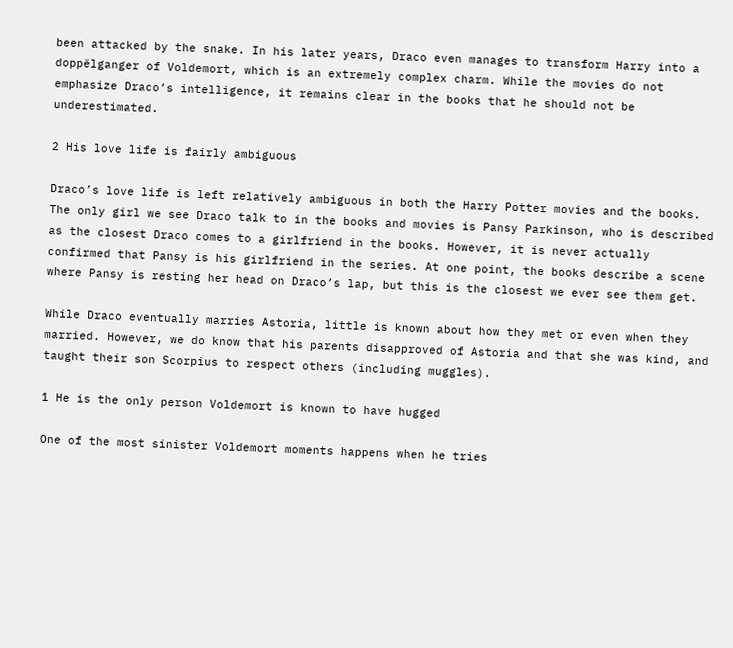been attacked by the snake. In his later years, Draco even manages to transform Harry into a doppëlganger of Voldemort, which is an extremely complex charm. While the movies do not emphasize Draco’s intelligence, it remains clear in the books that he should not be underestimated.

2 His love life is fairly ambiguous

Draco’s love life is left relatively ambiguous in both the Harry Potter movies and the books. The only girl we see Draco talk to in the books and movies is Pansy Parkinson, who is described as the closest Draco comes to a girlfriend in the books. However, it is never actually confirmed that Pansy is his girlfriend in the series. At one point, the books describe a scene where Pansy is resting her head on Draco’s lap, but this is the closest we ever see them get.

While Draco eventually marries Astoria, little is known about how they met or even when they married. However, we do know that his parents disapproved of Astoria and that she was kind, and taught their son Scorpius to respect others (including muggles).

1 He is the only person Voldemort is known to have hugged

One of the most sinister Voldemort moments happens when he tries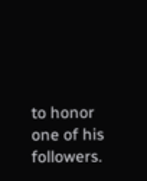to honor one of his followers.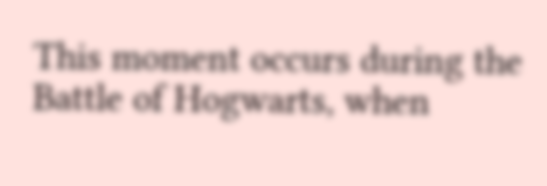This moment occurs during the Battle of Hogwarts, when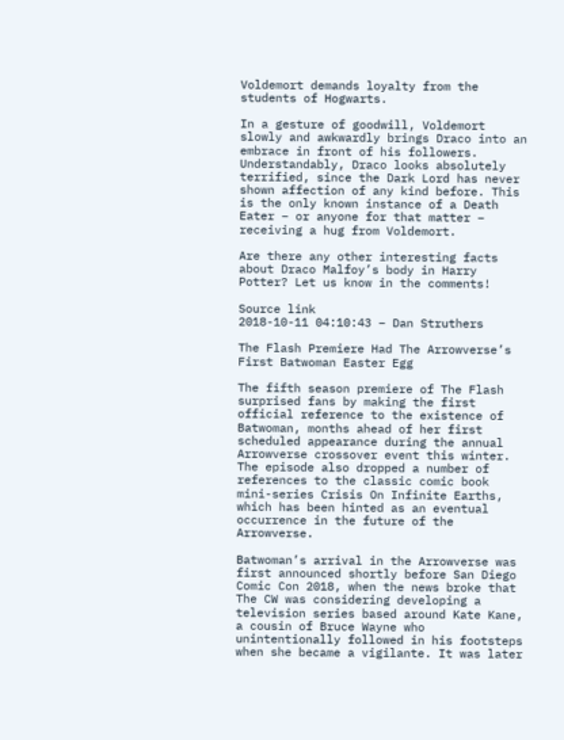Voldemort demands loyalty from the students of Hogwarts.

In a gesture of goodwill, Voldemort slowly and awkwardly brings Draco into an embrace in front of his followers. Understandably, Draco looks absolutely terrified, since the Dark Lord has never shown affection of any kind before. This is the only known instance of a Death Eater – or anyone for that matter – receiving a hug from Voldemort.

Are there any other interesting facts about Draco Malfoy’s body in Harry Potter? Let us know in the comments!

Source link
2018-10-11 04:10:43 – Dan Struthers

The Flash Premiere Had The Arrowverse’s First Batwoman Easter Egg

The fifth season premiere of The Flash surprised fans by making the first official reference to the existence of Batwoman, months ahead of her first scheduled appearance during the annual Arrowverse crossover event this winter. The episode also dropped a number of references to the classic comic book mini-series Crisis On Infinite Earths, which has been hinted as an eventual occurrence in the future of the Arrowverse.

Batwoman’s arrival in the Arrowverse was first announced shortly before San Diego Comic Con 2018, when the news broke that The CW was considering developing a television series based around Kate Kane, a cousin of Bruce Wayne who unintentionally followed in his footsteps when she became a vigilante. It was later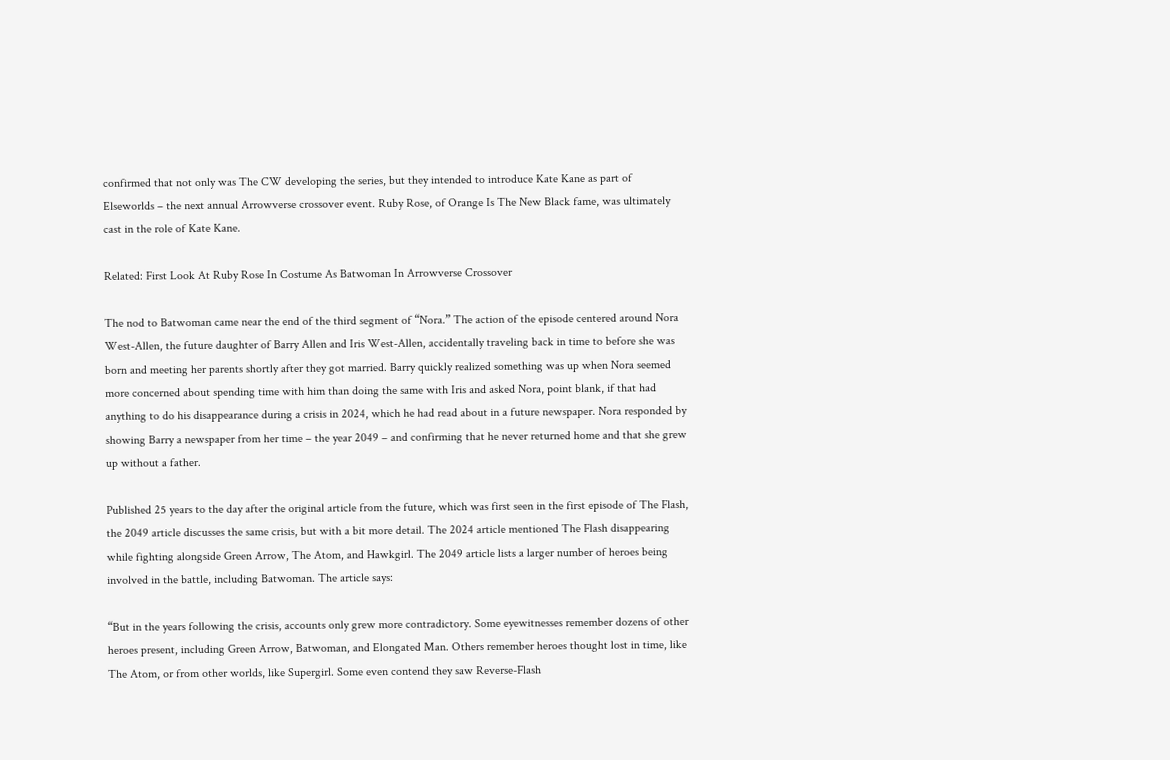confirmed that not only was The CW developing the series, but they intended to introduce Kate Kane as part of Elseworlds – the next annual Arrowverse crossover event. Ruby Rose, of Orange Is The New Black fame, was ultimately cast in the role of Kate Kane.

Related: First Look At Ruby Rose In Costume As Batwoman In Arrowverse Crossover

The nod to Batwoman came near the end of the third segment of “Nora.” The action of the episode centered around Nora West-Allen, the future daughter of Barry Allen and Iris West-Allen, accidentally traveling back in time to before she was born and meeting her parents shortly after they got married. Barry quickly realized something was up when Nora seemed more concerned about spending time with him than doing the same with Iris and asked Nora, point blank, if that had anything to do his disappearance during a crisis in 2024, which he had read about in a future newspaper. Nora responded by showing Barry a newspaper from her time – the year 2049 – and confirming that he never returned home and that she grew up without a father.

Published 25 years to the day after the original article from the future, which was first seen in the first episode of The Flash, the 2049 article discusses the same crisis, but with a bit more detail. The 2024 article mentioned The Flash disappearing while fighting alongside Green Arrow, The Atom, and Hawkgirl. The 2049 article lists a larger number of heroes being involved in the battle, including Batwoman. The article says:

“But in the years following the crisis, accounts only grew more contradictory. Some eyewitnesses remember dozens of other heroes present, including Green Arrow, Batwoman, and Elongated Man. Others remember heroes thought lost in time, like The Atom, or from other worlds, like Supergirl. Some even contend they saw Reverse-Flash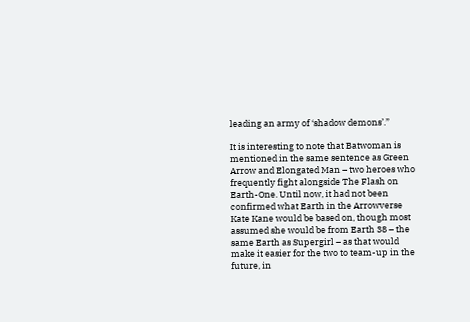leading an army of ‘shadow demons’.”

It is interesting to note that Batwoman is mentioned in the same sentence as Green Arrow and Elongated Man – two heroes who frequently fight alongside The Flash on Earth-One. Until now, it had not been confirmed what Earth in the Arrowverse Kate Kane would be based on, though most assumed she would be from Earth 38 – the same Earth as Supergirl – as that would make it easier for the two to team-up in the future, in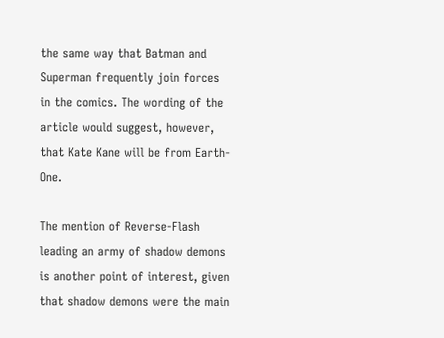the same way that Batman and Superman frequently join forces in the comics. The wording of the article would suggest, however, that Kate Kane will be from Earth-One.

The mention of Reverse-Flash leading an army of shadow demons is another point of interest, given that shadow demons were the main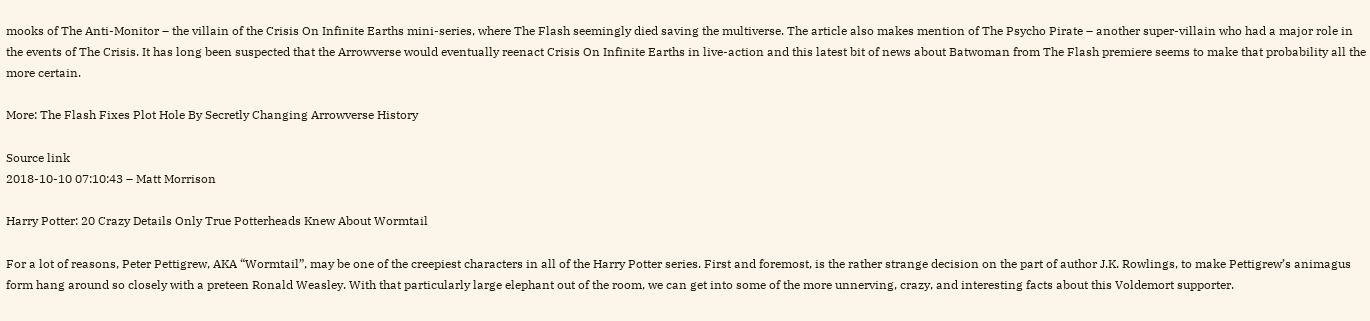mooks of The Anti-Monitor – the villain of the Crisis On Infinite Earths mini-series, where The Flash seemingly died saving the multiverse. The article also makes mention of The Psycho Pirate – another super-villain who had a major role in the events of The Crisis. It has long been suspected that the Arrowverse would eventually reenact Crisis On Infinite Earths in live-action and this latest bit of news about Batwoman from The Flash premiere seems to make that probability all the more certain.

More: The Flash Fixes Plot Hole By Secretly Changing Arrowverse History

Source link
2018-10-10 07:10:43 – Matt Morrison

Harry Potter: 20 Crazy Details Only True Potterheads Knew About Wormtail

For a lot of reasons, Peter Pettigrew, AKA “Wormtail”, may be one of the creepiest characters in all of the Harry Potter series. First and foremost, is the rather strange decision on the part of author J.K. Rowlings, to make Pettigrew’s animagus form hang around so closely with a preteen Ronald Weasley. With that particularly large elephant out of the room, we can get into some of the more unnerving, crazy, and interesting facts about this Voldemort supporter.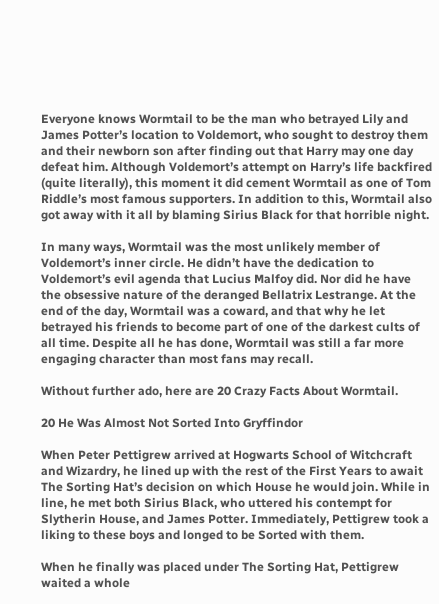Everyone knows Wormtail to be the man who betrayed Lily and James Potter’s location to Voldemort, who sought to destroy them and their newborn son after finding out that Harry may one day defeat him. Although Voldemort’s attempt on Harry’s life backfired (quite literally), this moment it did cement Wormtail as one of Tom Riddle’s most famous supporters. In addition to this, Wormtail also got away with it all by blaming Sirius Black for that horrible night.

In many ways, Wormtail was the most unlikely member of Voldemort’s inner circle. He didn’t have the dedication to Voldemort’s evil agenda that Lucius Malfoy did. Nor did he have the obsessive nature of the deranged Bellatrix Lestrange. At the end of the day, Wormtail was a coward, and that why he let betrayed his friends to become part of one of the darkest cults of all time. Despite all he has done, Wormtail was still a far more engaging character than most fans may recall.

Without further ado, here are 20 Crazy Facts About Wormtail.

20 He Was Almost Not Sorted Into Gryffindor

When Peter Pettigrew arrived at Hogwarts School of Witchcraft and Wizardry, he lined up with the rest of the First Years to await The Sorting Hat’s decision on which House he would join. While in line, he met both Sirius Black, who uttered his contempt for Slytherin House, and James Potter. Immediately, Pettigrew took a liking to these boys and longed to be Sorted with them.

When he finally was placed under The Sorting Hat, Pettigrew waited a whole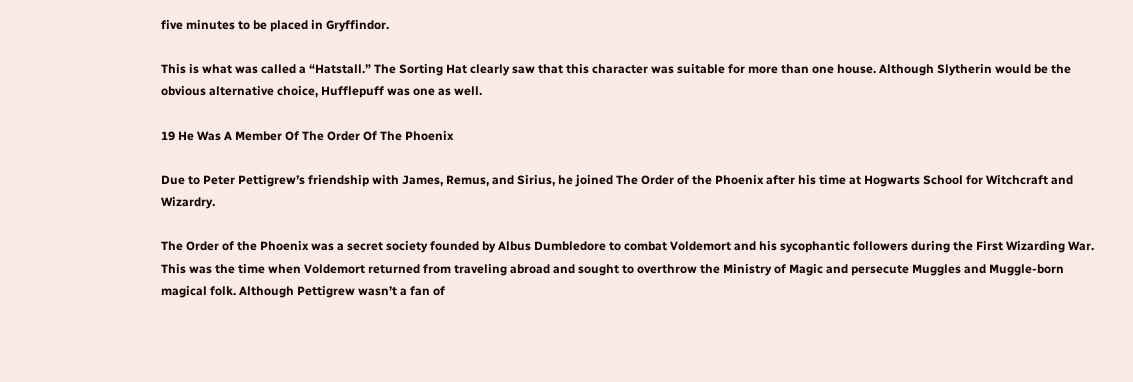five minutes to be placed in Gryffindor.

This is what was called a “Hatstall.” The Sorting Hat clearly saw that this character was suitable for more than one house. Although Slytherin would be the obvious alternative choice, Hufflepuff was one as well.

19 He Was A Member Of The Order Of The Phoenix

Due to Peter Pettigrew’s friendship with James, Remus, and Sirius, he joined The Order of the Phoenix after his time at Hogwarts School for Witchcraft and Wizardry.

The Order of the Phoenix was a secret society founded by Albus Dumbledore to combat Voldemort and his sycophantic followers during the First Wizarding War. This was the time when Voldemort returned from traveling abroad and sought to overthrow the Ministry of Magic and persecute Muggles and Muggle-born magical folk. Although Pettigrew wasn’t a fan of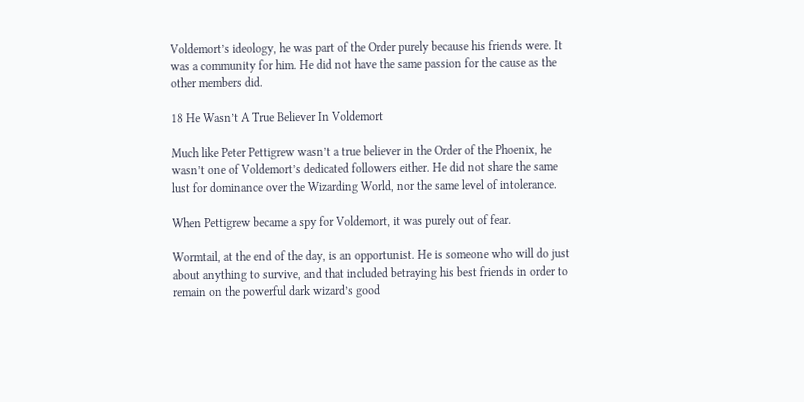Voldemort’s ideology, he was part of the Order purely because his friends were. It was a community for him. He did not have the same passion for the cause as the other members did.

18 He Wasn’t A True Believer In Voldemort

Much like Peter Pettigrew wasn’t a true believer in the Order of the Phoenix, he wasn’t one of Voldemort’s dedicated followers either. He did not share the same lust for dominance over the Wizarding World, nor the same level of intolerance.

When Pettigrew became a spy for Voldemort, it was purely out of fear.

Wormtail, at the end of the day, is an opportunist. He is someone who will do just about anything to survive, and that included betraying his best friends in order to remain on the powerful dark wizard’s good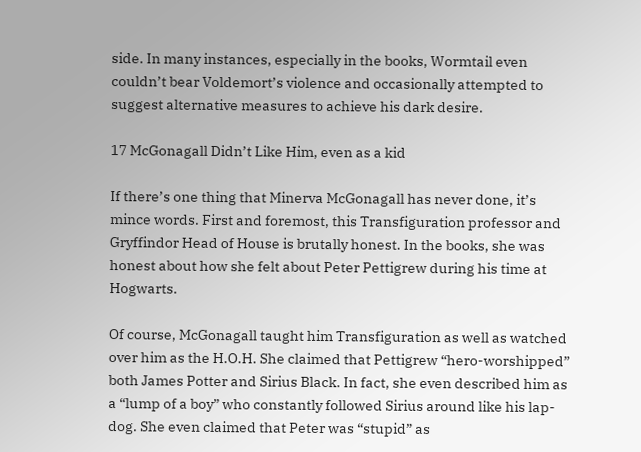side. In many instances, especially in the books, Wormtail even couldn’t bear Voldemort’s violence and occasionally attempted to suggest alternative measures to achieve his dark desire.

17 McGonagall Didn’t Like Him, even as a kid

If there’s one thing that Minerva McGonagall has never done, it’s mince words. First and foremost, this Transfiguration professor and Gryffindor Head of House is brutally honest. In the books, she was honest about how she felt about Peter Pettigrew during his time at Hogwarts.

Of course, McGonagall taught him Transfiguration as well as watched over him as the H.O.H. She claimed that Pettigrew “hero-worshipped” both James Potter and Sirius Black. In fact, she even described him as a “lump of a boy” who constantly followed Sirius around like his lap-dog. She even claimed that Peter was “stupid” as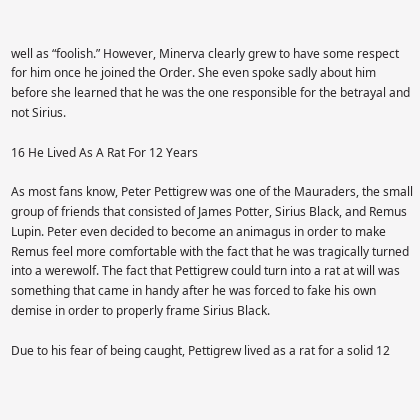well as “foolish.” However, Minerva clearly grew to have some respect for him once he joined the Order. She even spoke sadly about him before she learned that he was the one responsible for the betrayal and not Sirius.

16 He Lived As A Rat For 12 Years

As most fans know, Peter Pettigrew was one of the Mauraders, the small group of friends that consisted of James Potter, Sirius Black, and Remus Lupin. Peter even decided to become an animagus in order to make Remus feel more comfortable with the fact that he was tragically turned into a werewolf. The fact that Pettigrew could turn into a rat at will was something that came in handy after he was forced to fake his own demise in order to properly frame Sirius Black.

Due to his fear of being caught, Pettigrew lived as a rat for a solid 12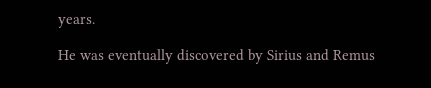years.

He was eventually discovered by Sirius and Remus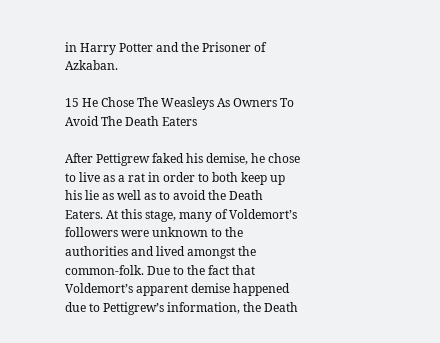in Harry Potter and the Prisoner of Azkaban.

15 He Chose The Weasleys As Owners To Avoid The Death Eaters

After Pettigrew faked his demise, he chose to live as a rat in order to both keep up his lie as well as to avoid the Death Eaters. At this stage, many of Voldemort’s followers were unknown to the authorities and lived amongst the common-folk. Due to the fact that Voldemort’s apparent demise happened due to Pettigrew’s information, the Death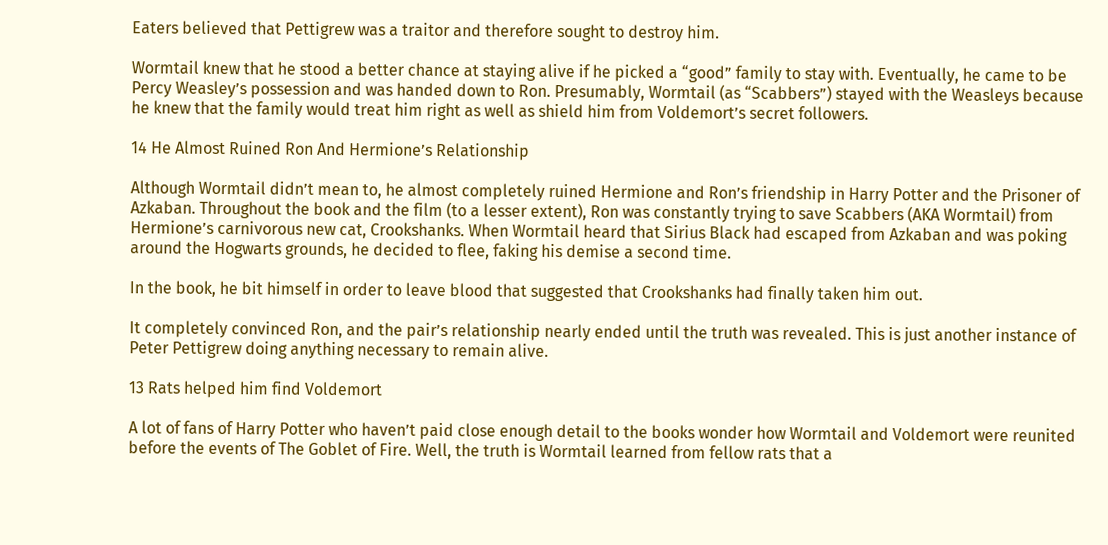Eaters believed that Pettigrew was a traitor and therefore sought to destroy him.

Wormtail knew that he stood a better chance at staying alive if he picked a “good” family to stay with. Eventually, he came to be Percy Weasley’s possession and was handed down to Ron. Presumably, Wormtail (as “Scabbers”) stayed with the Weasleys because he knew that the family would treat him right as well as shield him from Voldemort’s secret followers.

14 He Almost Ruined Ron And Hermione’s Relationship

Although Wormtail didn’t mean to, he almost completely ruined Hermione and Ron’s friendship in Harry Potter and the Prisoner of Azkaban. Throughout the book and the film (to a lesser extent), Ron was constantly trying to save Scabbers (AKA Wormtail) from Hermione’s carnivorous new cat, Crookshanks. When Wormtail heard that Sirius Black had escaped from Azkaban and was poking around the Hogwarts grounds, he decided to flee, faking his demise a second time.

In the book, he bit himself in order to leave blood that suggested that Crookshanks had finally taken him out.

It completely convinced Ron, and the pair’s relationship nearly ended until the truth was revealed. This is just another instance of Peter Pettigrew doing anything necessary to remain alive.

13 Rats helped him find Voldemort

A lot of fans of Harry Potter who haven’t paid close enough detail to the books wonder how Wormtail and Voldemort were reunited before the events of The Goblet of Fire. Well, the truth is Wormtail learned from fellow rats that a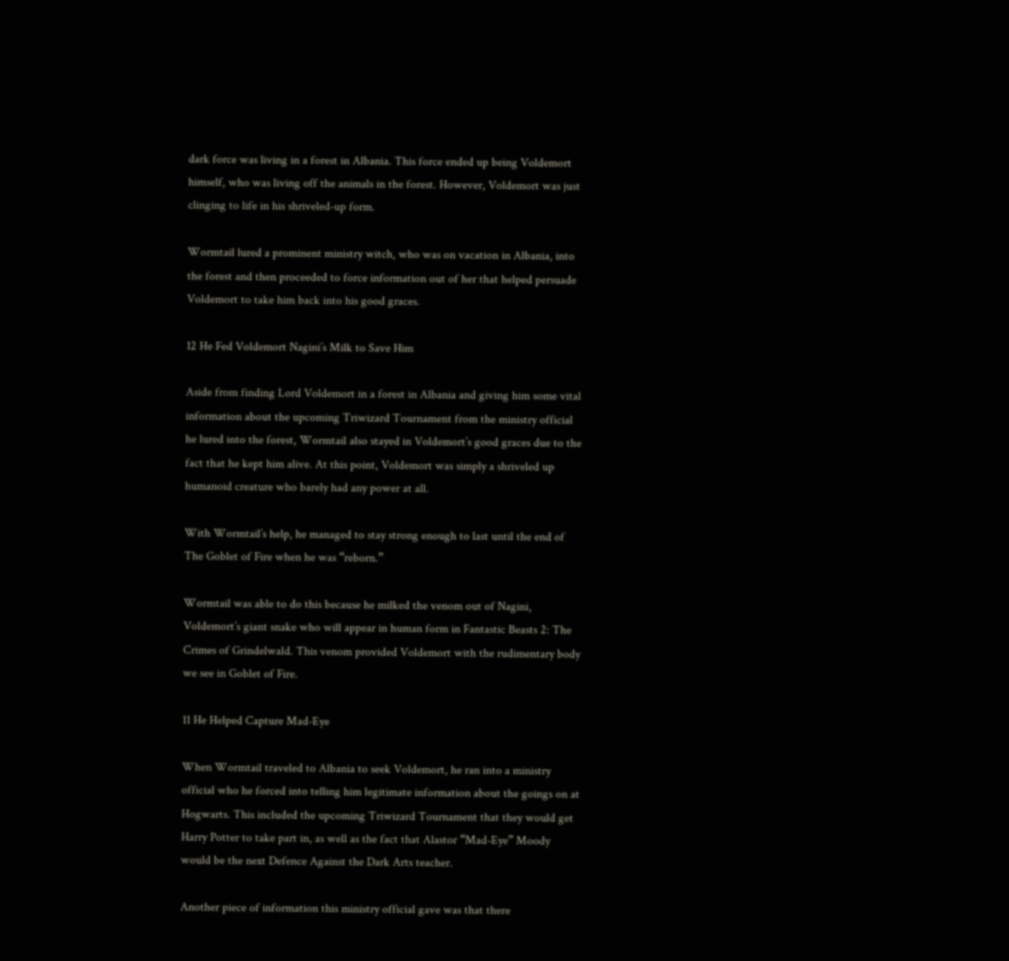dark force was living in a forest in Albania. This force ended up being Voldemort himself, who was living off the animals in the forest. However, Voldemort was just clinging to life in his shriveled-up form.

Wormtail lured a prominent ministry witch, who was on vacation in Albania, into the forest and then proceeded to force information out of her that helped persuade Voldemort to take him back into his good graces.

12 He Fed Voldemort Nagini’s Milk to Save Him

Aside from finding Lord Voldemort in a forest in Albania and giving him some vital information about the upcoming Triwizard Tournament from the ministry official he lured into the forest, Wormtail also stayed in Voldemort’s good graces due to the fact that he kept him alive. At this point, Voldemort was simply a shriveled up humanoid creature who barely had any power at all.

With Wormtail’s help, he managed to stay strong enough to last until the end of The Goblet of Fire when he was “reborn.”

Wormtail was able to do this because he milked the venom out of Nagini, Voldemort’s giant snake who will appear in human form in Fantastic Beasts 2: The Crimes of Grindelwald. This venom provided Voldemort with the rudimentary body we see in Goblet of Fire.

11 He Helped Capture Mad-Eye

When Wormtail traveled to Albania to seek Voldemort, he ran into a ministry official who he forced into telling him legitimate information about the goings on at Hogwarts. This included the upcoming Triwizard Tournament that they would get Harry Potter to take part in, as well as the fact that Alastor “Mad-Eye” Moody would be the next Defence Against the Dark Arts teacher.

Another piece of information this ministry official gave was that there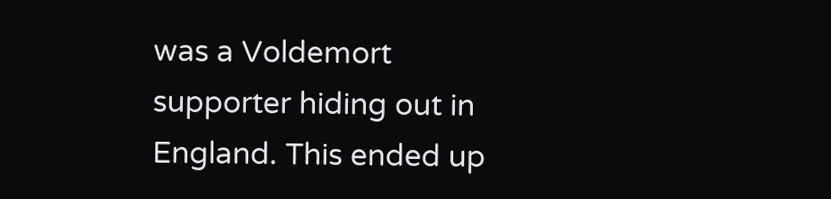was a Voldemort supporter hiding out in England. This ended up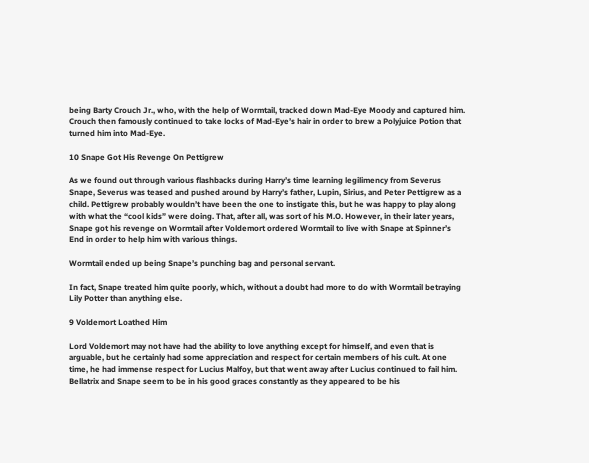being Barty Crouch Jr., who, with the help of Wormtail, tracked down Mad-Eye Moody and captured him. Crouch then famously continued to take locks of Mad-Eye’s hair in order to brew a Polyjuice Potion that turned him into Mad-Eye.

10 Snape Got His Revenge On Pettigrew

As we found out through various flashbacks during Harry’s time learning legilimency from Severus Snape, Severus was teased and pushed around by Harry’s father, Lupin, Sirius, and Peter Pettigrew as a child. Pettigrew probably wouldn’t have been the one to instigate this, but he was happy to play along with what the “cool kids” were doing. That, after all, was sort of his M.O. However, in their later years, Snape got his revenge on Wormtail after Voldemort ordered Wormtail to live with Snape at Spinner’s End in order to help him with various things.

Wormtail ended up being Snape’s punching bag and personal servant.

In fact, Snape treated him quite poorly, which, without a doubt had more to do with Wormtail betraying Lily Potter than anything else.

9 Voldemort Loathed Him

Lord Voldemort may not have had the ability to love anything except for himself, and even that is arguable, but he certainly had some appreciation and respect for certain members of his cult. At one time, he had immense respect for Lucius Malfoy, but that went away after Lucius continued to fail him. Bellatrix and Snape seem to be in his good graces constantly as they appeared to be his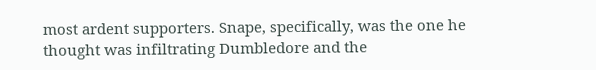most ardent supporters. Snape, specifically, was the one he thought was infiltrating Dumbledore and the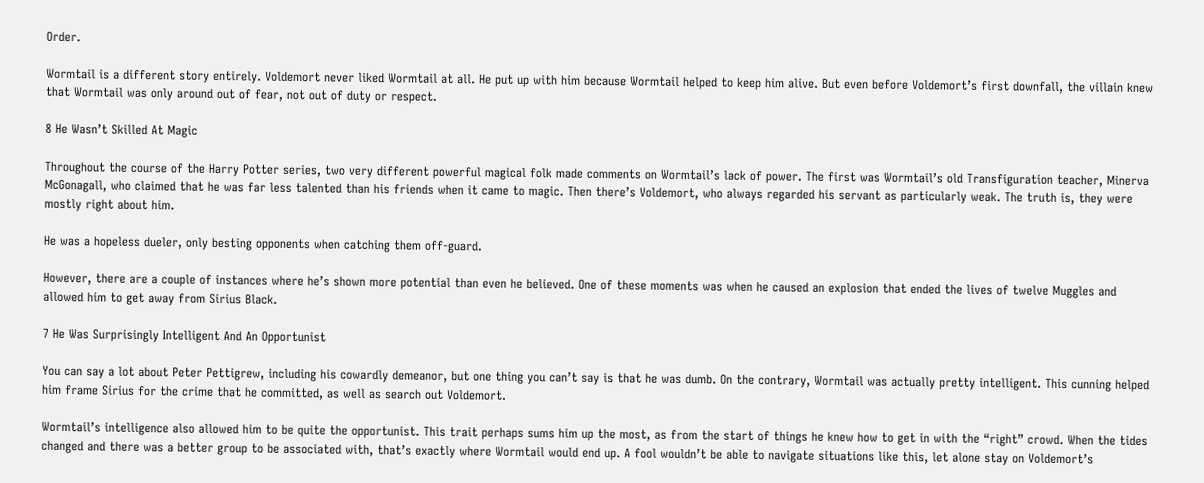Order.

Wormtail is a different story entirely. Voldemort never liked Wormtail at all. He put up with him because Wormtail helped to keep him alive. But even before Voldemort’s first downfall, the villain knew that Wormtail was only around out of fear, not out of duty or respect.

8 He Wasn’t Skilled At Magic

Throughout the course of the Harry Potter series, two very different powerful magical folk made comments on Wormtail’s lack of power. The first was Wormtail’s old Transfiguration teacher, Minerva McGonagall, who claimed that he was far less talented than his friends when it came to magic. Then there’s Voldemort, who always regarded his servant as particularly weak. The truth is, they were mostly right about him.

He was a hopeless dueler, only besting opponents when catching them off-guard.

However, there are a couple of instances where he’s shown more potential than even he believed. One of these moments was when he caused an explosion that ended the lives of twelve Muggles and allowed him to get away from Sirius Black.

7 He Was Surprisingly Intelligent And An Opportunist

You can say a lot about Peter Pettigrew, including his cowardly demeanor, but one thing you can’t say is that he was dumb. On the contrary, Wormtail was actually pretty intelligent. This cunning helped him frame Sirius for the crime that he committed, as well as search out Voldemort.

Wormtail’s intelligence also allowed him to be quite the opportunist. This trait perhaps sums him up the most, as from the start of things he knew how to get in with the “right” crowd. When the tides changed and there was a better group to be associated with, that’s exactly where Wormtail would end up. A fool wouldn’t be able to navigate situations like this, let alone stay on Voldemort’s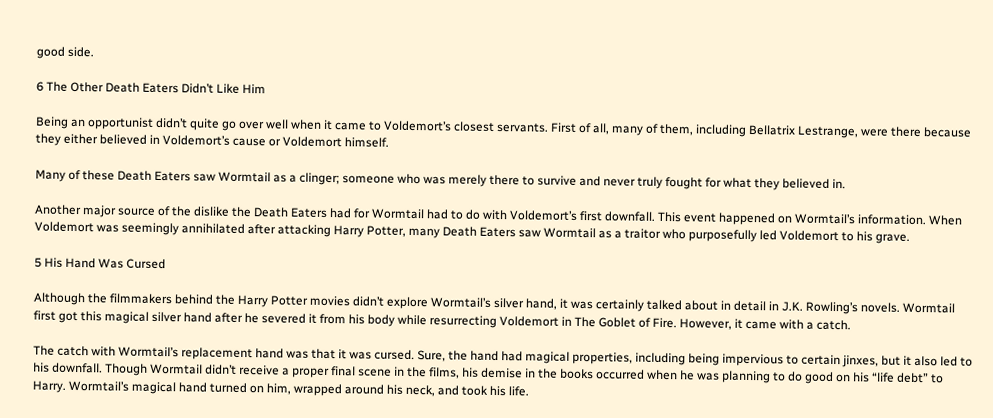good side.

6 The Other Death Eaters Didn’t Like Him

Being an opportunist didn’t quite go over well when it came to Voldemort’s closest servants. First of all, many of them, including Bellatrix Lestrange, were there because they either believed in Voldemort’s cause or Voldemort himself.

Many of these Death Eaters saw Wormtail as a clinger; someone who was merely there to survive and never truly fought for what they believed in.

Another major source of the dislike the Death Eaters had for Wormtail had to do with Voldemort’s first downfall. This event happened on Wormtail’s information. When Voldemort was seemingly annihilated after attacking Harry Potter, many Death Eaters saw Wormtail as a traitor who purposefully led Voldemort to his grave.

5 His Hand Was Cursed

Although the filmmakers behind the Harry Potter movies didn’t explore Wormtail’s silver hand, it was certainly talked about in detail in J.K. Rowling’s novels. Wormtail first got this magical silver hand after he severed it from his body while resurrecting Voldemort in The Goblet of Fire. However, it came with a catch.

The catch with Wormtail’s replacement hand was that it was cursed. Sure, the hand had magical properties, including being impervious to certain jinxes, but it also led to his downfall. Though Wormtail didn’t receive a proper final scene in the films, his demise in the books occurred when he was planning to do good on his “life debt” to Harry. Wormtail’s magical hand turned on him, wrapped around his neck, and took his life.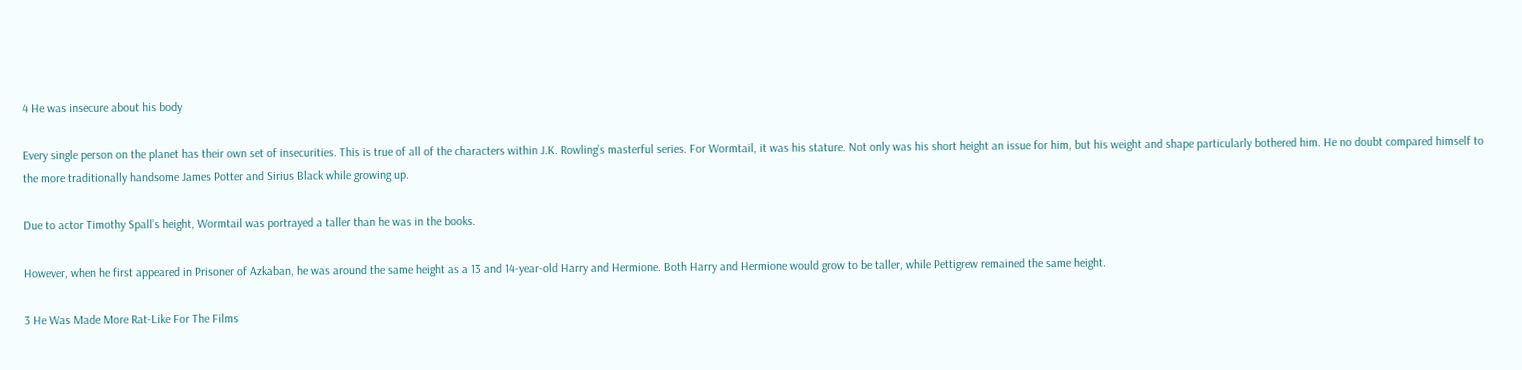4 He was insecure about his body

Every single person on the planet has their own set of insecurities. This is true of all of the characters within J.K. Rowling’s masterful series. For Wormtail, it was his stature. Not only was his short height an issue for him, but his weight and shape particularly bothered him. He no doubt compared himself to the more traditionally handsome James Potter and Sirius Black while growing up.

Due to actor Timothy Spall’s height, Wormtail was portrayed a taller than he was in the books.

However, when he first appeared in Prisoner of Azkaban, he was around the same height as a 13 and 14-year-old Harry and Hermione. Both Harry and Hermione would grow to be taller, while Pettigrew remained the same height.

3 He Was Made More Rat-Like For The Films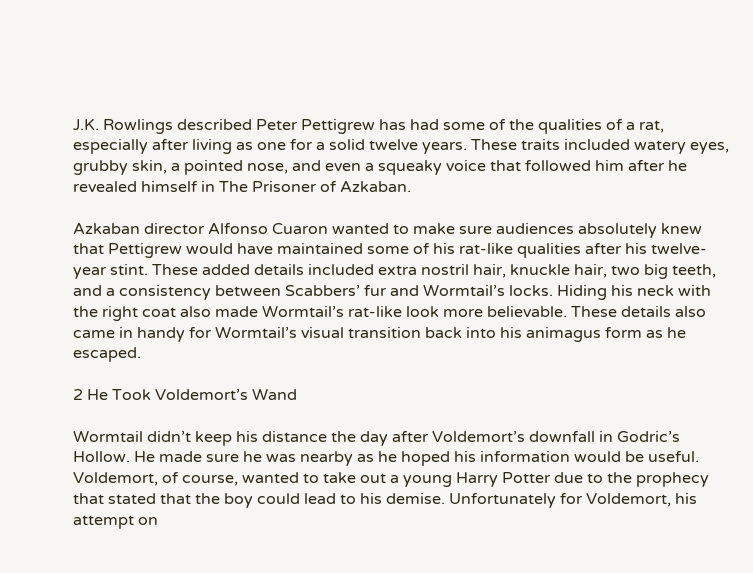J.K. Rowlings described Peter Pettigrew has had some of the qualities of a rat, especially after living as one for a solid twelve years. These traits included watery eyes, grubby skin, a pointed nose, and even a squeaky voice that followed him after he revealed himself in The Prisoner of Azkaban.

Azkaban director Alfonso Cuaron wanted to make sure audiences absolutely knew that Pettigrew would have maintained some of his rat-like qualities after his twelve-year stint. These added details included extra nostril hair, knuckle hair, two big teeth, and a consistency between Scabbers’ fur and Wormtail’s locks. Hiding his neck with the right coat also made Wormtail’s rat-like look more believable. These details also came in handy for Wormtail’s visual transition back into his animagus form as he escaped.

2 He Took Voldemort’s Wand

Wormtail didn’t keep his distance the day after Voldemort’s downfall in Godric’s Hollow. He made sure he was nearby as he hoped his information would be useful. Voldemort, of course, wanted to take out a young Harry Potter due to the prophecy that stated that the boy could lead to his demise. Unfortunately for Voldemort, his attempt on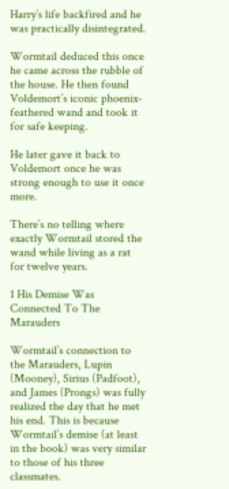Harry’s life backfired and he was practically disintegrated.

Wormtail deduced this once he came across the rubble of the house. He then found Voldemort’s iconic phoenix-feathered wand and took it for safe keeping.

He later gave it back to Voldemort once he was strong enough to use it once more.

There’s no telling where exactly Wormtail stored the wand while living as a rat for twelve years.

1 His Demise Was Connected To The Marauders

Wormtail’s connection to the Marauders, Lupin (Mooney), Sirius (Padfoot), and James (Prongs) was fully realized the day that he met his end. This is because Wormtail’s demise (at least in the book) was very similar to those of his three classmates.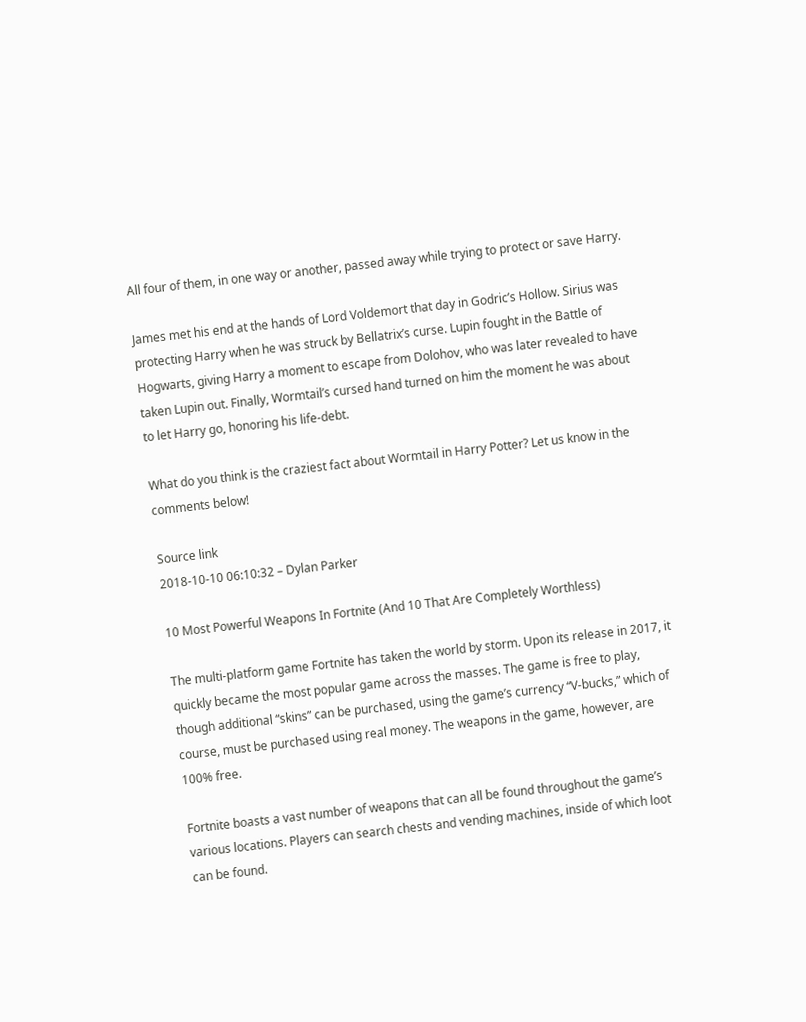All four of them, in one way or another, passed away while trying to protect or save Harry.

James met his end at the hands of Lord Voldemort that day in Godric’s Hollow. Sirius was protecting Harry when he was struck by Bellatrix’s curse. Lupin fought in the Battle of Hogwarts, giving Harry a moment to escape from Dolohov, who was later revealed to have taken Lupin out. Finally, Wormtail’s cursed hand turned on him the moment he was about to let Harry go, honoring his life-debt.

What do you think is the craziest fact about Wormtail in Harry Potter? Let us know in the comments below!

Source link
2018-10-10 06:10:32 – Dylan Parker

10 Most Powerful Weapons In Fortnite (And 10 That Are Completely Worthless)

The multi-platform game Fortnite has taken the world by storm. Upon its release in 2017, it quickly became the most popular game across the masses. The game is free to play, though additional “skins” can be purchased, using the game’s currency “V-bucks,” which of course, must be purchased using real money. The weapons in the game, however, are 100% free.

Fortnite boasts a vast number of weapons that can all be found throughout the game’s various locations. Players can search chests and vending machines, inside of which loot can be found.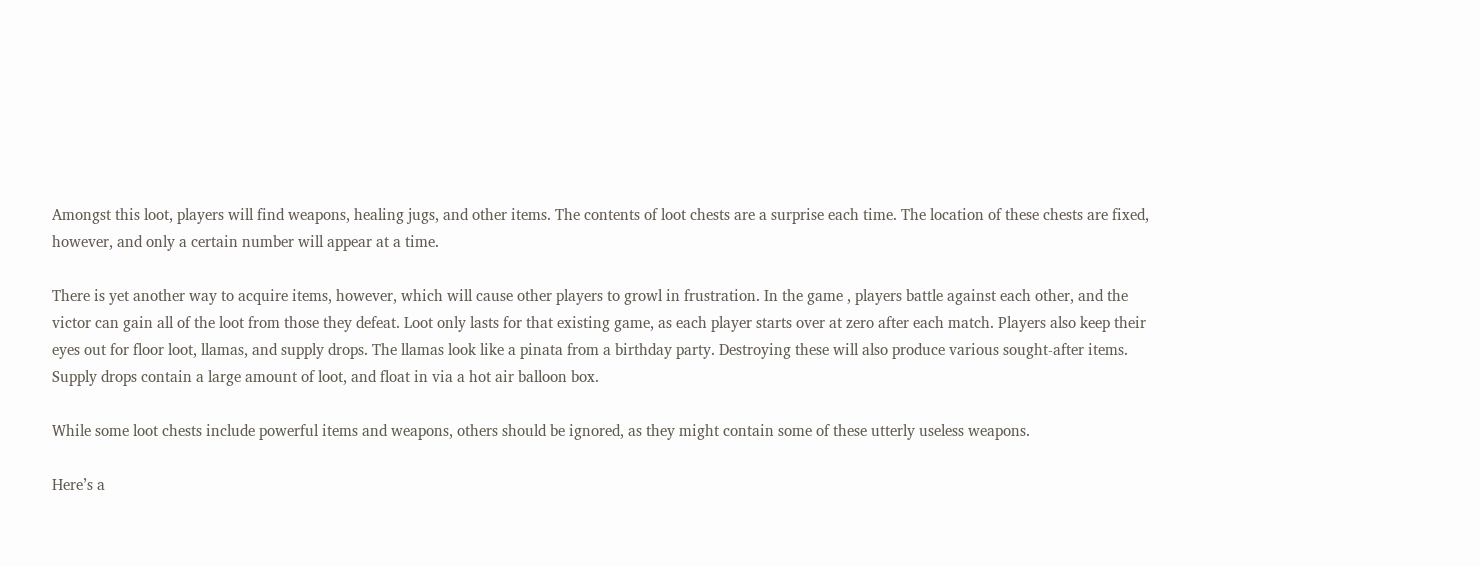Amongst this loot, players will find weapons, healing jugs, and other items. The contents of loot chests are a surprise each time. The location of these chests are fixed, however, and only a certain number will appear at a time.

There is yet another way to acquire items, however, which will cause other players to growl in frustration. In the game , players battle against each other, and the victor can gain all of the loot from those they defeat. Loot only lasts for that existing game, as each player starts over at zero after each match. Players also keep their eyes out for floor loot, llamas, and supply drops. The llamas look like a pinata from a birthday party. Destroying these will also produce various sought-after items. Supply drops contain a large amount of loot, and float in via a hot air balloon box.

While some loot chests include powerful items and weapons, others should be ignored, as they might contain some of these utterly useless weapons.

Here’s a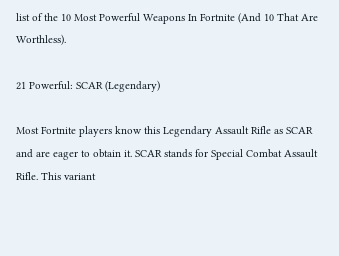list of the 10 Most Powerful Weapons In Fortnite (And 10 That Are Worthless).

21 Powerful: SCAR (Legendary)

Most Fortnite players know this Legendary Assault Rifle as SCAR and are eager to obtain it. SCAR stands for Special Combat Assault Rifle. This variant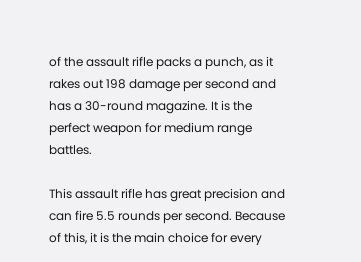of the assault rifle packs a punch, as it rakes out 198 damage per second and has a 30-round magazine. It is the perfect weapon for medium range battles.

This assault rifle has great precision and can fire 5.5 rounds per second. Because of this, it is the main choice for every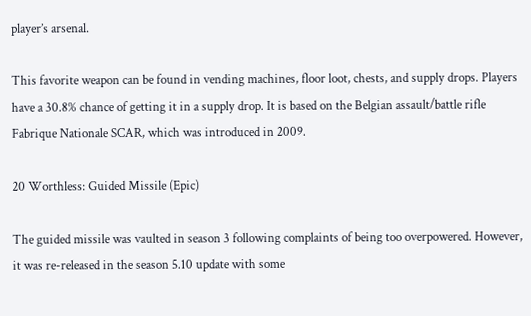player’s arsenal.

This favorite weapon can be found in vending machines, floor loot, chests, and supply drops. Players have a 30.8% chance of getting it in a supply drop. It is based on the Belgian assault/battle rifle Fabrique Nationale SCAR, which was introduced in 2009.

20 Worthless: Guided Missile (Epic)

The guided missile was vaulted in season 3 following complaints of being too overpowered. However, it was re-released in the season 5.10 update with some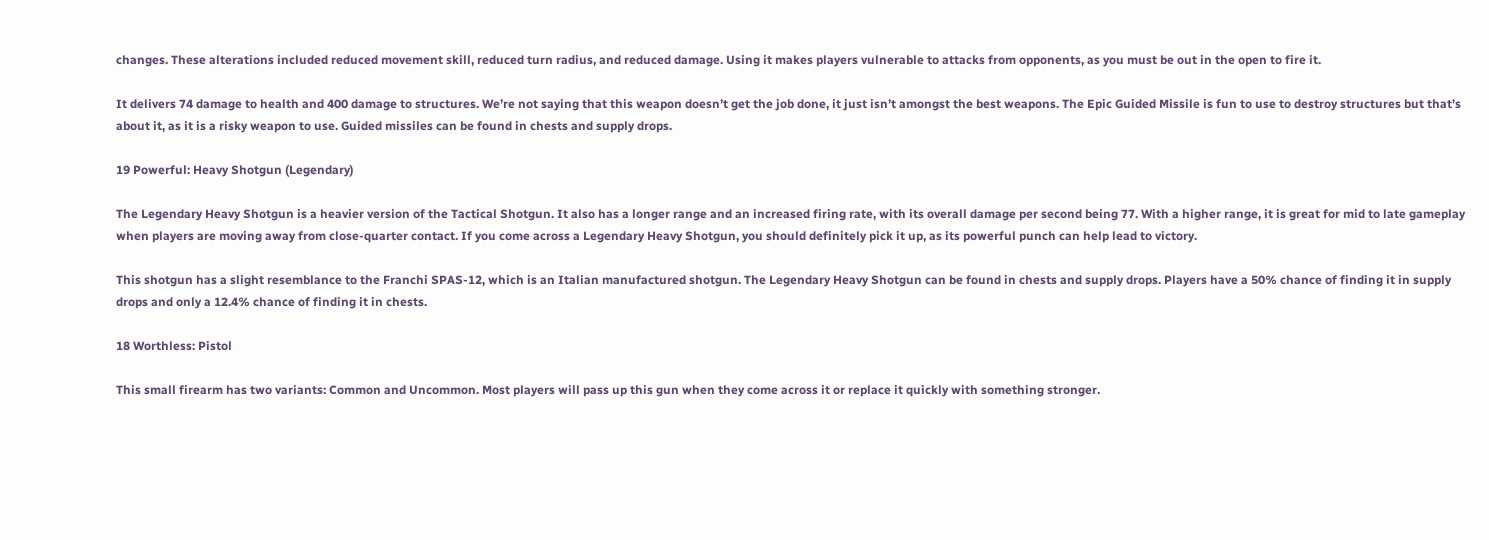changes. These alterations included reduced movement skill, reduced turn radius, and reduced damage. Using it makes players vulnerable to attacks from opponents, as you must be out in the open to fire it.

It delivers 74 damage to health and 400 damage to structures. We’re not saying that this weapon doesn’t get the job done, it just isn’t amongst the best weapons. The Epic Guided Missile is fun to use to destroy structures but that’s about it, as it is a risky weapon to use. Guided missiles can be found in chests and supply drops.

19 Powerful: Heavy Shotgun (Legendary)

The Legendary Heavy Shotgun is a heavier version of the Tactical Shotgun. It also has a longer range and an increased firing rate, with its overall damage per second being 77. With a higher range, it is great for mid to late gameplay when players are moving away from close-quarter contact. If you come across a Legendary Heavy Shotgun, you should definitely pick it up, as its powerful punch can help lead to victory.

This shotgun has a slight resemblance to the Franchi SPAS-12, which is an Italian manufactured shotgun. The Legendary Heavy Shotgun can be found in chests and supply drops. Players have a 50% chance of finding it in supply drops and only a 12.4% chance of finding it in chests.

18 Worthless: Pistol

This small firearm has two variants: Common and Uncommon. Most players will pass up this gun when they come across it or replace it quickly with something stronger.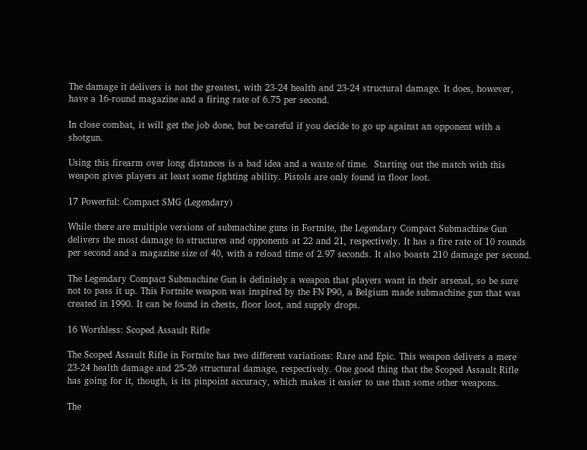The damage it delivers is not the greatest, with 23-24 health and 23-24 structural damage. It does, however, have a 16-round magazine and a firing rate of 6.75 per second.

In close combat, it will get the job done, but be careful if you decide to go up against an opponent with a shotgun.

Using this firearm over long distances is a bad idea and a waste of time.  Starting out the match with this weapon gives players at least some fighting ability. Pistols are only found in floor loot.

17 Powerful: Compact SMG (Legendary)

While there are multiple versions of submachine guns in Fortnite, the Legendary Compact Submachine Gun delivers the most damage to structures and opponents at 22 and 21, respectively. It has a fire rate of 10 rounds per second and a magazine size of 40, with a reload time of 2.97 seconds. It also boasts 210 damage per second.

The Legendary Compact Submachine Gun is definitely a weapon that players want in their arsenal, so be sure not to pass it up. This Fortnite weapon was inspired by the FN P90, a Belgium made submachine gun that was created in 1990. It can be found in chests, floor loot, and supply drops.

16 Worthless: Scoped Assault Rifle

The Scoped Assault Rifle in Fortnite has two different variations: Rare and Epic. This weapon delivers a mere 23-24 health damage and 25-26 structural damage, respectively. One good thing that the Scoped Assault Rifle has going for it, though, is its pinpoint accuracy, which makes it easier to use than some other weapons.

The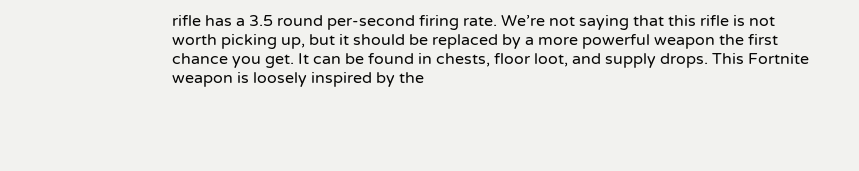rifle has a 3.5 round per-second firing rate. We’re not saying that this rifle is not worth picking up, but it should be replaced by a more powerful weapon the first chance you get. It can be found in chests, floor loot, and supply drops. This Fortnite weapon is loosely inspired by the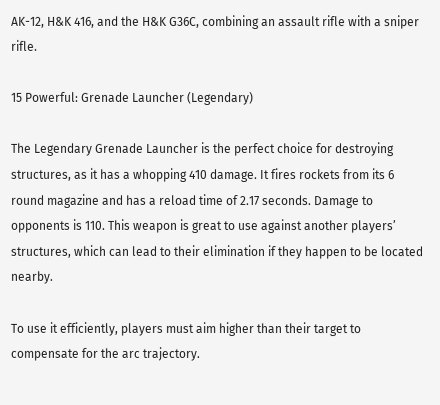AK-12, H&K 416, and the H&K G36C, combining an assault rifle with a sniper rifle.

15 Powerful: Grenade Launcher (Legendary)

The Legendary Grenade Launcher is the perfect choice for destroying structures, as it has a whopping 410 damage. It fires rockets from its 6 round magazine and has a reload time of 2.17 seconds. Damage to opponents is 110. This weapon is great to use against another players’ structures, which can lead to their elimination if they happen to be located nearby.

To use it efficiently, players must aim higher than their target to compensate for the arc trajectory.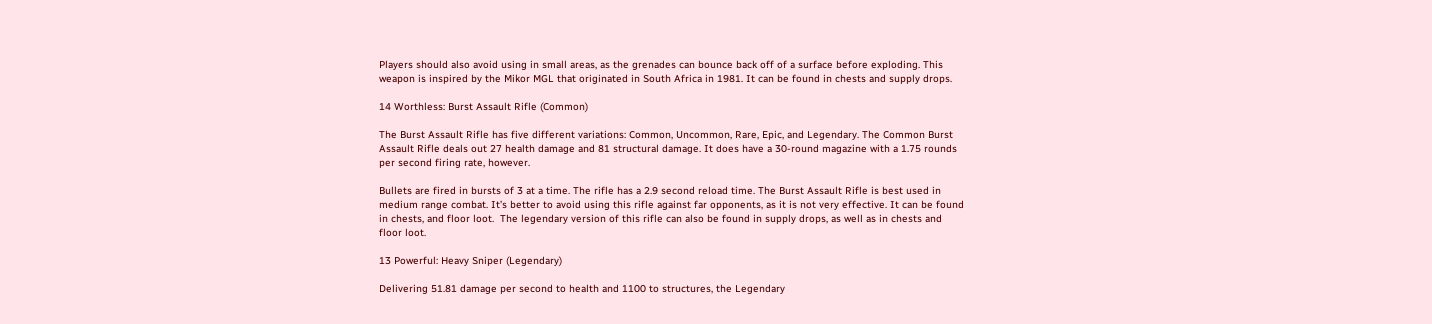Players should also avoid using in small areas, as the grenades can bounce back off of a surface before exploding. This weapon is inspired by the Mikor MGL that originated in South Africa in 1981. It can be found in chests and supply drops.

14 Worthless: Burst Assault Rifle (Common)

The Burst Assault Rifle has five different variations: Common, Uncommon, Rare, Epic, and Legendary. The Common Burst Assault Rifle deals out 27 health damage and 81 structural damage. It does have a 30-round magazine with a 1.75 rounds per second firing rate, however.

Bullets are fired in bursts of 3 at a time. The rifle has a 2.9 second reload time. The Burst Assault Rifle is best used in medium range combat. It’s better to avoid using this rifle against far opponents, as it is not very effective. It can be found in chests, and floor loot.  The legendary version of this rifle can also be found in supply drops, as well as in chests and floor loot.

13 Powerful: Heavy Sniper (Legendary)

Delivering 51.81 damage per second to health and 1100 to structures, the Legendary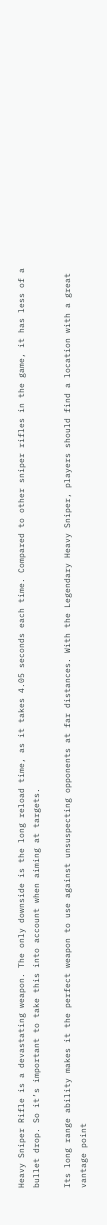Heavy Sniper Rifle is a devastating weapon. The only downside is the long reload time, as it takes 4.05 seconds each time. Compared to other sniper rifles in the game, it has less of a bullet drop. So it’s important to take this into account when aiming at targets.

Its long range ability makes it the perfect weapon to use against unsuspecting opponents at far distances. With the Legendary Heavy Sniper, players should find a location with a great vantage point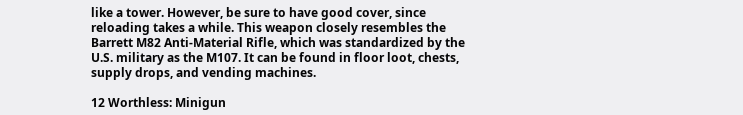like a tower. However, be sure to have good cover, since reloading takes a while. This weapon closely resembles the Barrett M82 Anti-Material Rifle, which was standardized by the U.S. military as the M107. It can be found in floor loot, chests, supply drops, and vending machines.

12 Worthless: Minigun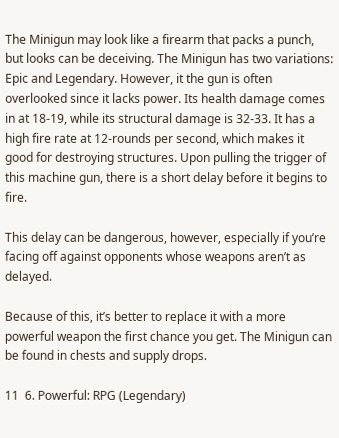The Minigun may look like a firearm that packs a punch, but looks can be deceiving. The Minigun has two variations: Epic and Legendary. However, it the gun is often overlooked since it lacks power. Its health damage comes in at 18-19, while its structural damage is 32-33. It has a high fire rate at 12-rounds per second, which makes it good for destroying structures. Upon pulling the trigger of this machine gun, there is a short delay before it begins to fire.

This delay can be dangerous, however, especially if you’re facing off against opponents whose weapons aren’t as delayed.

Because of this, it’s better to replace it with a more powerful weapon the first chance you get. The Minigun can be found in chests and supply drops.

11  6. Powerful: RPG (Legendary)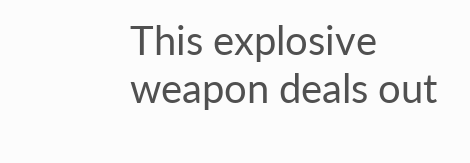This explosive weapon deals out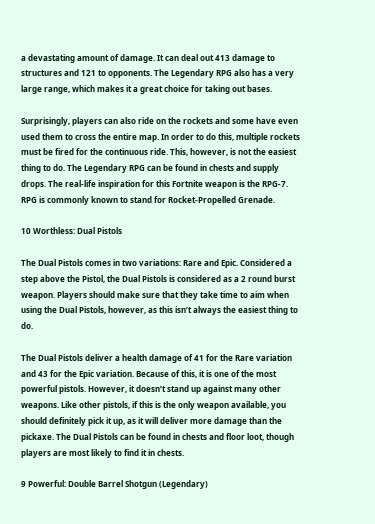a devastating amount of damage. It can deal out 413 damage to structures and 121 to opponents. The Legendary RPG also has a very large range, which makes it a great choice for taking out bases.

Surprisingly, players can also ride on the rockets and some have even used them to cross the entire map. In order to do this, multiple rockets must be fired for the continuous ride. This, however, is not the easiest thing to do. The Legendary RPG can be found in chests and supply drops. The real-life inspiration for this Fortnite weapon is the RPG-7. RPG is commonly known to stand for Rocket-Propelled Grenade.

10 Worthless: Dual Pistols

The Dual Pistols comes in two variations: Rare and Epic. Considered a step above the Pistol, the Dual Pistols is considered as a 2 round burst weapon. Players should make sure that they take time to aim when using the Dual Pistols, however, as this isn’t always the easiest thing to do.

The Dual Pistols deliver a health damage of 41 for the Rare variation and 43 for the Epic variation. Because of this, it is one of the most powerful pistols. However, it doesn’t stand up against many other weapons. Like other pistols, if this is the only weapon available, you should definitely pick it up, as it will deliver more damage than the pickaxe. The Dual Pistols can be found in chests and floor loot, though players are most likely to find it in chests.

9 Powerful: Double Barrel Shotgun (Legendary)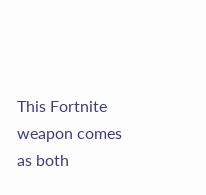This Fortnite weapon comes as both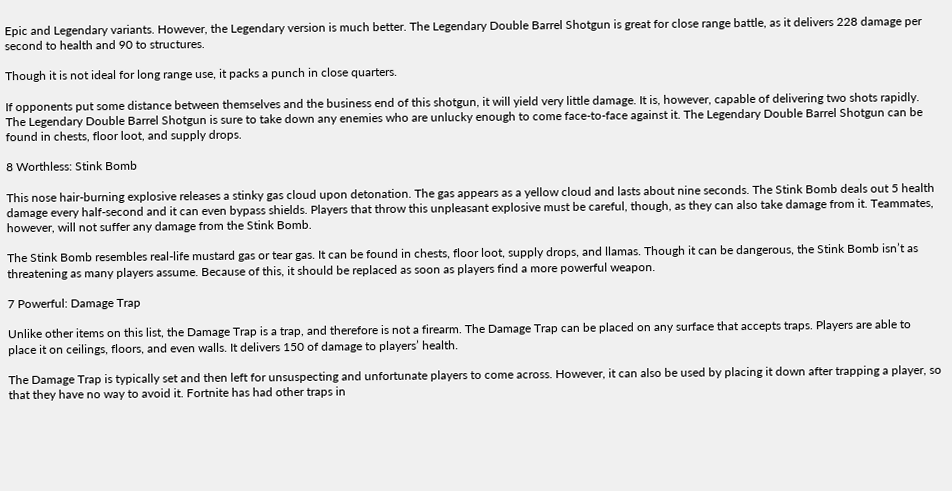Epic and Legendary variants. However, the Legendary version is much better. The Legendary Double Barrel Shotgun is great for close range battle, as it delivers 228 damage per second to health and 90 to structures.

Though it is not ideal for long range use, it packs a punch in close quarters.

If opponents put some distance between themselves and the business end of this shotgun, it will yield very little damage. It is, however, capable of delivering two shots rapidly. The Legendary Double Barrel Shotgun is sure to take down any enemies who are unlucky enough to come face-to-face against it. The Legendary Double Barrel Shotgun can be found in chests, floor loot, and supply drops.

8 Worthless: Stink Bomb

This nose hair-burning explosive releases a stinky gas cloud upon detonation. The gas appears as a yellow cloud and lasts about nine seconds. The Stink Bomb deals out 5 health damage every half-second and it can even bypass shields. Players that throw this unpleasant explosive must be careful, though, as they can also take damage from it. Teammates, however, will not suffer any damage from the Stink Bomb.

The Stink Bomb resembles real-life mustard gas or tear gas. It can be found in chests, floor loot, supply drops, and llamas. Though it can be dangerous, the Stink Bomb isn’t as threatening as many players assume. Because of this, it should be replaced as soon as players find a more powerful weapon.

7 Powerful: Damage Trap

Unlike other items on this list, the Damage Trap is a trap, and therefore is not a firearm. The Damage Trap can be placed on any surface that accepts traps. Players are able to place it on ceilings, floors, and even walls. It delivers 150 of damage to players’ health.

The Damage Trap is typically set and then left for unsuspecting and unfortunate players to come across. However, it can also be used by placing it down after trapping a player, so that they have no way to avoid it. Fortnite has had other traps in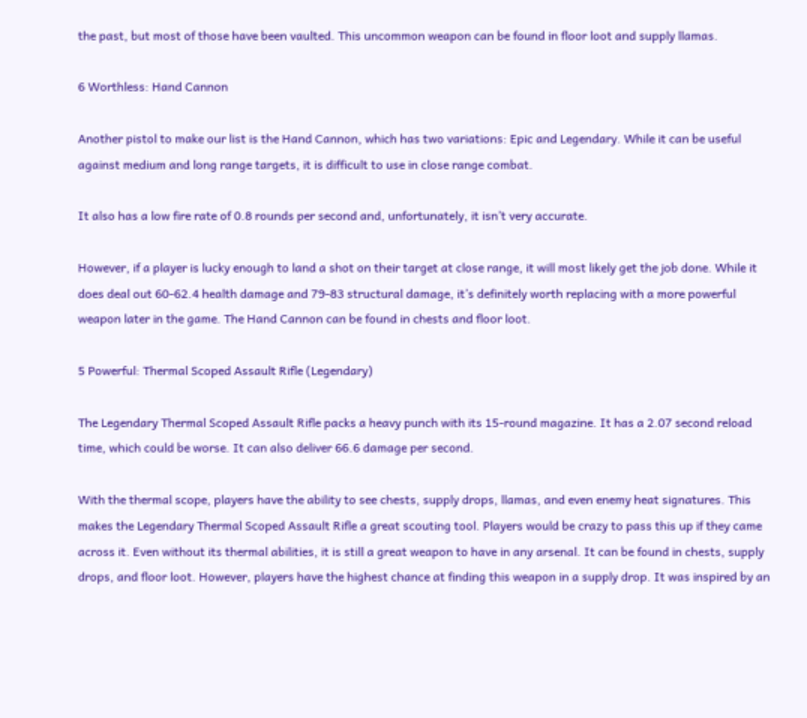the past, but most of those have been vaulted. This uncommon weapon can be found in floor loot and supply llamas.

6 Worthless: Hand Cannon

Another pistol to make our list is the Hand Cannon, which has two variations: Epic and Legendary. While it can be useful against medium and long range targets, it is difficult to use in close range combat.

It also has a low fire rate of 0.8 rounds per second and, unfortunately, it isn’t very accurate.

However, if a player is lucky enough to land a shot on their target at close range, it will most likely get the job done. While it does deal out 60-62.4 health damage and 79-83 structural damage, it’s definitely worth replacing with a more powerful weapon later in the game. The Hand Cannon can be found in chests and floor loot.

5 Powerful: Thermal Scoped Assault Rifle (Legendary)

The Legendary Thermal Scoped Assault Rifle packs a heavy punch with its 15-round magazine. It has a 2.07 second reload time, which could be worse. It can also deliver 66.6 damage per second.

With the thermal scope, players have the ability to see chests, supply drops, llamas, and even enemy heat signatures. This makes the Legendary Thermal Scoped Assault Rifle a great scouting tool. Players would be crazy to pass this up if they came across it. Even without its thermal abilities, it is still a great weapon to have in any arsenal. It can be found in chests, supply drops, and floor loot. However, players have the highest chance at finding this weapon in a supply drop. It was inspired by an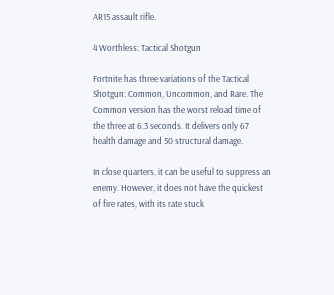AR15 assault rifle.

4 Worthless: Tactical Shotgun

Fortnite has three variations of the Tactical Shotgun: Common, Uncommon, and Rare. The Common version has the worst reload time of the three at 6.3 seconds. It delivers only 67 health damage and 50 structural damage.

In close quarters, it can be useful to suppress an enemy. However, it does not have the quickest of fire rates, with its rate stuck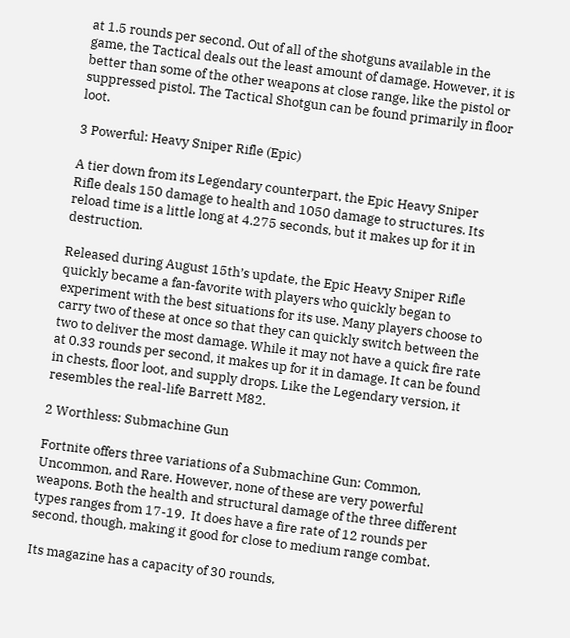at 1.5 rounds per second. Out of all of the shotguns available in the game, the Tactical deals out the least amount of damage. However, it is better than some of the other weapons at close range, like the pistol or suppressed pistol. The Tactical Shotgun can be found primarily in floor loot.

3 Powerful: Heavy Sniper Rifle (Epic)

A tier down from its Legendary counterpart, the Epic Heavy Sniper Rifle deals 150 damage to health and 1050 damage to structures. Its reload time is a little long at 4.275 seconds, but it makes up for it in destruction.

Released during August 15th’s update, the Epic Heavy Sniper Rifle quickly became a fan-favorite with players who quickly began to experiment with the best situations for its use. Many players choose to carry two of these at once so that they can quickly switch between the two to deliver the most damage. While it may not have a quick fire rate at 0.33 rounds per second, it makes up for it in damage. It can be found in chests, floor loot, and supply drops. Like the Legendary version, it resembles the real-life Barrett M82.

2 Worthless: Submachine Gun

Fortnite offers three variations of a Submachine Gun: Common, Uncommon, and Rare. However, none of these are very powerful weapons. Both the health and structural damage of the three different types ranges from 17-19.  It does have a fire rate of 12 rounds per second, though, making it good for close to medium range combat.

Its magazine has a capacity of 30 rounds,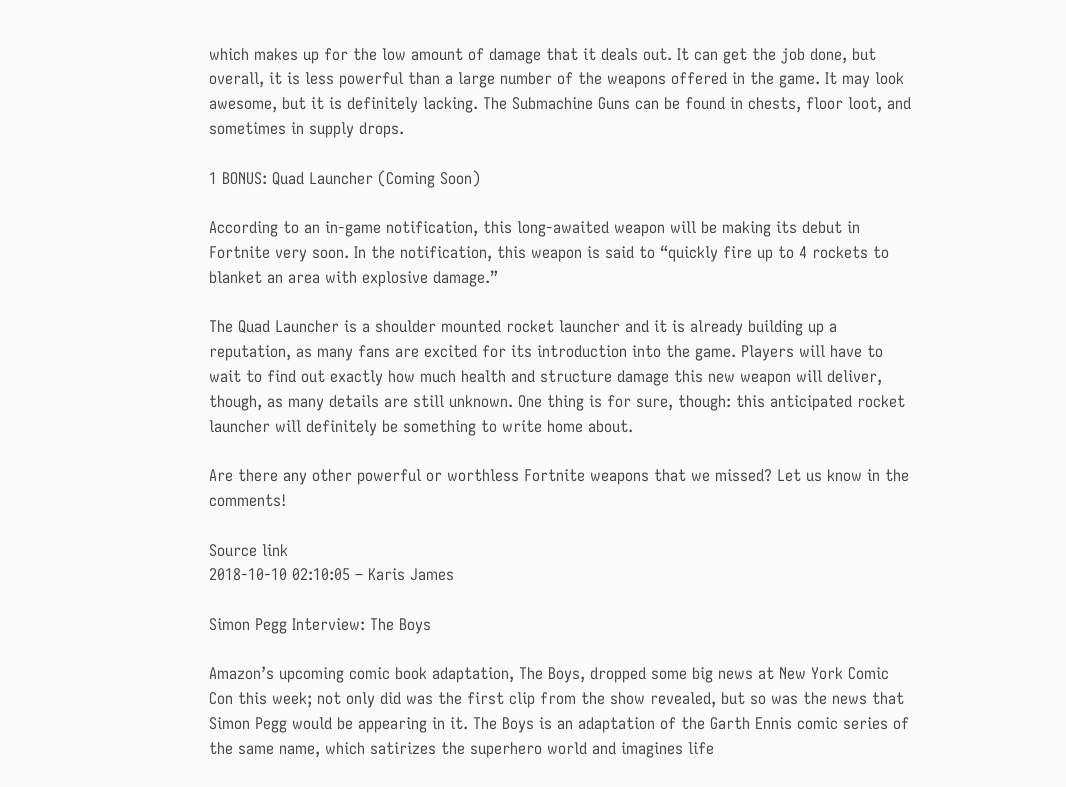which makes up for the low amount of damage that it deals out. It can get the job done, but overall, it is less powerful than a large number of the weapons offered in the game. It may look awesome, but it is definitely lacking. The Submachine Guns can be found in chests, floor loot, and sometimes in supply drops.

1 BONUS: Quad Launcher (Coming Soon)

According to an in-game notification, this long-awaited weapon will be making its debut in Fortnite very soon. In the notification, this weapon is said to “quickly fire up to 4 rockets to blanket an area with explosive damage.”

The Quad Launcher is a shoulder mounted rocket launcher and it is already building up a reputation, as many fans are excited for its introduction into the game. Players will have to wait to find out exactly how much health and structure damage this new weapon will deliver, though, as many details are still unknown. One thing is for sure, though: this anticipated rocket launcher will definitely be something to write home about.

Are there any other powerful or worthless Fortnite weapons that we missed? Let us know in the comments!

Source link
2018-10-10 02:10:05 – Karis James

Simon Pegg Interview: The Boys

Amazon’s upcoming comic book adaptation, The Boys, dropped some big news at New York Comic Con this week; not only did was the first clip from the show revealed, but so was the news that Simon Pegg would be appearing in it. The Boys is an adaptation of the Garth Ennis comic series of the same name, which satirizes the superhero world and imagines life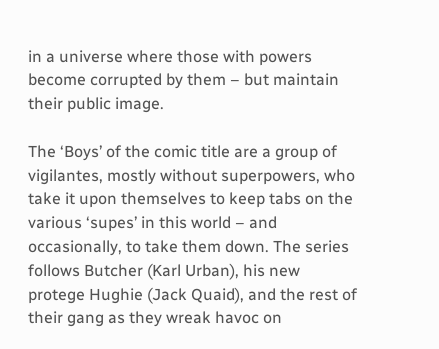in a universe where those with powers become corrupted by them – but maintain their public image.

The ‘Boys’ of the comic title are a group of vigilantes, mostly without superpowers, who take it upon themselves to keep tabs on the various ‘supes’ in this world – and occasionally, to take them down. The series follows Butcher (Karl Urban), his new protege Hughie (Jack Quaid), and the rest of their gang as they wreak havoc on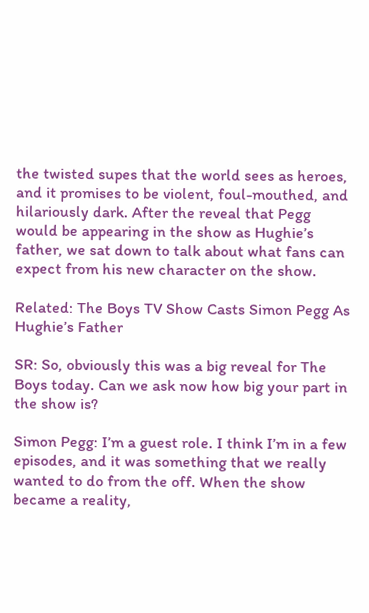the twisted supes that the world sees as heroes, and it promises to be violent, foul-mouthed, and hilariously dark. After the reveal that Pegg would be appearing in the show as Hughie’s father, we sat down to talk about what fans can expect from his new character on the show.

Related: The Boys TV Show Casts Simon Pegg As Hughie’s Father

SR: So, obviously this was a big reveal for The Boys today. Can we ask now how big your part in the show is?

Simon Pegg: I’m a guest role. I think I’m in a few episodes, and it was something that we really wanted to do from the off. When the show became a reality,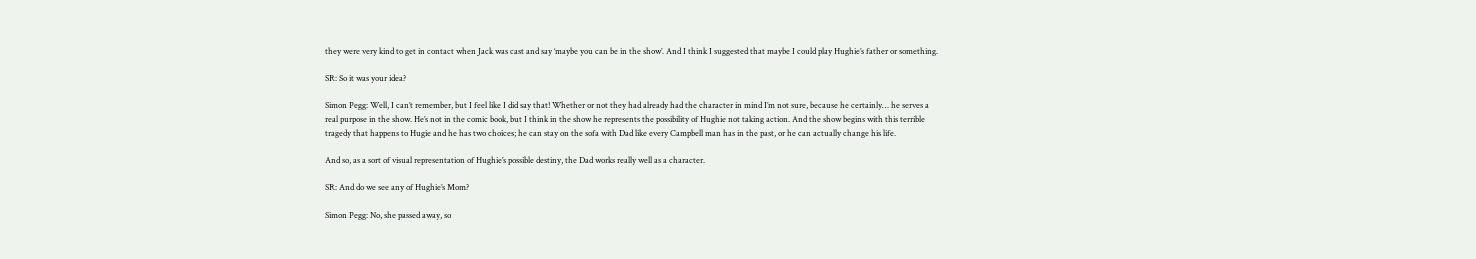they were very kind to get in contact when Jack was cast and say ‘maybe you can be in the show’. And I think I suggested that maybe I could play Hughie’s father or something.

SR: So it was your idea?

Simon Pegg: Well, I can’t remember, but I feel like I did say that! Whether or not they had already had the character in mind I’m not sure, because he certainly… he serves a real purpose in the show. He’s not in the comic book, but I think in the show he represents the possibility of Hughie not taking action. And the show begins with this terrible tragedy that happens to Hugie and he has two choices; he can stay on the sofa with Dad like every Campbell man has in the past, or he can actually change his life.

And so, as a sort of visual representation of Hughie’s possible destiny, the Dad works really well as a character.

SR: And do we see any of Hughie’s Mom?

Simon Pegg: No, she passed away, so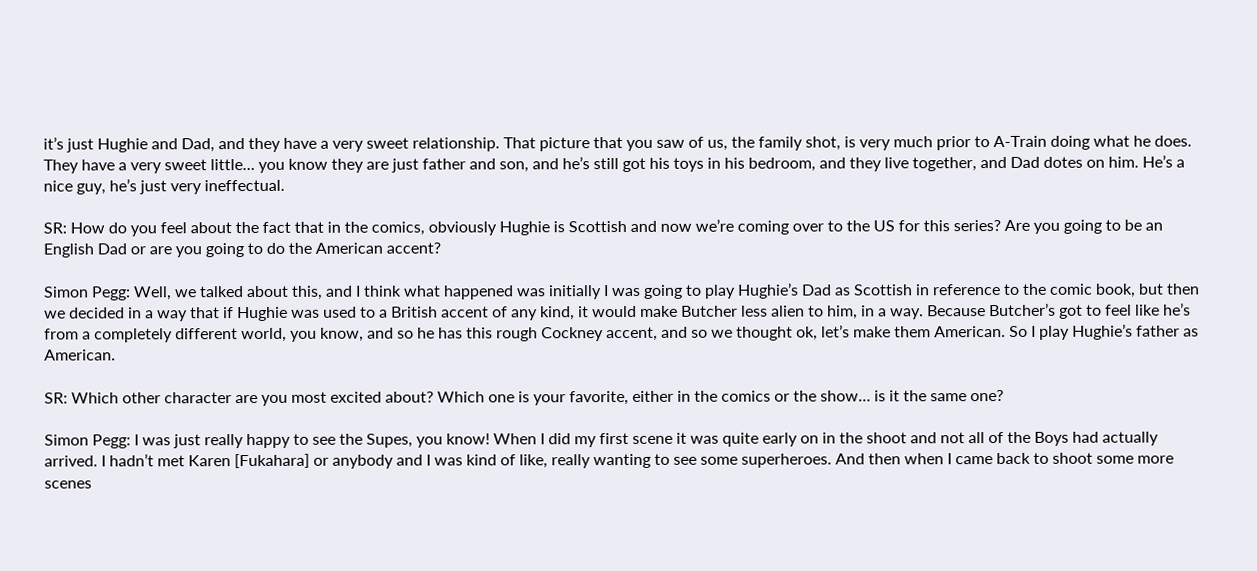it’s just Hughie and Dad, and they have a very sweet relationship. That picture that you saw of us, the family shot, is very much prior to A-Train doing what he does. They have a very sweet little… you know they are just father and son, and he’s still got his toys in his bedroom, and they live together, and Dad dotes on him. He’s a nice guy, he’s just very ineffectual.

SR: How do you feel about the fact that in the comics, obviously Hughie is Scottish and now we’re coming over to the US for this series? Are you going to be an English Dad or are you going to do the American accent?

Simon Pegg: Well, we talked about this, and I think what happened was initially I was going to play Hughie’s Dad as Scottish in reference to the comic book, but then we decided in a way that if Hughie was used to a British accent of any kind, it would make Butcher less alien to him, in a way. Because Butcher’s got to feel like he’s from a completely different world, you know, and so he has this rough Cockney accent, and so we thought ok, let’s make them American. So I play Hughie’s father as American.

SR: Which other character are you most excited about? Which one is your favorite, either in the comics or the show… is it the same one?

Simon Pegg: I was just really happy to see the Supes, you know! When I did my first scene it was quite early on in the shoot and not all of the Boys had actually arrived. I hadn’t met Karen [Fukahara] or anybody and I was kind of like, really wanting to see some superheroes. And then when I came back to shoot some more scenes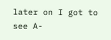later on I got to see A-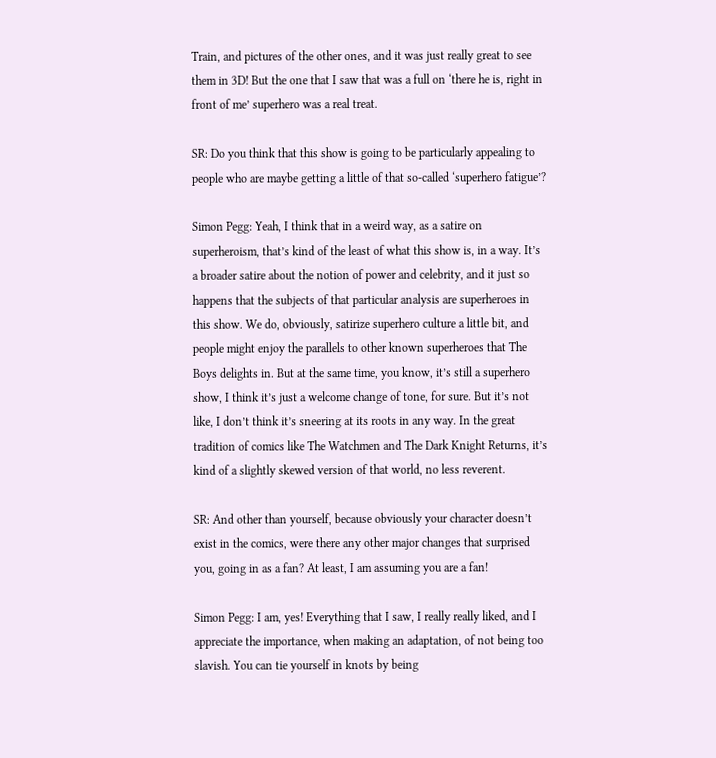Train, and pictures of the other ones, and it was just really great to see them in 3D! But the one that I saw that was a full on ‘there he is, right in front of me’ superhero was a real treat.

SR: Do you think that this show is going to be particularly appealing to people who are maybe getting a little of that so-called ‘superhero fatigue’?

Simon Pegg: Yeah, I think that in a weird way, as a satire on superheroism, that’s kind of the least of what this show is, in a way. It’s a broader satire about the notion of power and celebrity, and it just so happens that the subjects of that particular analysis are superheroes in this show. We do, obviously, satirize superhero culture a little bit, and people might enjoy the parallels to other known superheroes that The Boys delights in. But at the same time, you know, it’s still a superhero show, I think it’s just a welcome change of tone, for sure. But it’s not like, I don’t think it’s sneering at its roots in any way. In the great tradition of comics like The Watchmen and The Dark Knight Returns, it’s kind of a slightly skewed version of that world, no less reverent.

SR: And other than yourself, because obviously your character doesn’t exist in the comics, were there any other major changes that surprised you, going in as a fan? At least, I am assuming you are a fan!

Simon Pegg: I am, yes! Everything that I saw, I really really liked, and I appreciate the importance, when making an adaptation, of not being too slavish. You can tie yourself in knots by being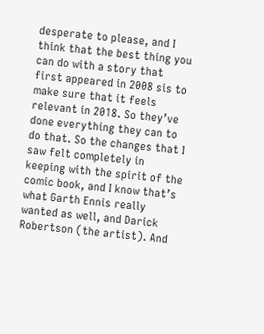desperate to please, and I think that the best thing you can do with a story that first appeared in 2008 sis to make sure that it feels relevant in 2018. So they’ve done everything they can to do that. So the changes that I saw felt completely in keeping with the spirit of the comic book, and I know that’s what Garth Ennis really wanted as well, and Darick Robertson (the artist). And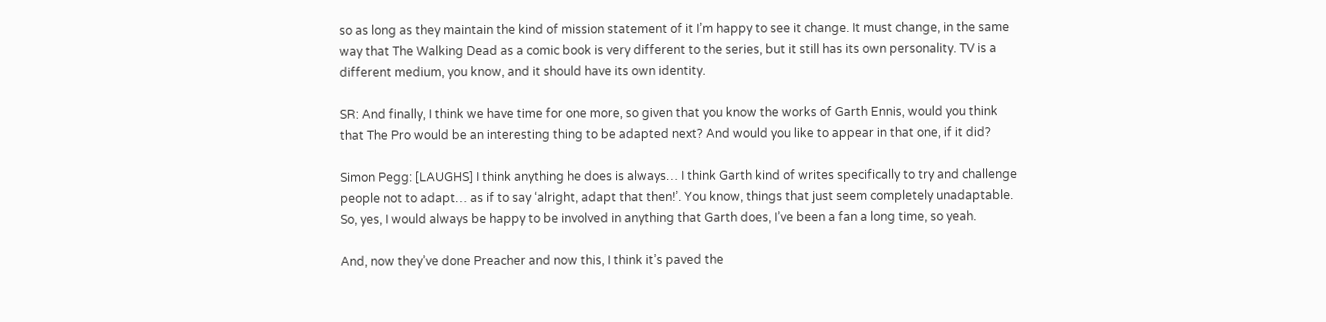so as long as they maintain the kind of mission statement of it I’m happy to see it change. It must change, in the same way that The Walking Dead as a comic book is very different to the series, but it still has its own personality. TV is a different medium, you know, and it should have its own identity.

SR: And finally, I think we have time for one more, so given that you know the works of Garth Ennis, would you think that The Pro would be an interesting thing to be adapted next? And would you like to appear in that one, if it did?

Simon Pegg: [LAUGHS] I think anything he does is always… I think Garth kind of writes specifically to try and challenge people not to adapt… as if to say ‘alright, adapt that then!’. You know, things that just seem completely unadaptable. So, yes, I would always be happy to be involved in anything that Garth does, I’ve been a fan a long time, so yeah.

And, now they’ve done Preacher and now this, I think it’s paved the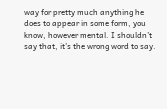way for pretty much anything he does to appear in some form, you know, however mental. I shouldn’t say that, it’s the wrong word to say.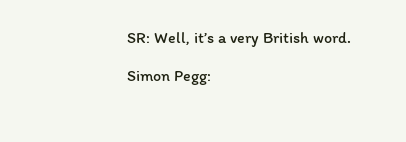SR: Well, it’s a very British word.

Simon Pegg: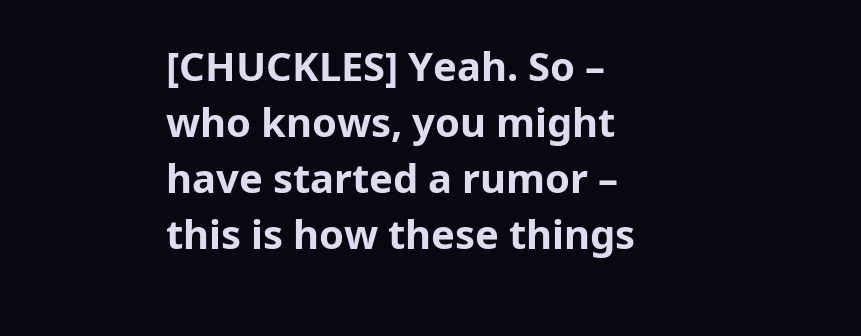[CHUCKLES] Yeah. So – who knows, you might have started a rumor – this is how these things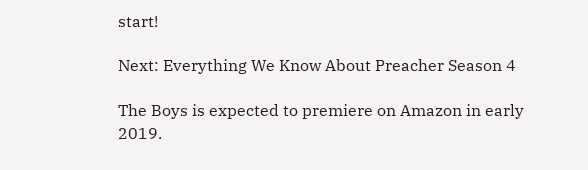start!

Next: Everything We Know About Preacher Season 4

The Boys is expected to premiere on Amazon in early 2019.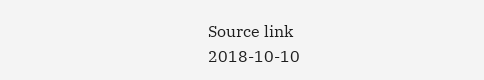Source link
2018-10-10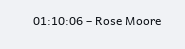01:10:06 – Rose Moore